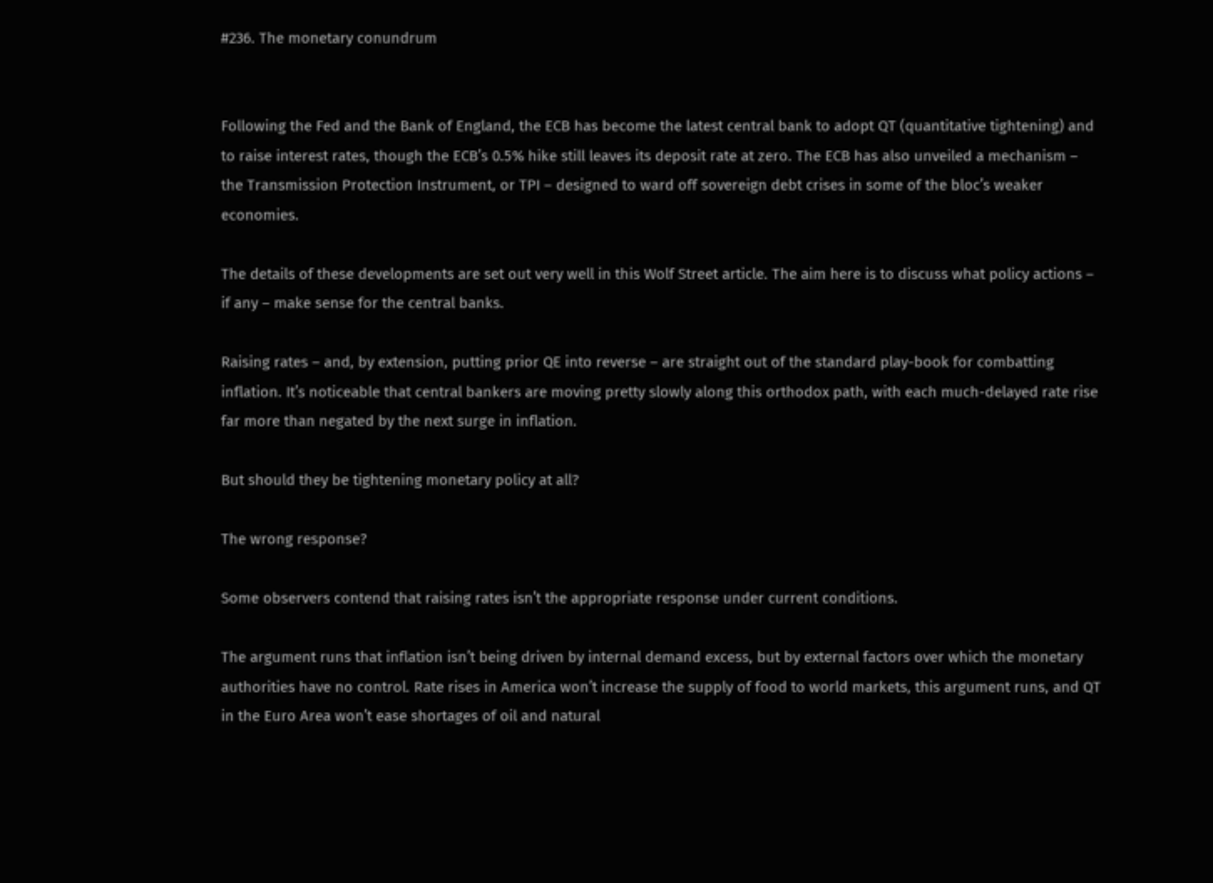#236. The monetary conundrum


Following the Fed and the Bank of England, the ECB has become the latest central bank to adopt QT (quantitative tightening) and to raise interest rates, though the ECB’s 0.5% hike still leaves its deposit rate at zero. The ECB has also unveiled a mechanism – the Transmission Protection Instrument, or TPI – designed to ward off sovereign debt crises in some of the bloc’s weaker economies.

The details of these developments are set out very well in this Wolf Street article. The aim here is to discuss what policy actions – if any – make sense for the central banks.

Raising rates – and, by extension, putting prior QE into reverse – are straight out of the standard play-book for combatting inflation. It’s noticeable that central bankers are moving pretty slowly along this orthodox path, with each much-delayed rate rise far more than negated by the next surge in inflation.

But should they be tightening monetary policy at all?

The wrong response?

Some observers contend that raising rates isn’t the appropriate response under current conditions.

The argument runs that inflation isn’t being driven by internal demand excess, but by external factors over which the monetary authorities have no control. Rate rises in America won’t increase the supply of food to world markets, this argument runs, and QT in the Euro Area won’t ease shortages of oil and natural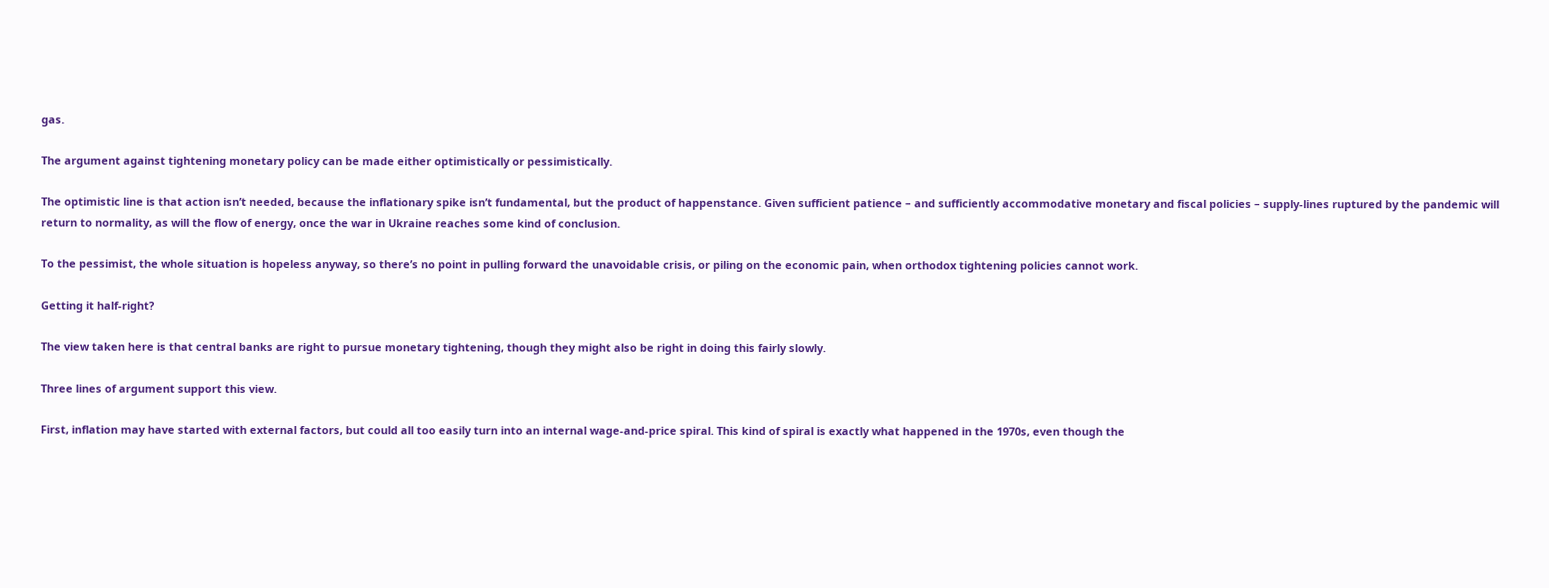gas.

The argument against tightening monetary policy can be made either optimistically or pessimistically.

The optimistic line is that action isn’t needed, because the inflationary spike isn’t fundamental, but the product of happenstance. Given sufficient patience – and sufficiently accommodative monetary and fiscal policies – supply-lines ruptured by the pandemic will return to normality, as will the flow of energy, once the war in Ukraine reaches some kind of conclusion.

To the pessimist, the whole situation is hopeless anyway, so there’s no point in pulling forward the unavoidable crisis, or piling on the economic pain, when orthodox tightening policies cannot work.

Getting it half-right?

The view taken here is that central banks are right to pursue monetary tightening, though they might also be right in doing this fairly slowly.

Three lines of argument support this view.

First, inflation may have started with external factors, but could all too easily turn into an internal wage-and-price spiral. This kind of spiral is exactly what happened in the 1970s, even though the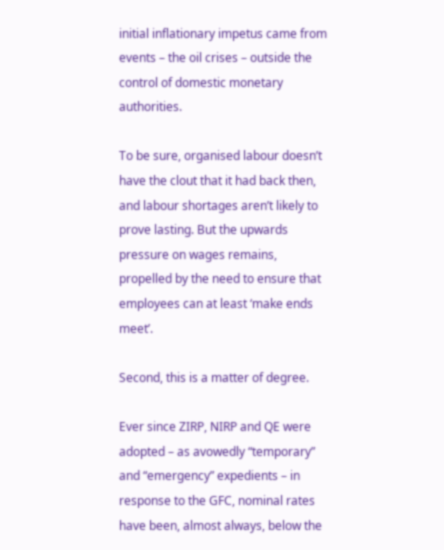initial inflationary impetus came from events – the oil crises – outside the control of domestic monetary authorities.

To be sure, organised labour doesn’t have the clout that it had back then, and labour shortages aren’t likely to prove lasting. But the upwards pressure on wages remains, propelled by the need to ensure that employees can at least ‘make ends meet’.

Second, this is a matter of degree.

Ever since ZIRP, NIRP and QE were adopted – as avowedly “temporary” and “emergency” expedients – in response to the GFC, nominal rates have been, almost always, below the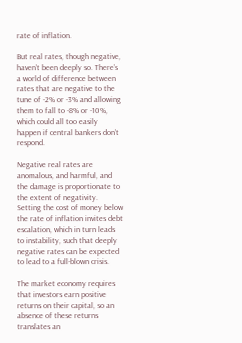rate of inflation.

But real rates, though negative, haven’t been deeply so. There’s a world of difference between rates that are negative to the tune of -2% or -3% and allowing them to fall to -8% or -10%, which could all too easily happen if central bankers don’t respond.

Negative real rates are anomalous, and harmful, and the damage is proportionate to the extent of negativity. Setting the cost of money below the rate of inflation invites debt escalation, which in turn leads to instability, such that deeply negative rates can be expected to lead to a full-blown crisis.

The market economy requires that investors earn positive returns on their capital, so an absence of these returns translates an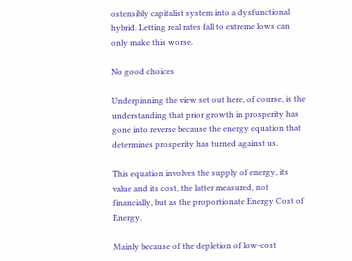ostensibly capitalist system into a dysfunctional hybrid. Letting real rates fall to extreme lows can only make this worse.

No good choices

Underpinning the view set out here, of course, is the understanding that prior growth in prosperity has gone into reverse because the energy equation that determines prosperity has turned against us.

This equation involves the supply of energy, its value and its cost, the latter measured, not financially, but as the proportionate Energy Cost of Energy.

Mainly because of the depletion of low-cost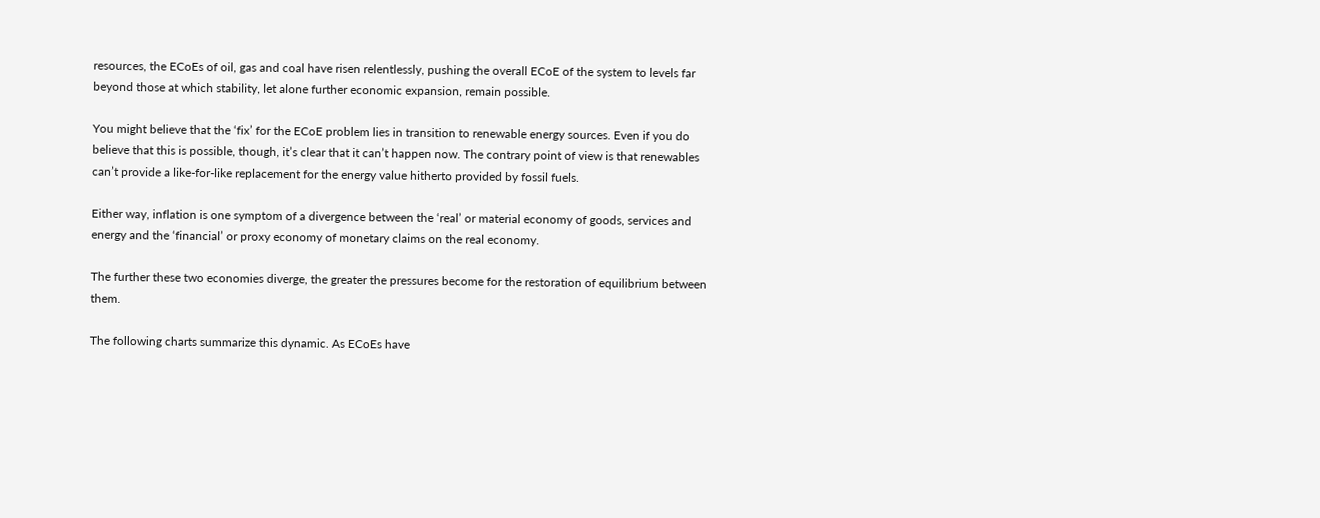resources, the ECoEs of oil, gas and coal have risen relentlessly, pushing the overall ECoE of the system to levels far beyond those at which stability, let alone further economic expansion, remain possible.

You might believe that the ‘fix’ for the ECoE problem lies in transition to renewable energy sources. Even if you do believe that this is possible, though, it’s clear that it can’t happen now. The contrary point of view is that renewables can’t provide a like-for-like replacement for the energy value hitherto provided by fossil fuels.

Either way, inflation is one symptom of a divergence between the ‘real’ or material economy of goods, services and energy and the ‘financial’ or proxy economy of monetary claims on the real economy.

The further these two economies diverge, the greater the pressures become for the restoration of equilibrium between them.

The following charts summarize this dynamic. As ECoEs have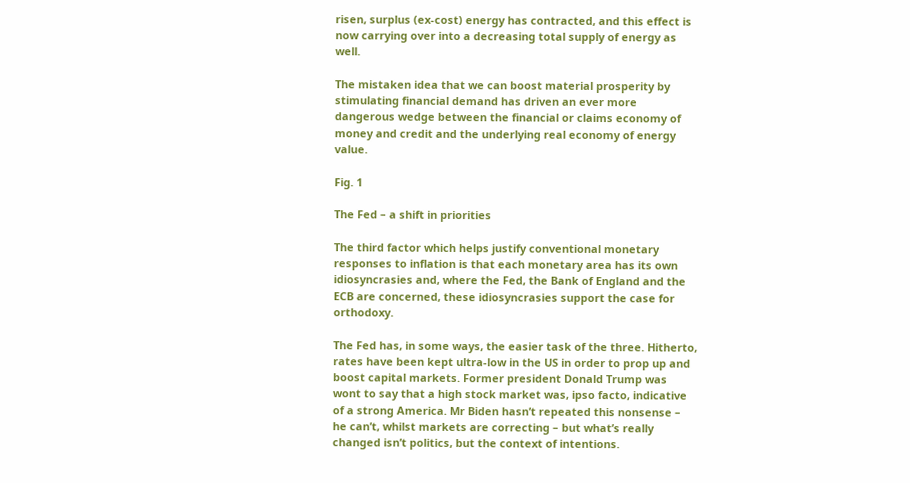risen, surplus (ex-cost) energy has contracted, and this effect is now carrying over into a decreasing total supply of energy as well.

The mistaken idea that we can boost material prosperity by stimulating financial demand has driven an ever more dangerous wedge between the financial or claims economy of money and credit and the underlying real economy of energy value.

Fig. 1

The Fed – a shift in priorities

The third factor which helps justify conventional monetary responses to inflation is that each monetary area has its own idiosyncrasies and, where the Fed, the Bank of England and the ECB are concerned, these idiosyncrasies support the case for orthodoxy.

The Fed has, in some ways, the easier task of the three. Hitherto, rates have been kept ultra-low in the US in order to prop up and boost capital markets. Former president Donald Trump was wont to say that a high stock market was, ipso facto, indicative of a strong America. Mr Biden hasn’t repeated this nonsense – he can’t, whilst markets are correcting – but what’s really changed isn’t politics, but the context of intentions.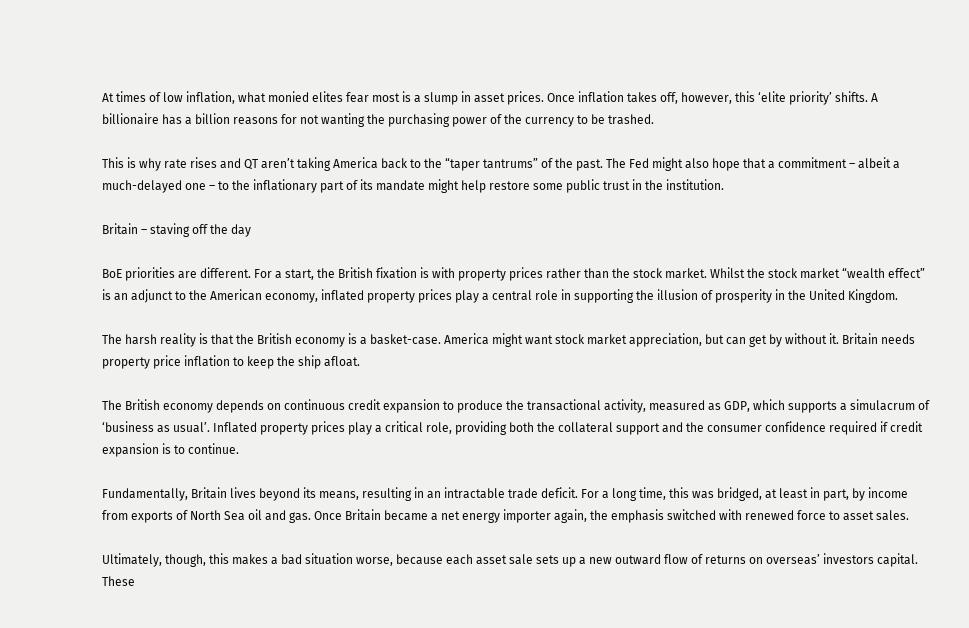At times of low inflation, what monied elites fear most is a slump in asset prices. Once inflation takes off, however, this ‘elite priority’ shifts. A billionaire has a billion reasons for not wanting the purchasing power of the currency to be trashed.

This is why rate rises and QT aren’t taking America back to the “taper tantrums” of the past. The Fed might also hope that a commitment – albeit a much-delayed one – to the inflationary part of its mandate might help restore some public trust in the institution.

Britain – staving off the day

BoE priorities are different. For a start, the British fixation is with property prices rather than the stock market. Whilst the stock market “wealth effect” is an adjunct to the American economy, inflated property prices play a central role in supporting the illusion of prosperity in the United Kingdom.

The harsh reality is that the British economy is a basket-case. America might want stock market appreciation, but can get by without it. Britain needs property price inflation to keep the ship afloat.

The British economy depends on continuous credit expansion to produce the transactional activity, measured as GDP, which supports a simulacrum of ‘business as usual’. Inflated property prices play a critical role, providing both the collateral support and the consumer confidence required if credit expansion is to continue.

Fundamentally, Britain lives beyond its means, resulting in an intractable trade deficit. For a long time, this was bridged, at least in part, by income from exports of North Sea oil and gas. Once Britain became a net energy importer again, the emphasis switched with renewed force to asset sales.

Ultimately, though, this makes a bad situation worse, because each asset sale sets up a new outward flow of returns on overseas’ investors capital. These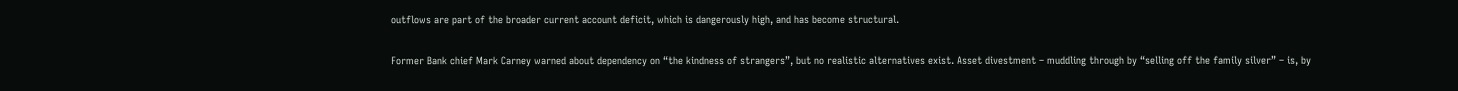outflows are part of the broader current account deficit, which is dangerously high, and has become structural.

Former Bank chief Mark Carney warned about dependency on “the kindness of strangers”, but no realistic alternatives exist. Asset divestment – muddling through by “selling off the family silver” – is, by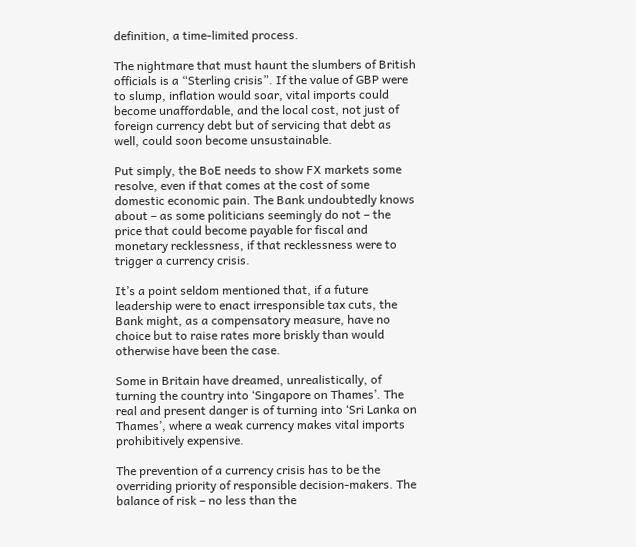definition, a time-limited process.

The nightmare that must haunt the slumbers of British officials is a “Sterling crisis”. If the value of GBP were to slump, inflation would soar, vital imports could become unaffordable, and the local cost, not just of foreign currency debt but of servicing that debt as well, could soon become unsustainable.

Put simply, the BoE needs to show FX markets some resolve, even if that comes at the cost of some domestic economic pain. The Bank undoubtedly knows about – as some politicians seemingly do not – the price that could become payable for fiscal and monetary recklessness, if that recklessness were to trigger a currency crisis.

It’s a point seldom mentioned that, if a future leadership were to enact irresponsible tax cuts, the Bank might, as a compensatory measure, have no choice but to raise rates more briskly than would otherwise have been the case.

Some in Britain have dreamed, unrealistically, of turning the country into ‘Singapore on Thames’. The real and present danger is of turning into ‘Sri Lanka on Thames’, where a weak currency makes vital imports prohibitively expensive.

The prevention of a currency crisis has to be the overriding priority of responsible decision-makers. The balance of risk – no less than the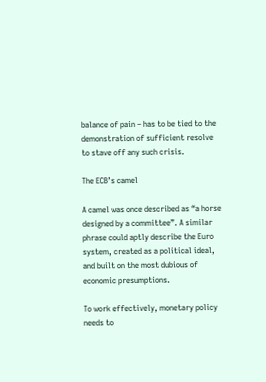balance of pain – has to be tied to the demonstration of sufficient resolve to stave off any such crisis.

The ECB’s camel

A camel was once described as “a horse designed by a committee”. A similar phrase could aptly describe the Euro system, created as a political ideal, and built on the most dubious of economic presumptions.

To work effectively, monetary policy needs to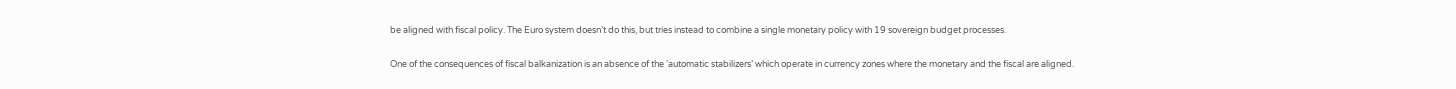be aligned with fiscal policy. The Euro system doesn’t do this, but tries instead to combine a single monetary policy with 19 sovereign budget processes.

One of the consequences of fiscal balkanization is an absence of the ‘automatic stabilizers’ which operate in currency zones where the monetary and the fiscal are aligned.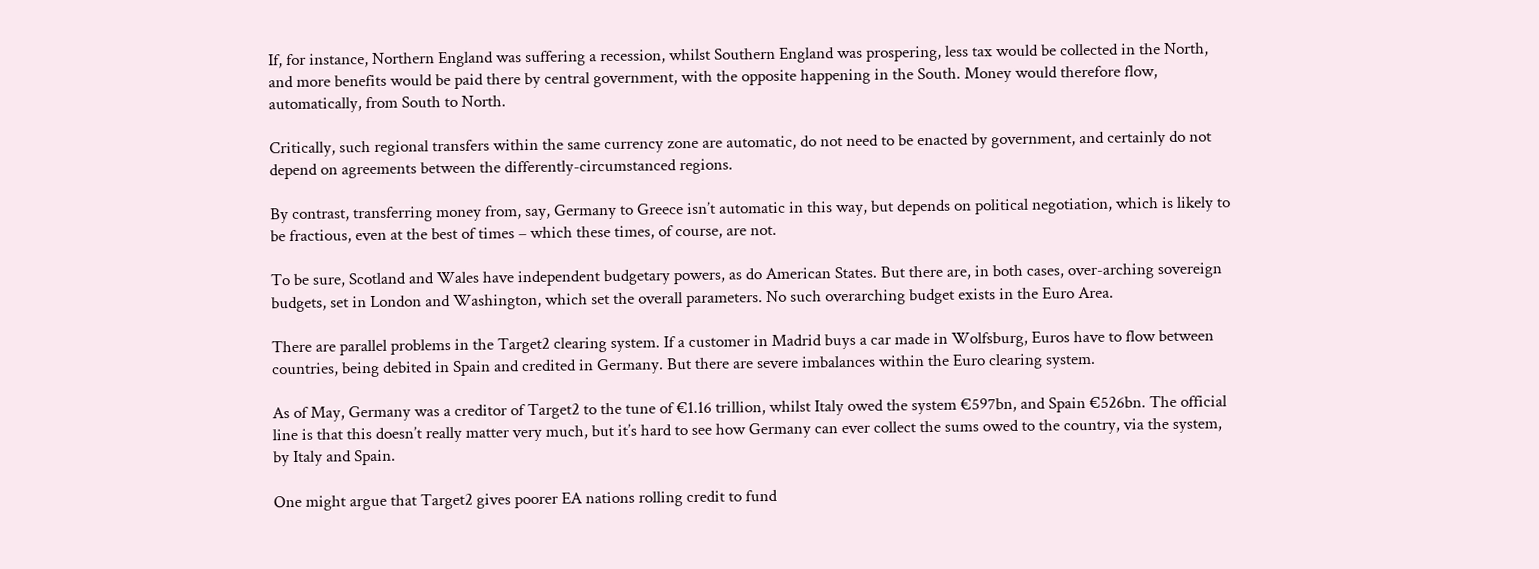If, for instance, Northern England was suffering a recession, whilst Southern England was prospering, less tax would be collected in the North, and more benefits would be paid there by central government, with the opposite happening in the South. Money would therefore flow, automatically, from South to North.

Critically, such regional transfers within the same currency zone are automatic, do not need to be enacted by government, and certainly do not depend on agreements between the differently-circumstanced regions.

By contrast, transferring money from, say, Germany to Greece isn’t automatic in this way, but depends on political negotiation, which is likely to be fractious, even at the best of times – which these times, of course, are not.

To be sure, Scotland and Wales have independent budgetary powers, as do American States. But there are, in both cases, over-arching sovereign budgets, set in London and Washington, which set the overall parameters. No such overarching budget exists in the Euro Area.

There are parallel problems in the Target2 clearing system. If a customer in Madrid buys a car made in Wolfsburg, Euros have to flow between countries, being debited in Spain and credited in Germany. But there are severe imbalances within the Euro clearing system.

As of May, Germany was a creditor of Target2 to the tune of €1.16 trillion, whilst Italy owed the system €597bn, and Spain €526bn. The official line is that this doesn’t really matter very much, but it’s hard to see how Germany can ever collect the sums owed to the country, via the system, by Italy and Spain.

One might argue that Target2 gives poorer EA nations rolling credit to fund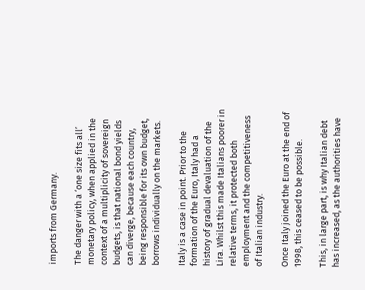imports from Germany.

The danger with a ‘one size fits all’ monetary policy, when applied in the context of a multiplicity of sovereign budgets, is that national bond yields can diverge, because each country, being responsible for its own budget, borrows individually on the markets.

Italy is a case in point. Prior to the formation of the Euro, Italy had a history of gradual devaluation of the Lira. Whilst this made Italians poorer in relative terms, it protected both employment and the competitiveness of Italian industry.

Once Italy joined the Euro at the end of 1998, this ceased to be possible.

This, in large part, is why Italian debt has increased, as the authorities have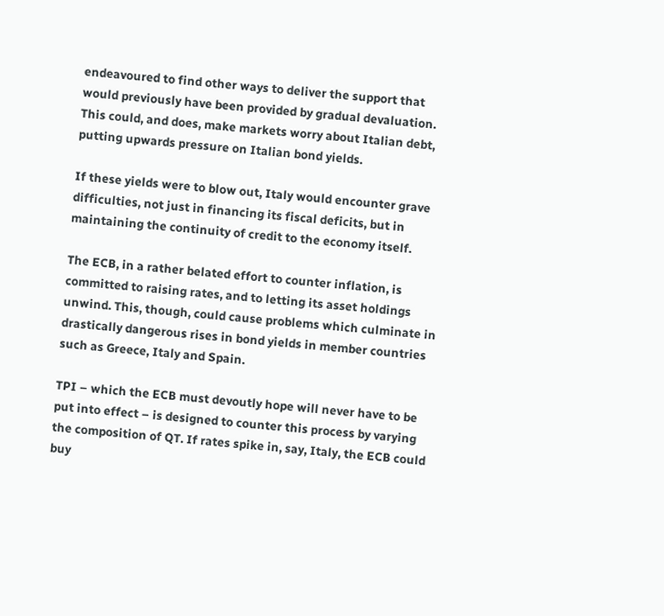endeavoured to find other ways to deliver the support that would previously have been provided by gradual devaluation. This could, and does, make markets worry about Italian debt, putting upwards pressure on Italian bond yields.

If these yields were to blow out, Italy would encounter grave difficulties, not just in financing its fiscal deficits, but in maintaining the continuity of credit to the economy itself.

The ECB, in a rather belated effort to counter inflation, is committed to raising rates, and to letting its asset holdings unwind. This, though, could cause problems which culminate in drastically dangerous rises in bond yields in member countries such as Greece, Italy and Spain.

TPI – which the ECB must devoutly hope will never have to be put into effect – is designed to counter this process by varying the composition of QT. If rates spike in, say, Italy, the ECB could buy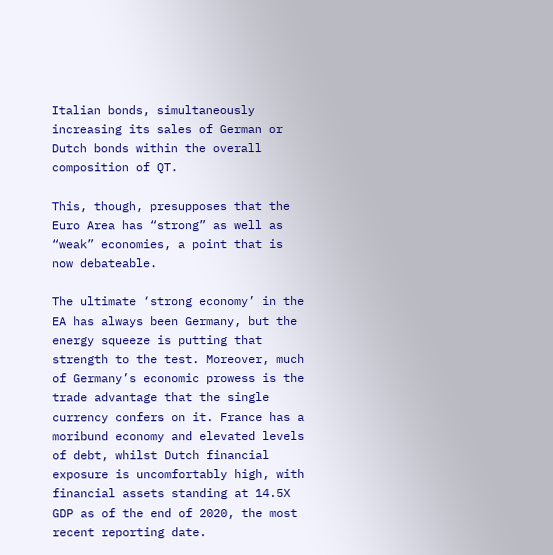Italian bonds, simultaneously increasing its sales of German or Dutch bonds within the overall composition of QT.

This, though, presupposes that the Euro Area has “strong” as well as “weak” economies, a point that is now debateable.

The ultimate ‘strong economy’ in the EA has always been Germany, but the energy squeeze is putting that strength to the test. Moreover, much of Germany’s economic prowess is the trade advantage that the single currency confers on it. France has a moribund economy and elevated levels of debt, whilst Dutch financial exposure is uncomfortably high, with financial assets standing at 14.5X GDP as of the end of 2020, the most recent reporting date.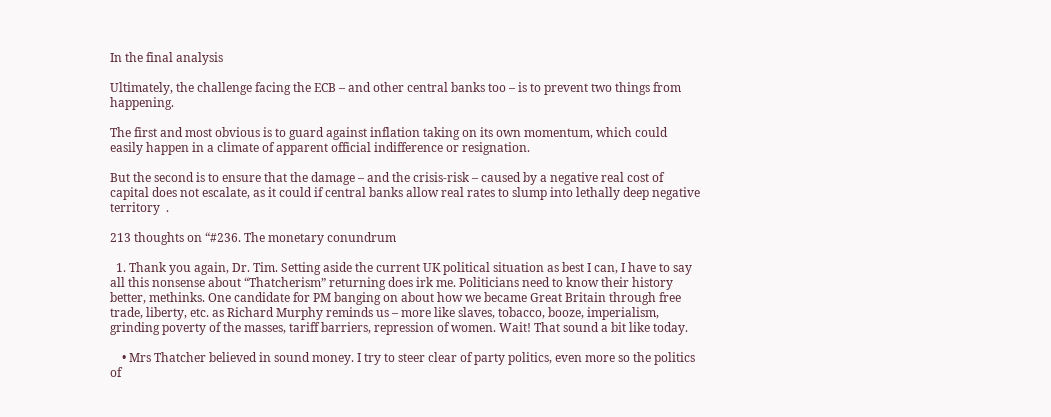In the final analysis

Ultimately, the challenge facing the ECB – and other central banks too – is to prevent two things from happening.

The first and most obvious is to guard against inflation taking on its own momentum, which could easily happen in a climate of apparent official indifference or resignation.

But the second is to ensure that the damage – and the crisis-risk – caused by a negative real cost of capital does not escalate, as it could if central banks allow real rates to slump into lethally deep negative territory  .

213 thoughts on “#236. The monetary conundrum

  1. Thank you again, Dr. Tim. Setting aside the current UK political situation as best I can, I have to say all this nonsense about “Thatcherism” returning does irk me. Politicians need to know their history better, methinks. One candidate for PM banging on about how we became Great Britain through free trade, liberty, etc. as Richard Murphy reminds us – more like slaves, tobacco, booze, imperialism, grinding poverty of the masses, tariff barriers, repression of women. Wait! That sound a bit like today.

    • Mrs Thatcher believed in sound money. I try to steer clear of party politics, even more so the politics of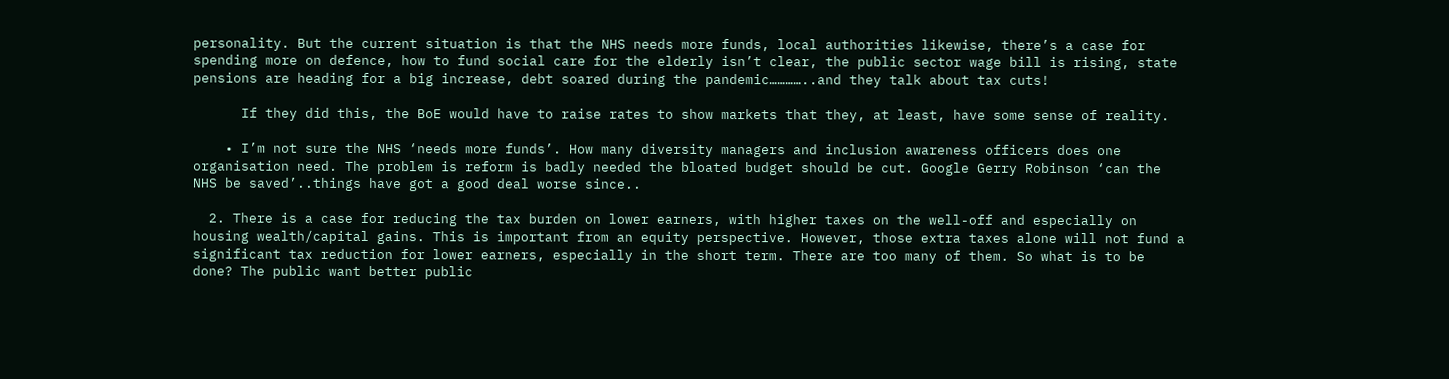personality. But the current situation is that the NHS needs more funds, local authorities likewise, there’s a case for spending more on defence, how to fund social care for the elderly isn’t clear, the public sector wage bill is rising, state pensions are heading for a big increase, debt soared during the pandemic…………..and they talk about tax cuts!

      If they did this, the BoE would have to raise rates to show markets that they, at least, have some sense of reality.

    • I’m not sure the NHS ‘needs more funds’. How many diversity managers and inclusion awareness officers does one organisation need. The problem is reform is badly needed the bloated budget should be cut. Google Gerry Robinson ‘can the NHS be saved’..things have got a good deal worse since..

  2. There is a case for reducing the tax burden on lower earners, with higher taxes on the well-off and especially on housing wealth/capital gains. This is important from an equity perspective. However, those extra taxes alone will not fund a significant tax reduction for lower earners, especially in the short term. There are too many of them. So what is to be done? The public want better public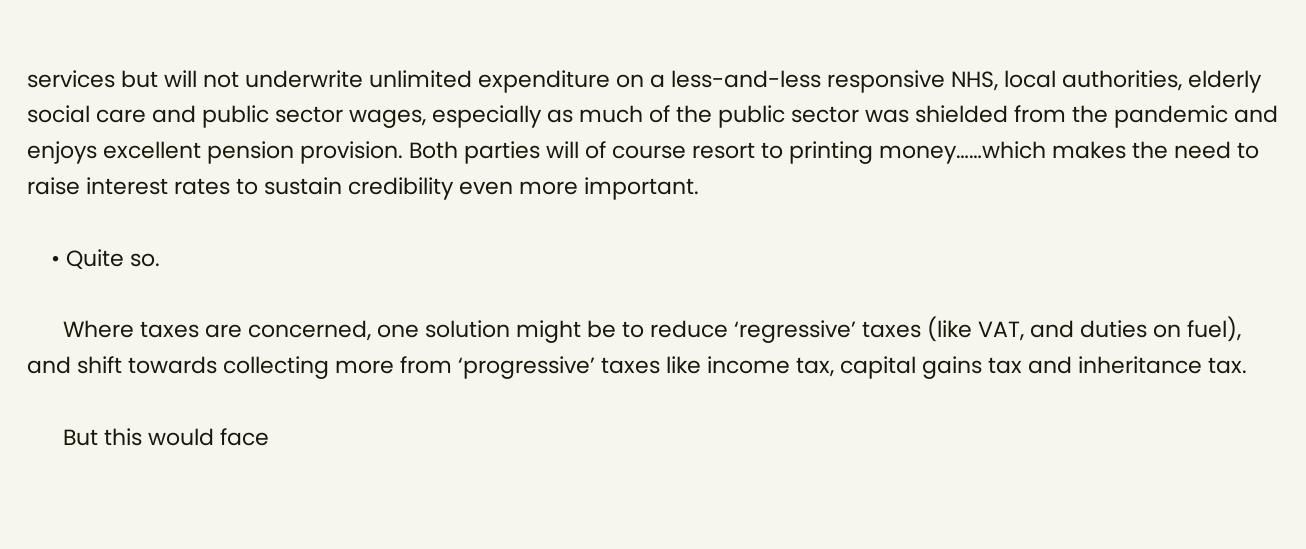services but will not underwrite unlimited expenditure on a less-and-less responsive NHS, local authorities, elderly social care and public sector wages, especially as much of the public sector was shielded from the pandemic and enjoys excellent pension provision. Both parties will of course resort to printing money……which makes the need to raise interest rates to sustain credibility even more important.

    • Quite so.

      Where taxes are concerned, one solution might be to reduce ‘regressive’ taxes (like VAT, and duties on fuel), and shift towards collecting more from ‘progressive’ taxes like income tax, capital gains tax and inheritance tax.

      But this would face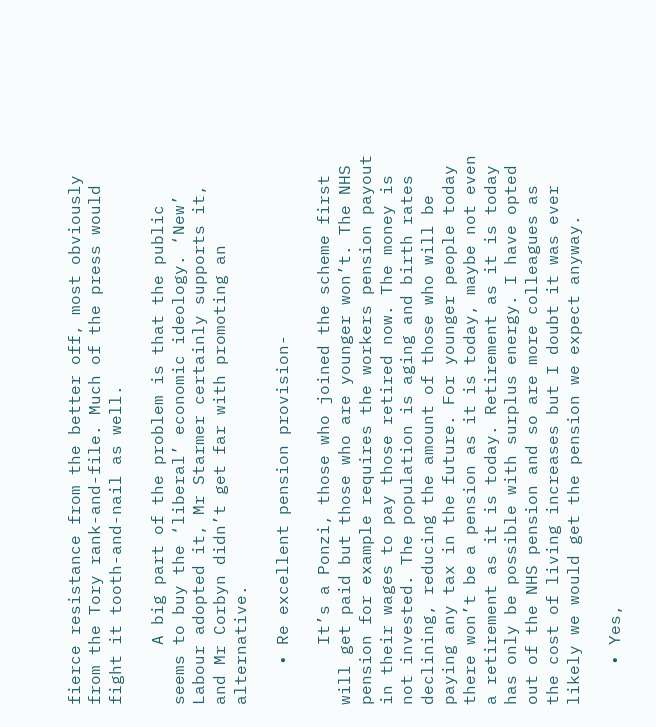fierce resistance from the better off, most obviously from the Tory rank-and-file. Much of the press would fight it tooth-and-nail as well.

      A big part of the problem is that the public seems to buy the ‘liberal’ economic ideology. ‘New’ Labour adopted it, Mr Starmer certainly supports it, and Mr Corbyn didn’t get far with promoting an alternative.

    • Re excellent pension provision-

      It’s a Ponzi, those who joined the scheme first will get paid but those who are younger won’t. The NHS pension for example requires the workers pension payout in their wages to pay those retired now. The money is not invested. The population is aging and birth rates declining, reducing the amount of those who will be paying any tax in the future. For younger people today there won’t be a pension as it is today, maybe not even a retirement as it is today. Retirement as it is today has only be possible with surplus energy. I have opted out of the NHS pension and so are more colleagues as the cost of living increases but I doubt it was ever likely we would get the pension we expect anyway.

    • Yes,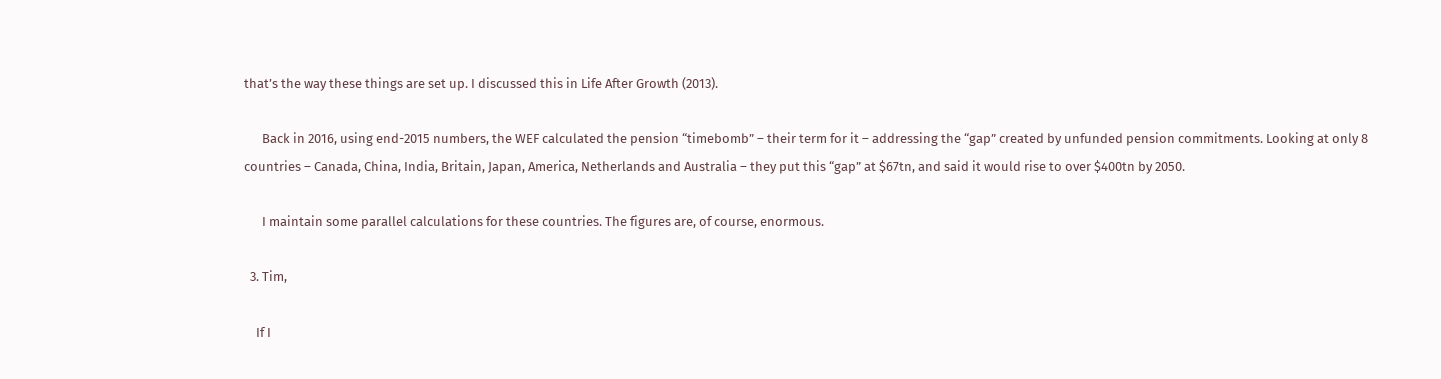that’s the way these things are set up. I discussed this in Life After Growth (2013).

      Back in 2016, using end-2015 numbers, the WEF calculated the pension “timebomb” – their term for it – addressing the “gap” created by unfunded pension commitments. Looking at only 8 countries – Canada, China, India, Britain, Japan, America, Netherlands and Australia – they put this “gap” at $67tn, and said it would rise to over $400tn by 2050.

      I maintain some parallel calculations for these countries. The figures are, of course, enormous.

  3. Tim,

    If I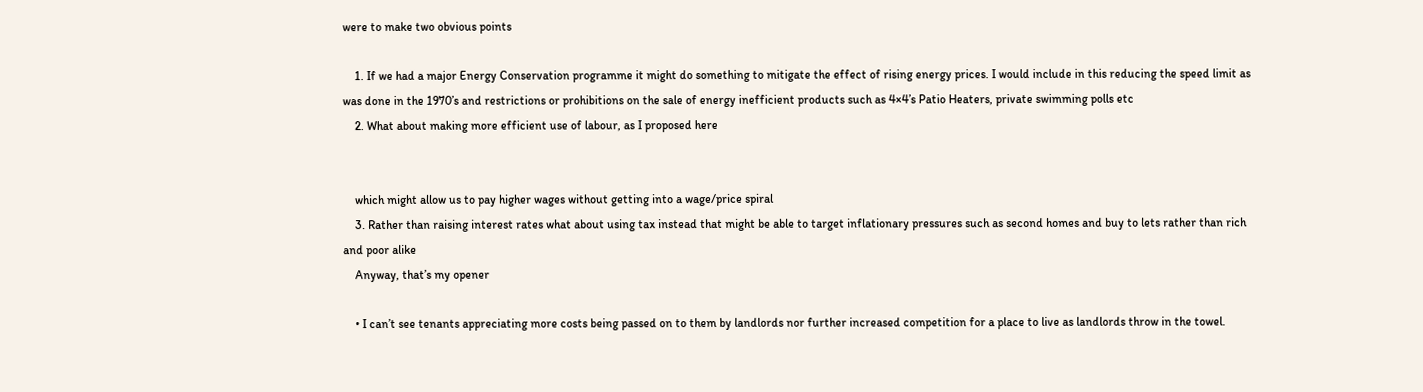were to make two obvious points

    1. If we had a major Energy Conservation programme it might do something to mitigate the effect of rising energy prices. I would include in this reducing the speed limit as was done in the 1970’s and restrictions or prohibitions on the sale of energy inefficient products such as 4×4’s Patio Heaters, private swimming polls etc
    2. What about making more efficient use of labour, as I proposed here


    which might allow us to pay higher wages without getting into a wage/price spiral
    3. Rather than raising interest rates what about using tax instead that might be able to target inflationary pressures such as second homes and buy to lets rather than rich and poor alike
    Anyway, that’s my opener

    • I can’t see tenants appreciating more costs being passed on to them by landlords nor further increased competition for a place to live as landlords throw in the towel.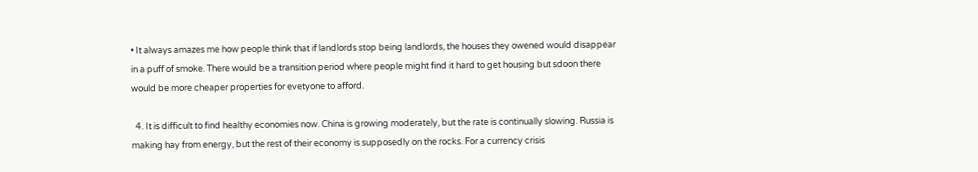• It always amazes me how people think that if landlords stop being landlords, the houses they owened would disappear in a puff of smoke. There would be a transition period where people might find it hard to get housing but sdoon there would be more cheaper properties for evetyone to afford.

  4. It is difficult to find healthy economies now. China is growing moderately, but the rate is continually slowing. Russia is making hay from energy, but the rest of their economy is supposedly on the rocks. For a currency crisis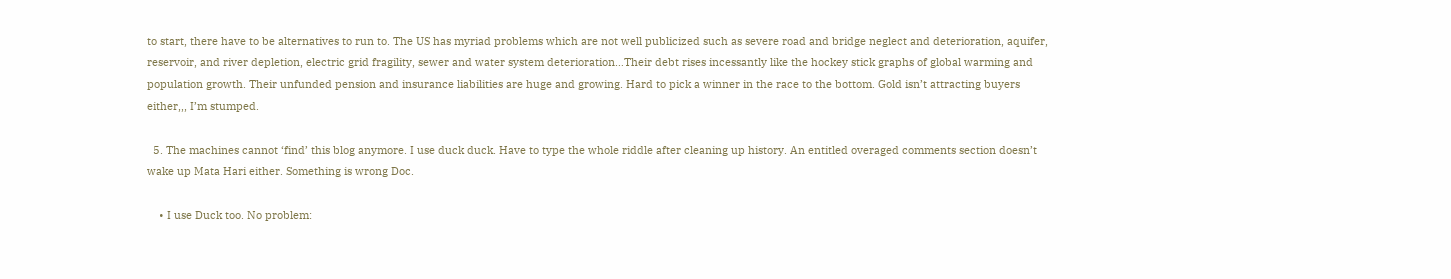to start, there have to be alternatives to run to. The US has myriad problems which are not well publicized such as severe road and bridge neglect and deterioration, aquifer, reservoir, and river depletion, electric grid fragility, sewer and water system deterioration…Their debt rises incessantly like the hockey stick graphs of global warming and population growth. Their unfunded pension and insurance liabilities are huge and growing. Hard to pick a winner in the race to the bottom. Gold isn’t attracting buyers either,,, I’m stumped.

  5. The machines cannot ‘find’ this blog anymore. I use duck duck. Have to type the whole riddle after cleaning up history. An entitled overaged comments section doesn’t wake up Mata Hari either. Something is wrong Doc.

    • I use Duck too. No problem: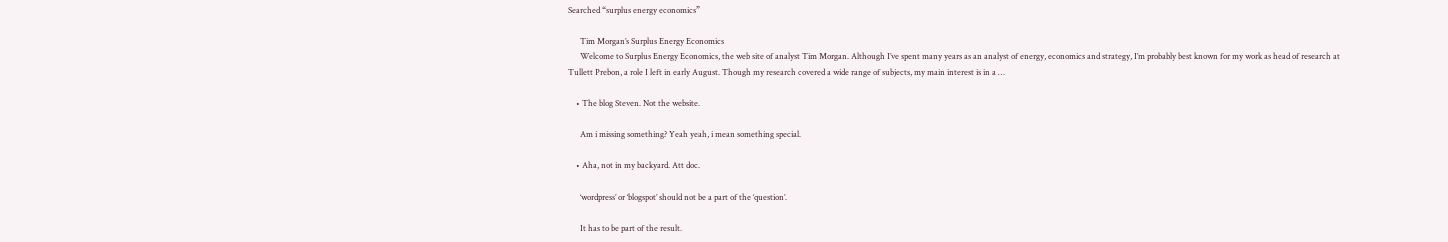Searched “surplus energy economics”

      Tim Morgan’s Surplus Energy Economics
      Welcome to Surplus Energy Economics, the web site of analyst Tim Morgan. Although I’ve spent many years as an analyst of energy, economics and strategy, I’m probably best known for my work as head of research at Tullett Prebon, a role I left in early August. Though my research covered a wide range of subjects, my main interest is in a …

    • The blog Steven. Not the website.

      Am i missing something? Yeah yeah, i mean something special.

    • Aha, not in my backyard. Att doc.

      ‘wordpress’ or ‘blogspot’ should not be a part of the ‘question’.

      It has to be part of the result.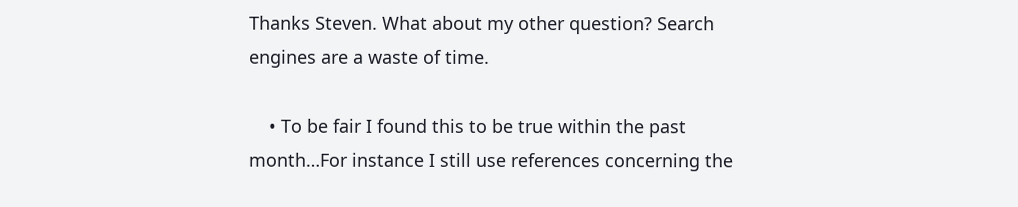Thanks Steven. What about my other question? Search engines are a waste of time.

    • To be fair I found this to be true within the past month…For instance I still use references concerning the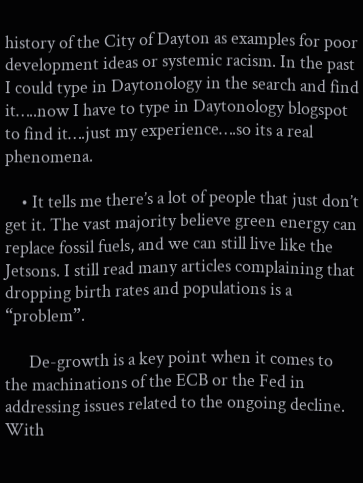history of the City of Dayton as examples for poor development ideas or systemic racism. In the past I could type in Daytonology in the search and find it…..now I have to type in Daytonology blogspot to find it….just my experience….so its a real phenomena.

    • It tells me there’s a lot of people that just don’t get it. The vast majority believe green energy can replace fossil fuels, and we can still live like the Jetsons. I still read many articles complaining that dropping birth rates and populations is a “problem”.

      De-growth is a key point when it comes to the machinations of the ECB or the Fed in addressing issues related to the ongoing decline. With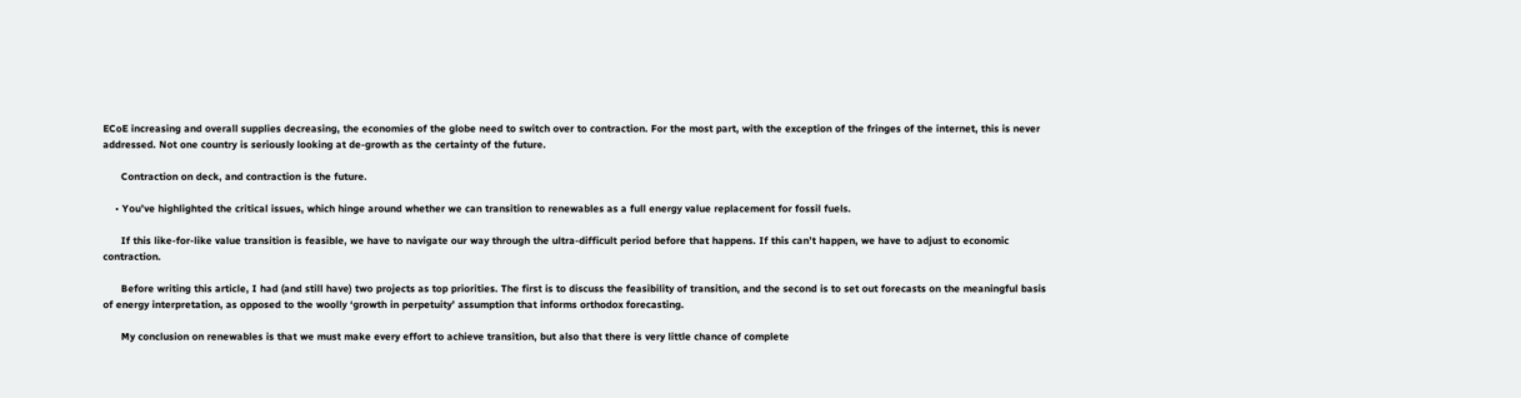ECoE increasing and overall supplies decreasing, the economies of the globe need to switch over to contraction. For the most part, with the exception of the fringes of the internet, this is never addressed. Not one country is seriously looking at de-growth as the certainty of the future.

      Contraction on deck, and contraction is the future.

    • You’ve highlighted the critical issues, which hinge around whether we can transition to renewables as a full energy value replacement for fossil fuels.

      If this like-for-like value transition is feasible, we have to navigate our way through the ultra-difficult period before that happens. If this can’t happen, we have to adjust to economic contraction.

      Before writing this article, I had (and still have) two projects as top priorities. The first is to discuss the feasibility of transition, and the second is to set out forecasts on the meaningful basis of energy interpretation, as opposed to the woolly ‘growth in perpetuity’ assumption that informs orthodox forecasting.

      My conclusion on renewables is that we must make every effort to achieve transition, but also that there is very little chance of complete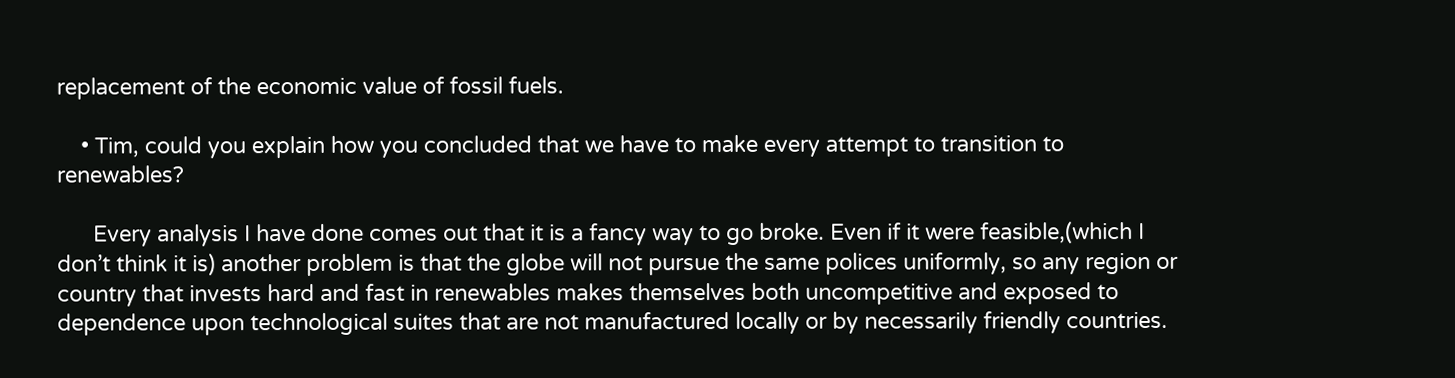replacement of the economic value of fossil fuels.

    • Tim, could you explain how you concluded that we have to make every attempt to transition to renewables?

      Every analysis I have done comes out that it is a fancy way to go broke. Even if it were feasible,(which I don’t think it is) another problem is that the globe will not pursue the same polices uniformly, so any region or country that invests hard and fast in renewables makes themselves both uncompetitive and exposed to dependence upon technological suites that are not manufactured locally or by necessarily friendly countries.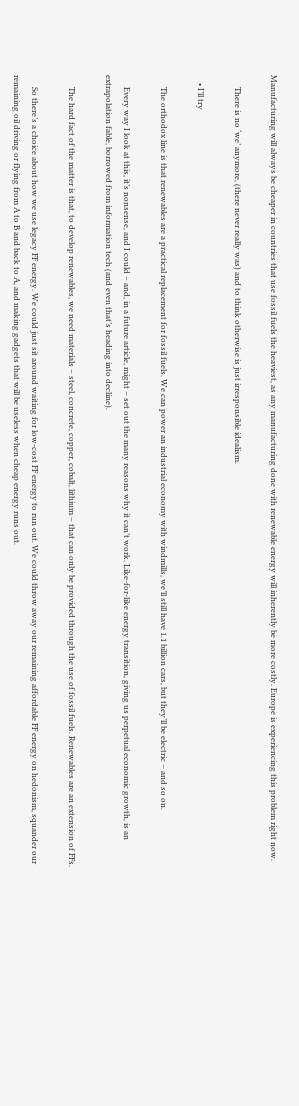Manufacturing will always be cheaper in countries that use fossil fuels the heaviest, as any manufacturing done with renewable energy will inherently be more costly. Europe is experiencing this problem right now.

      There is no ‘we’ anymore, (there never really was) and to think otherwise is just irresponsible idealism.

    • I’ll try

      The orthodox line is that renewables are a practical replacement for fossil fuels. We can power an industrial economy with windmills, we’ll still have 1.1 billion cars, but they’ll be electric – and so on.

      Every way I look at this, it’s nonsense, and I could – and, in a future article, might – set out the many reasons why it can’t work. Like-for-like energy transition, giving us perpetual economic growth, is an extrapolation fable, borrowed from information tech (and even that’s heading into decline).

      The hard fact of the matter is that, to develop renewables, we need materials – steel, concrete, copper, cobalt, lithium – that can only be provided through the use of fossil fuels. Renewables are an extension of FFs.

      So there’s a choice about how we use legacy FF energy. We could just sit around waiting for low-cost FF energy to run out. We could throw away our remaining affordable FF energy on hedonism, squander our remaining oil driving or flying from A to B and back to A, and making gadgets that will be useless when cheap energy runs out.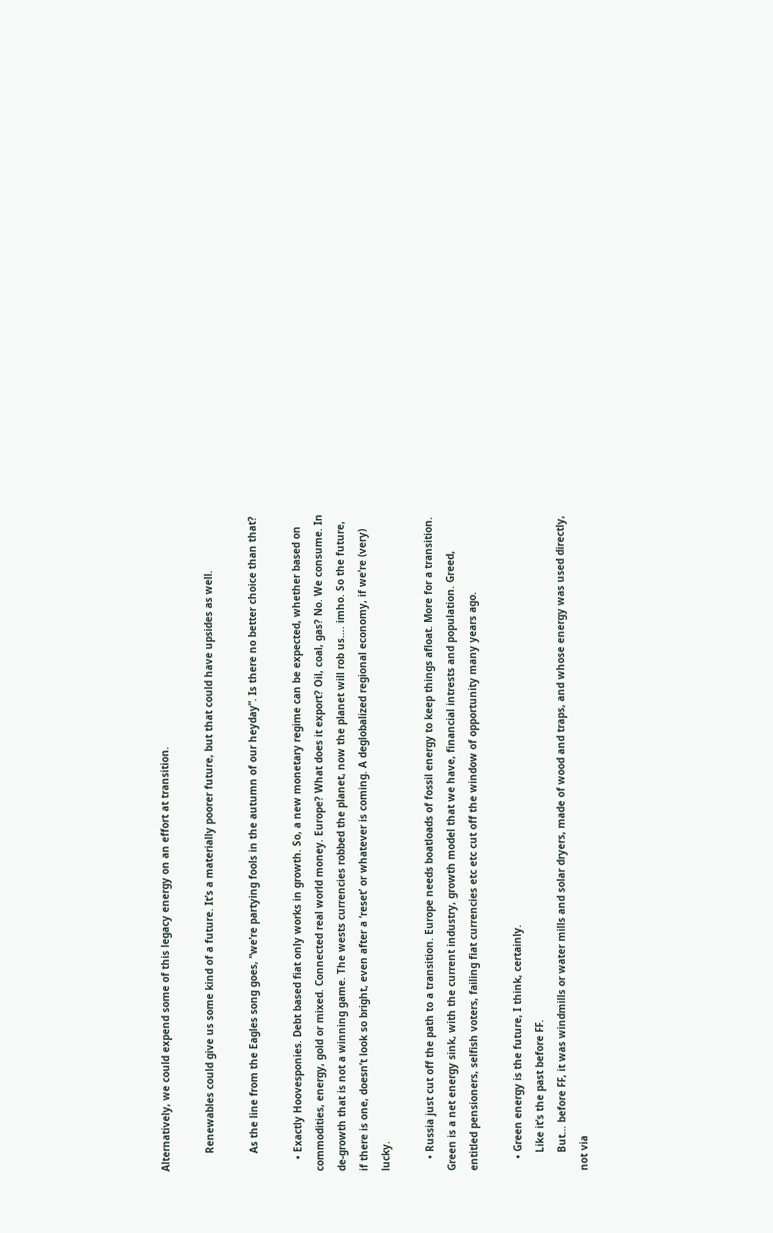Alternatively, we could expend some of this legacy energy on an effort at transition.

      Renewables could give us some kind of a future. It’s a materially poorer future, but that could have upsides as well.

      As the line from the Eagles song goes, “we’re partying fools in the autumn of our heyday”. Is there no better choice than that?

    • Exactly Hoovesponies. Debt based fiat only works in growth. So, a new monetary regime can be expected, whether based on commodities, energy, gold or mixed. Connected real world money. Europe? What does it export? Oil, coal, gas? No. We consume. In de-growth that is not a winning game. The wests currencies robbed the planet, now the planet will rob us…. imho. So the future, if there is one, doesn’t look so bright, even after a ‘reset’ or whatever is coming. A deglobalized regional economy, if we’re (very) lucky.

    • Russia just cut off the path to a transition. Europe needs boatloads of fossil energy to keep things afloat. More for a transition. Green is a net energy sink, with the current industry, growth model that we have, financial intrests and population. Greed, entitled pensioners, selfish voters, failing fiat currencies etc etc cut off the window of opportunity many years ago.

    • Green energy is the future, I think, certainly.
      Like it’s the past before FF.
      But… before FF, it was windmills or water mills and solar dryers, made of wood and traps, and whose energy was used directly, not via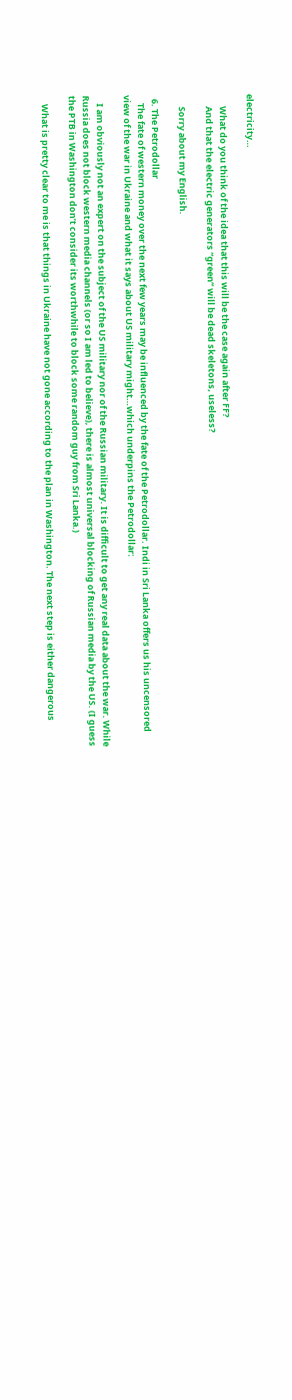electricity…

      What do you think of the idea that this will be the case again after FF?
      And that the electric generators “green” will be dead skeletons, useless?

      Sorry about my English.

  6. The Petrodollar
    The fate of western money over the next few years may be influenced by the fate of the Petrodollar. Indi in Sri Lanka offers us his uncensored view of the war in Ukraine and what it says about US military might…which underpins the Petrodollar:

    I am obviously not an expert on the subject of the US military nor of the Russian military. It is difficult to get any real data about the war. While Russia does not block western media channels (or so I am led to believe), there is almost universal blocking of Russian media by the US. (I guess the PTB in Washington don’t consider its worthwhile to block some random guy from Sri Lanka.)

    What is pretty clear to me is that things in Ukraine have not gone according to the plan in Washington. The next step is either dangerous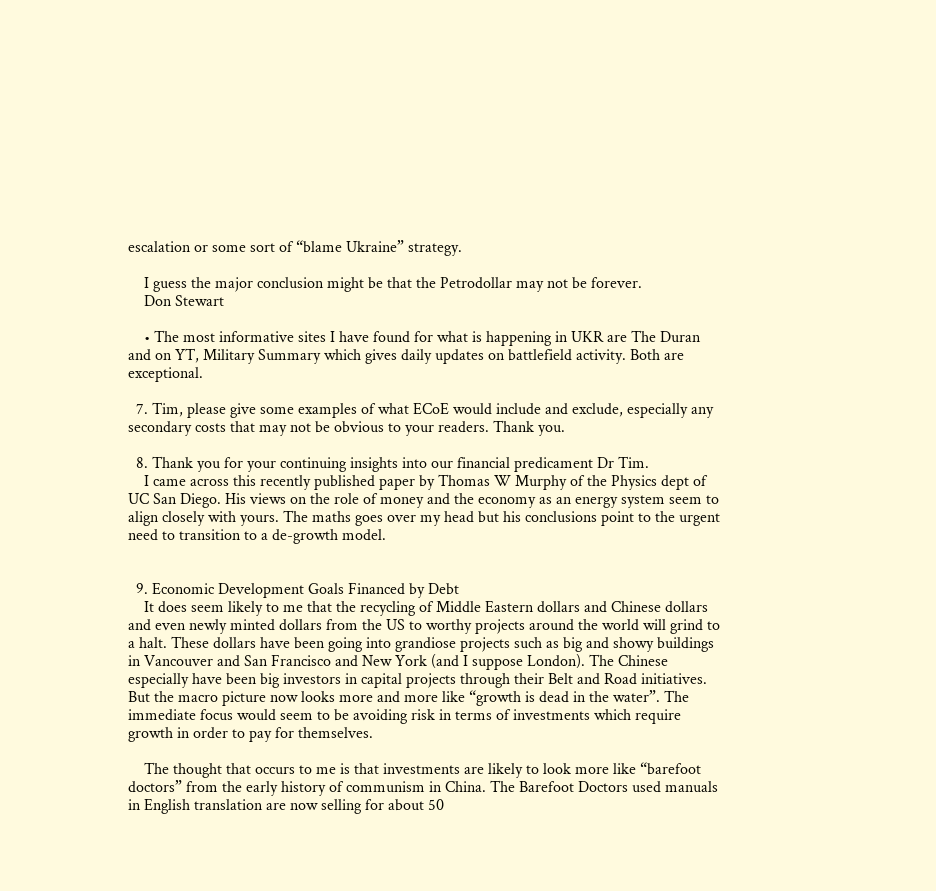escalation or some sort of “blame Ukraine” strategy.

    I guess the major conclusion might be that the Petrodollar may not be forever.
    Don Stewart

    • The most informative sites I have found for what is happening in UKR are The Duran and on YT, Military Summary which gives daily updates on battlefield activity. Both are exceptional.

  7. Tim, please give some examples of what ECoE would include and exclude, especially any secondary costs that may not be obvious to your readers. Thank you.

  8. Thank you for your continuing insights into our financial predicament Dr Tim.
    I came across this recently published paper by Thomas W Murphy of the Physics dept of UC San Diego. His views on the role of money and the economy as an energy system seem to align closely with yours. The maths goes over my head but his conclusions point to the urgent need to transition to a de-growth model.


  9. Economic Development Goals Financed by Debt
    It does seem likely to me that the recycling of Middle Eastern dollars and Chinese dollars and even newly minted dollars from the US to worthy projects around the world will grind to a halt. These dollars have been going into grandiose projects such as big and showy buildings in Vancouver and San Francisco and New York (and I suppose London). The Chinese especially have been big investors in capital projects through their Belt and Road initiatives. But the macro picture now looks more and more like “growth is dead in the water”. The immediate focus would seem to be avoiding risk in terms of investments which require growth in order to pay for themselves.

    The thought that occurs to me is that investments are likely to look more like “barefoot doctors” from the early history of communism in China. The Barefoot Doctors used manuals in English translation are now selling for about 50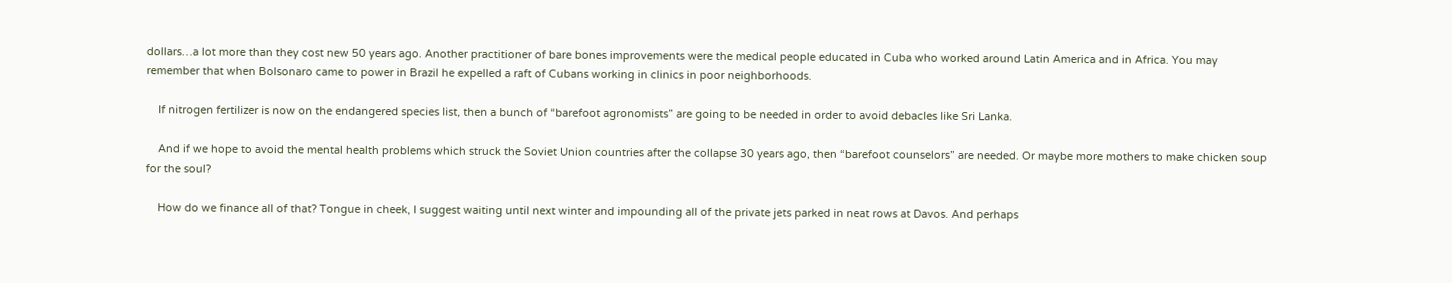dollars…a lot more than they cost new 50 years ago. Another practitioner of bare bones improvements were the medical people educated in Cuba who worked around Latin America and in Africa. You may remember that when Bolsonaro came to power in Brazil he expelled a raft of Cubans working in clinics in poor neighborhoods.

    If nitrogen fertilizer is now on the endangered species list, then a bunch of “barefoot agronomists” are going to be needed in order to avoid debacles like Sri Lanka.

    And if we hope to avoid the mental health problems which struck the Soviet Union countries after the collapse 30 years ago, then “barefoot counselors” are needed. Or maybe more mothers to make chicken soup for the soul?

    How do we finance all of that? Tongue in cheek, I suggest waiting until next winter and impounding all of the private jets parked in neat rows at Davos. And perhaps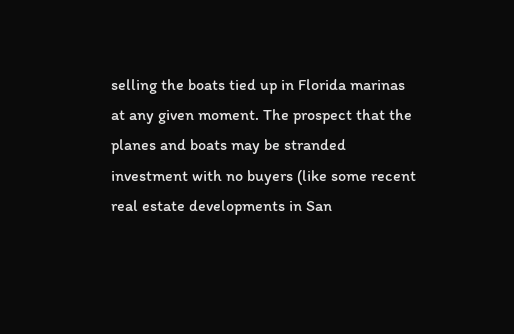selling the boats tied up in Florida marinas at any given moment. The prospect that the planes and boats may be stranded investment with no buyers (like some recent real estate developments in San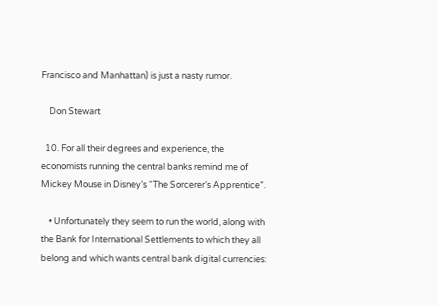Francisco and Manhattan) is just a nasty rumor.

    Don Stewart

  10. For all their degrees and experience, the economists running the central banks remind me of Mickey Mouse in Disney’s “The Sorcerer’s Apprentice”.

    • Unfortunately they seem to run the world, along with the Bank for International Settlements to which they all belong and which wants central bank digital currencies: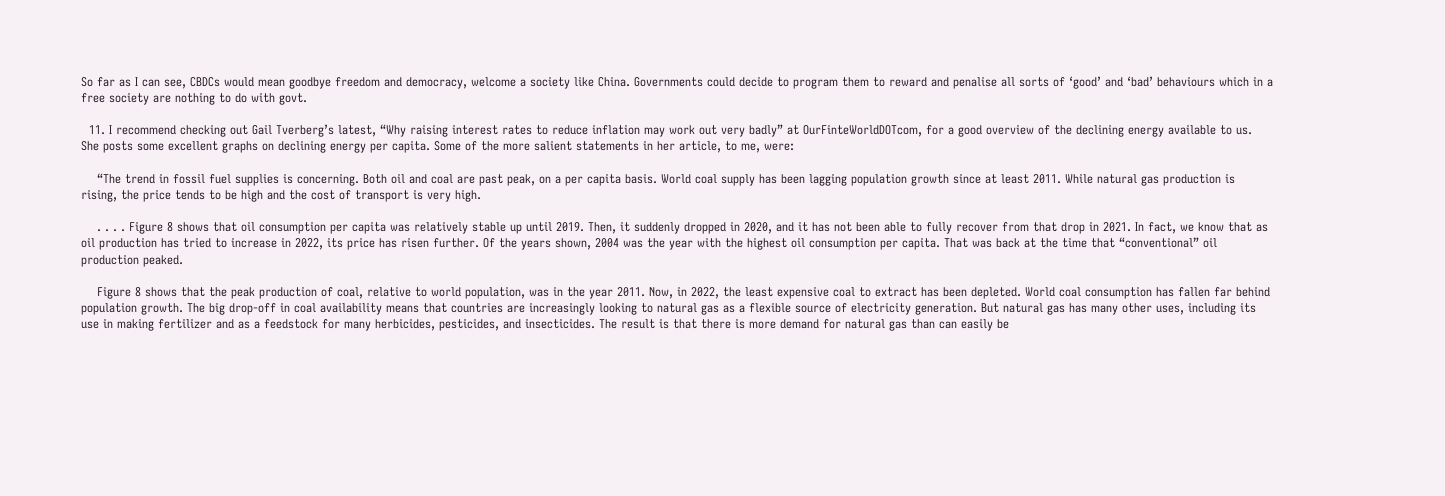So far as I can see, CBDCs would mean goodbye freedom and democracy, welcome a society like China. Governments could decide to program them to reward and penalise all sorts of ‘good’ and ‘bad’ behaviours which in a free society are nothing to do with govt.

  11. I recommend checking out Gail Tverberg’s latest, “Why raising interest rates to reduce inflation may work out very badly” at OurFinteWorldDOTcom, for a good overview of the declining energy available to us. She posts some excellent graphs on declining energy per capita. Some of the more salient statements in her article, to me, were:

    “The trend in fossil fuel supplies is concerning. Both oil and coal are past peak, on a per capita basis. World coal supply has been lagging population growth since at least 2011. While natural gas production is rising, the price tends to be high and the cost of transport is very high.

    . . . . Figure 8 shows that oil consumption per capita was relatively stable up until 2019. Then, it suddenly dropped in 2020, and it has not been able to fully recover from that drop in 2021. In fact, we know that as oil production has tried to increase in 2022, its price has risen further. Of the years shown, 2004 was the year with the highest oil consumption per capita. That was back at the time that “conventional” oil production peaked.

    Figure 8 shows that the peak production of coal, relative to world population, was in the year 2011. Now, in 2022, the least expensive coal to extract has been depleted. World coal consumption has fallen far behind population growth. The big drop-off in coal availability means that countries are increasingly looking to natural gas as a flexible source of electricity generation. But natural gas has many other uses, including its use in making fertilizer and as a feedstock for many herbicides, pesticides, and insecticides. The result is that there is more demand for natural gas than can easily be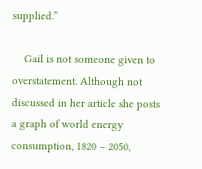supplied.”

    Gail is not someone given to overstatement. Although not discussed in her article she posts a graph of world energy consumption, 1820 – 2050,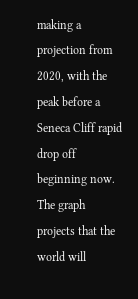making a projection from 2020, with the peak before a Seneca Cliff rapid drop off beginning now. The graph projects that the world will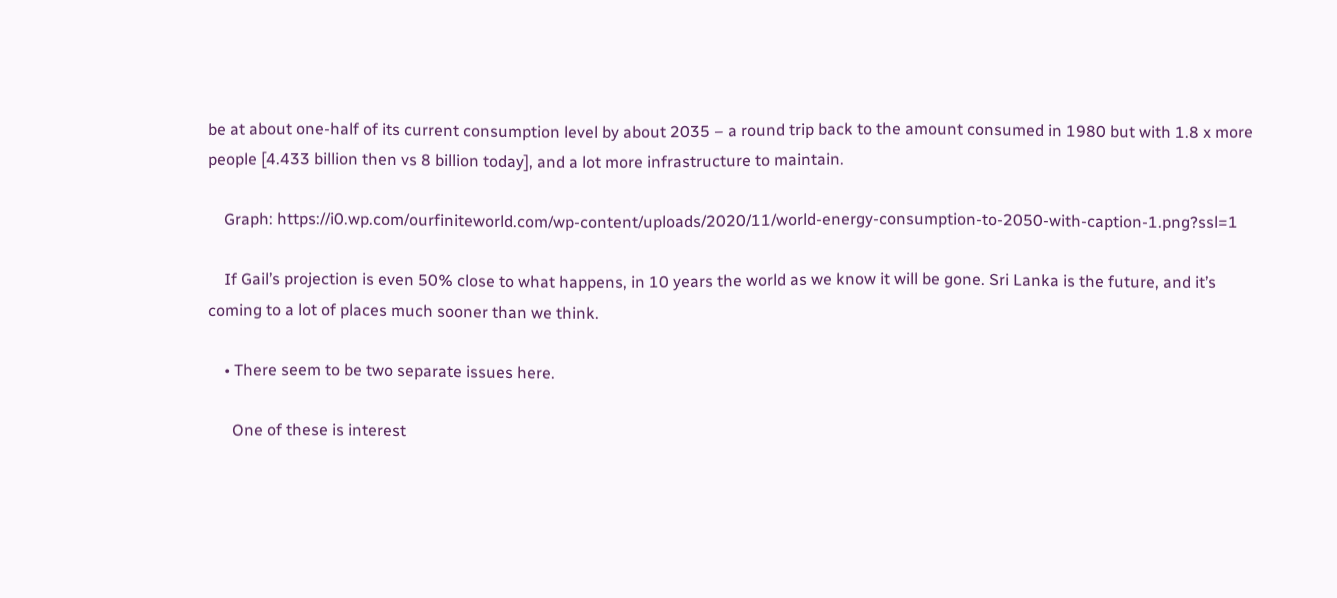be at about one-half of its current consumption level by about 2035 – a round trip back to the amount consumed in 1980 but with 1.8 x more people [4.433 billion then vs 8 billion today], and a lot more infrastructure to maintain.

    Graph: https://i0.wp.com/ourfiniteworld.com/wp-content/uploads/2020/11/world-energy-consumption-to-2050-with-caption-1.png?ssl=1

    If Gail’s projection is even 50% close to what happens, in 10 years the world as we know it will be gone. Sri Lanka is the future, and it’s coming to a lot of places much sooner than we think.

    • There seem to be two separate issues here.

      One of these is interest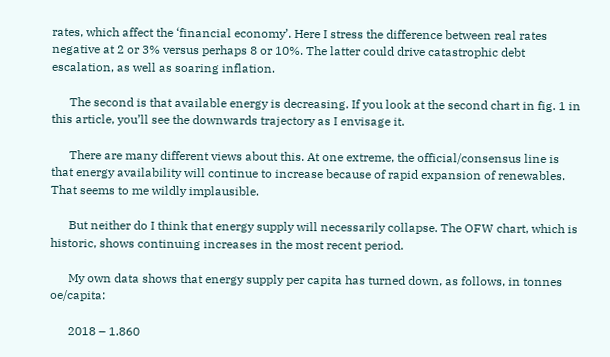rates, which affect the ‘financial economy’. Here I stress the difference between real rates negative at 2 or 3% versus perhaps 8 or 10%. The latter could drive catastrophic debt escalation, as well as soaring inflation.

      The second is that available energy is decreasing. If you look at the second chart in fig. 1 in this article, you’ll see the downwards trajectory as I envisage it.

      There are many different views about this. At one extreme, the official/consensus line is that energy availability will continue to increase because of rapid expansion of renewables. That seems to me wildly implausible.

      But neither do I think that energy supply will necessarily collapse. The OFW chart, which is historic, shows continuing increases in the most recent period.

      My own data shows that energy supply per capita has turned down, as follows, in tonnes oe/capita:

      2018 – 1.860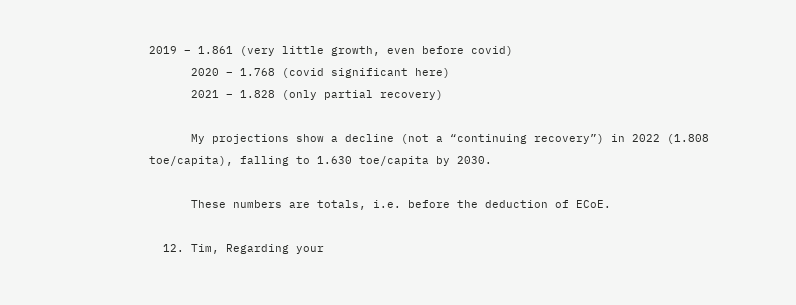2019 – 1.861 (very little growth, even before covid)
      2020 – 1.768 (covid significant here)
      2021 – 1.828 (only partial recovery)

      My projections show a decline (not a “continuing recovery”) in 2022 (1.808 toe/capita), falling to 1.630 toe/capita by 2030.

      These numbers are totals, i.e. before the deduction of ECoE.

  12. Tim, Regarding your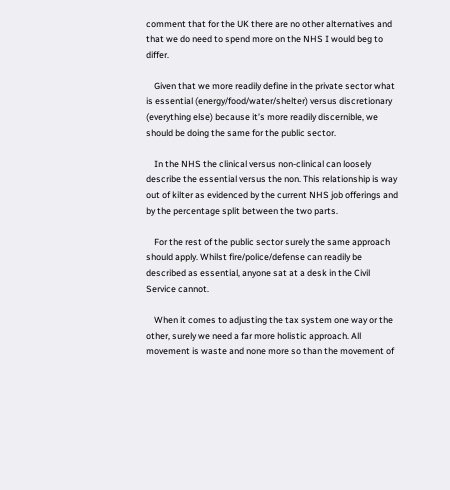comment that for the UK there are no other alternatives and that we do need to spend more on the NHS I would beg to differ.

    Given that we more readily define in the private sector what is essential (energy/food/water/shelter) versus discretionary (everything else) because it’s more readily discernible, we should be doing the same for the public sector.

    In the NHS the clinical versus non-clinical can loosely describe the essential versus the non. This relationship is way out of kilter as evidenced by the current NHS job offerings and by the percentage split between the two parts.

    For the rest of the public sector surely the same approach should apply. Whilst fire/police/defense can readily be described as essential, anyone sat at a desk in the Civil Service cannot.

    When it comes to adjusting the tax system one way or the other, surely we need a far more holistic approach. All movement is waste and none more so than the movement of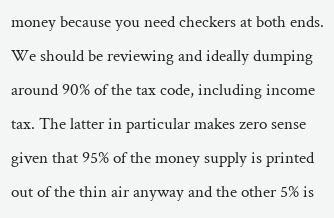money because you need checkers at both ends. We should be reviewing and ideally dumping around 90% of the tax code, including income tax. The latter in particular makes zero sense given that 95% of the money supply is printed out of the thin air anyway and the other 5% is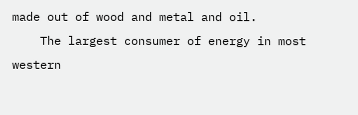made out of wood and metal and oil.
    The largest consumer of energy in most western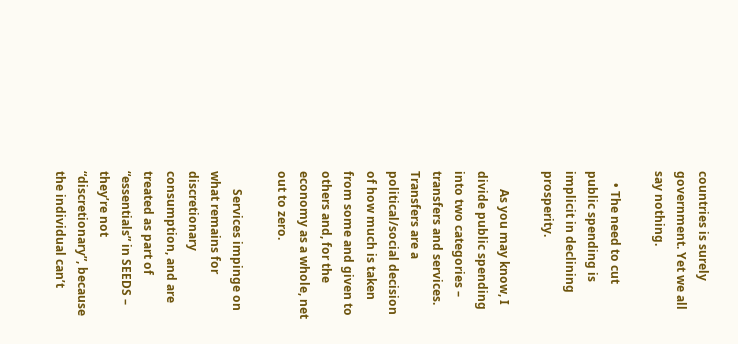countries is surely government. Yet we all say nothing.

    • The need to cut public spending is implicit in declining prosperity.

      As you may know, I divide public spending into two categories – transfers and services. Transfers are a political/social decision of how much is taken from some and given to others and, for the economy as a whole, net out to zero.

      Services impinge on what remains for discretionary consumption, and are treated as part of “essentials” in SEEDS – they’re not “discretionary”, because the individual can’t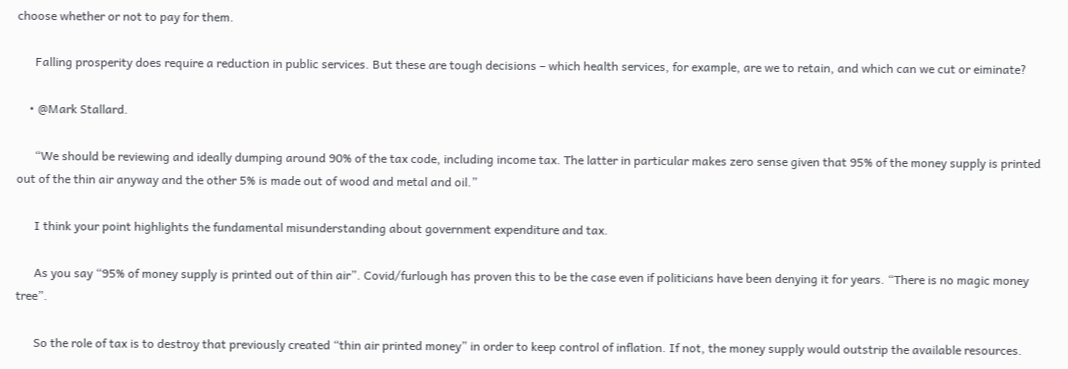choose whether or not to pay for them.

      Falling prosperity does require a reduction in public services. But these are tough decisions – which health services, for example, are we to retain, and which can we cut or eiminate?

    • @Mark Stallard.

      “We should be reviewing and ideally dumping around 90% of the tax code, including income tax. The latter in particular makes zero sense given that 95% of the money supply is printed out of the thin air anyway and the other 5% is made out of wood and metal and oil.”

      I think your point highlights the fundamental misunderstanding about government expenditure and tax.

      As you say “95% of money supply is printed out of thin air”. Covid/furlough has proven this to be the case even if politicians have been denying it for years. “There is no magic money tree”.

      So the role of tax is to destroy that previously created “thin air printed money” in order to keep control of inflation. If not, the money supply would outstrip the available resources.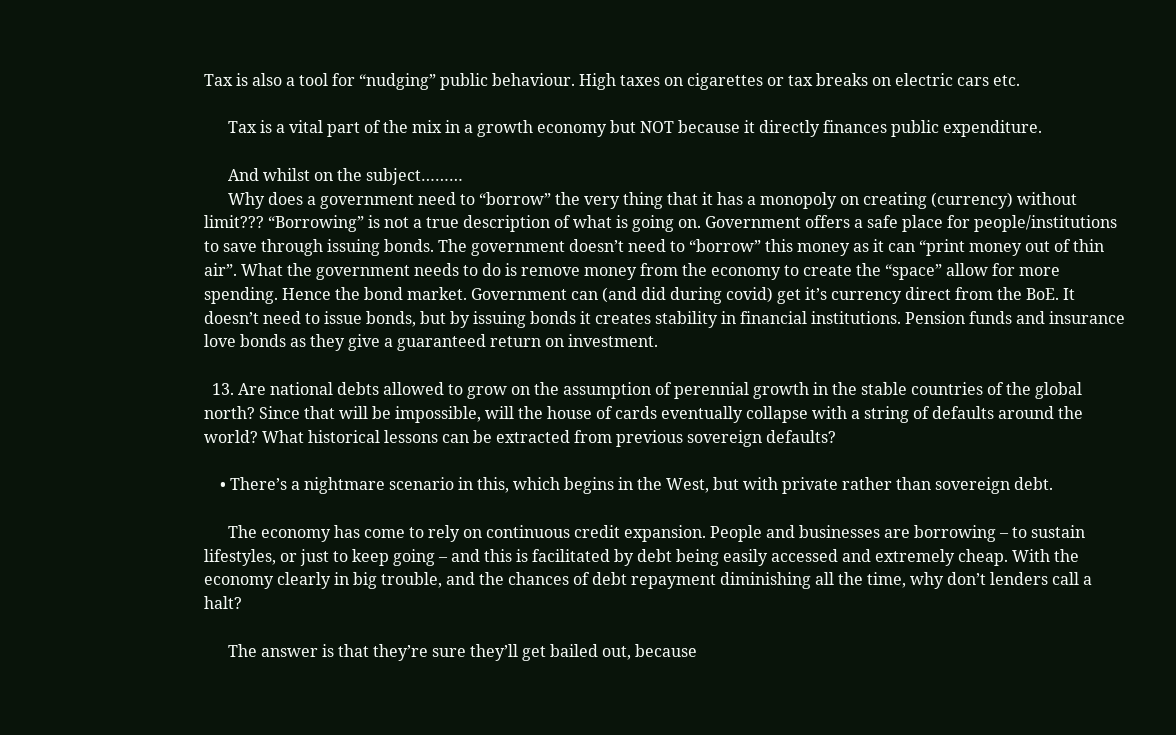Tax is also a tool for “nudging” public behaviour. High taxes on cigarettes or tax breaks on electric cars etc.

      Tax is a vital part of the mix in a growth economy but NOT because it directly finances public expenditure.

      And whilst on the subject………
      Why does a government need to “borrow” the very thing that it has a monopoly on creating (currency) without limit??? “Borrowing” is not a true description of what is going on. Government offers a safe place for people/institutions to save through issuing bonds. The government doesn’t need to “borrow” this money as it can “print money out of thin air”. What the government needs to do is remove money from the economy to create the “space” allow for more spending. Hence the bond market. Government can (and did during covid) get it’s currency direct from the BoE. It doesn’t need to issue bonds, but by issuing bonds it creates stability in financial institutions. Pension funds and insurance love bonds as they give a guaranteed return on investment.

  13. Are national debts allowed to grow on the assumption of perennial growth in the stable countries of the global north? Since that will be impossible, will the house of cards eventually collapse with a string of defaults around the world? What historical lessons can be extracted from previous sovereign defaults?

    • There’s a nightmare scenario in this, which begins in the West, but with private rather than sovereign debt.

      The economy has come to rely on continuous credit expansion. People and businesses are borrowing – to sustain lifestyles, or just to keep going – and this is facilitated by debt being easily accessed and extremely cheap. With the economy clearly in big trouble, and the chances of debt repayment diminishing all the time, why don’t lenders call a halt?

      The answer is that they’re sure they’ll get bailed out, because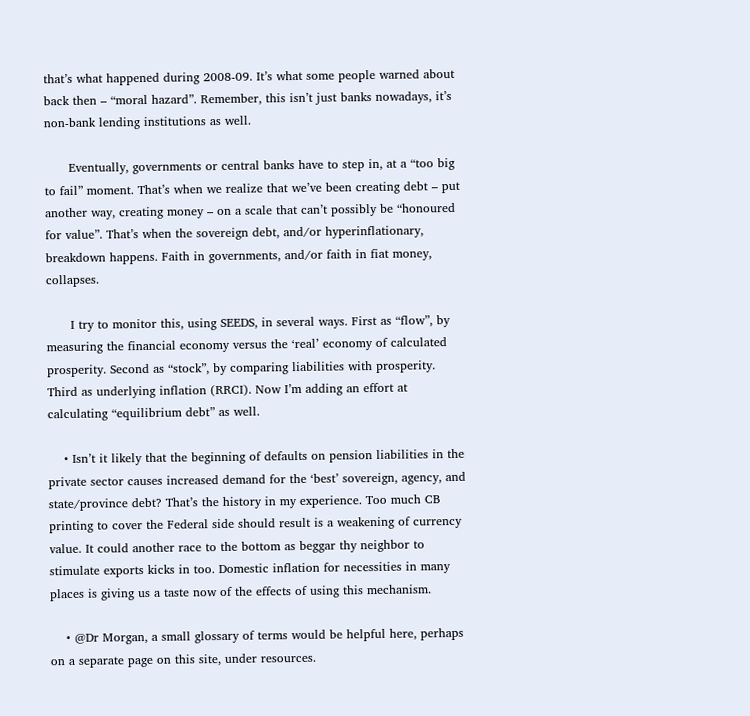that’s what happened during 2008-09. It’s what some people warned about back then – “moral hazard”. Remember, this isn’t just banks nowadays, it’s non-bank lending institutions as well.

      Eventually, governments or central banks have to step in, at a “too big to fail” moment. That’s when we realize that we’ve been creating debt – put another way, creating money – on a scale that can’t possibly be “honoured for value”. That’s when the sovereign debt, and/or hyperinflationary, breakdown happens. Faith in governments, and/or faith in fiat money, collapses.

      I try to monitor this, using SEEDS, in several ways. First as “flow”, by measuring the financial economy versus the ‘real’ economy of calculated prosperity. Second as “stock”, by comparing liabilities with prosperity. Third as underlying inflation (RRCI). Now I’m adding an effort at calculating “equilibrium debt” as well.

    • Isn’t it likely that the beginning of defaults on pension liabilities in the private sector causes increased demand for the ‘best’ sovereign, agency, and state/province debt? That’s the history in my experience. Too much CB printing to cover the Federal side should result is a weakening of currency value. It could another race to the bottom as beggar thy neighbor to stimulate exports kicks in too. Domestic inflation for necessities in many places is giving us a taste now of the effects of using this mechanism.

    • @Dr Morgan, a small glossary of terms would be helpful here, perhaps on a separate page on this site, under resources.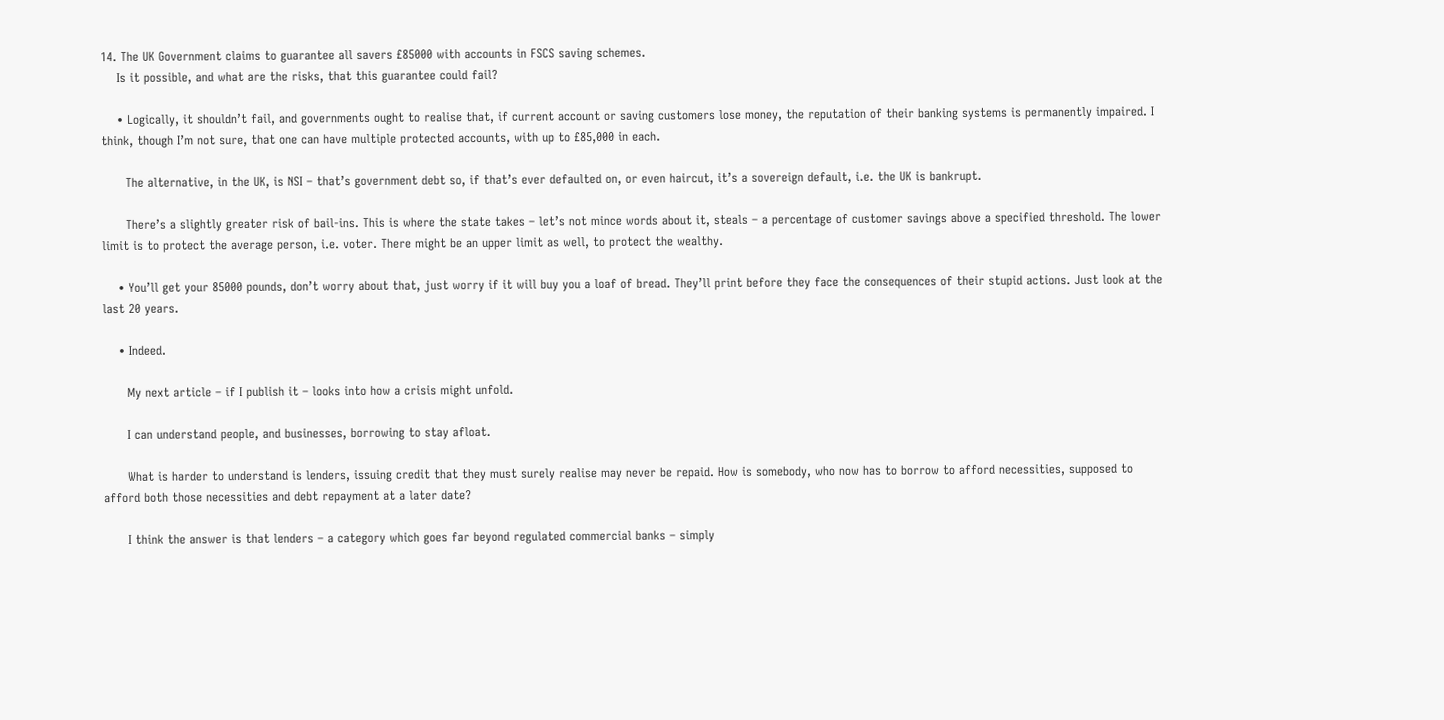14. The UK Government claims to guarantee all savers £85000 with accounts in FSCS saving schemes.
    Is it possible, and what are the risks, that this guarantee could fail?

    • Logically, it shouldn’t fail, and governments ought to realise that, if current account or saving customers lose money, the reputation of their banking systems is permanently impaired. I think, though I’m not sure, that one can have multiple protected accounts, with up to £85,000 in each.

      The alternative, in the UK, is NSI – that’s government debt so, if that’s ever defaulted on, or even haircut, it’s a sovereign default, i.e. the UK is bankrupt.

      There’s a slightly greater risk of bail-ins. This is where the state takes – let’s not mince words about it, steals – a percentage of customer savings above a specified threshold. The lower limit is to protect the average person, i.e. voter. There might be an upper limit as well, to protect the wealthy.

    • You’ll get your 85000 pounds, don’t worry about that, just worry if it will buy you a loaf of bread. They’ll print before they face the consequences of their stupid actions. Just look at the last 20 years.

    • Indeed.

      My next article – if I publish it – looks into how a crisis might unfold.

      I can understand people, and businesses, borrowing to stay afloat.

      What is harder to understand is lenders, issuing credit that they must surely realise may never be repaid. How is somebody, who now has to borrow to afford necessities, supposed to afford both those necessities and debt repayment at a later date?

      I think the answer is that lenders – a category which goes far beyond regulated commercial banks – simply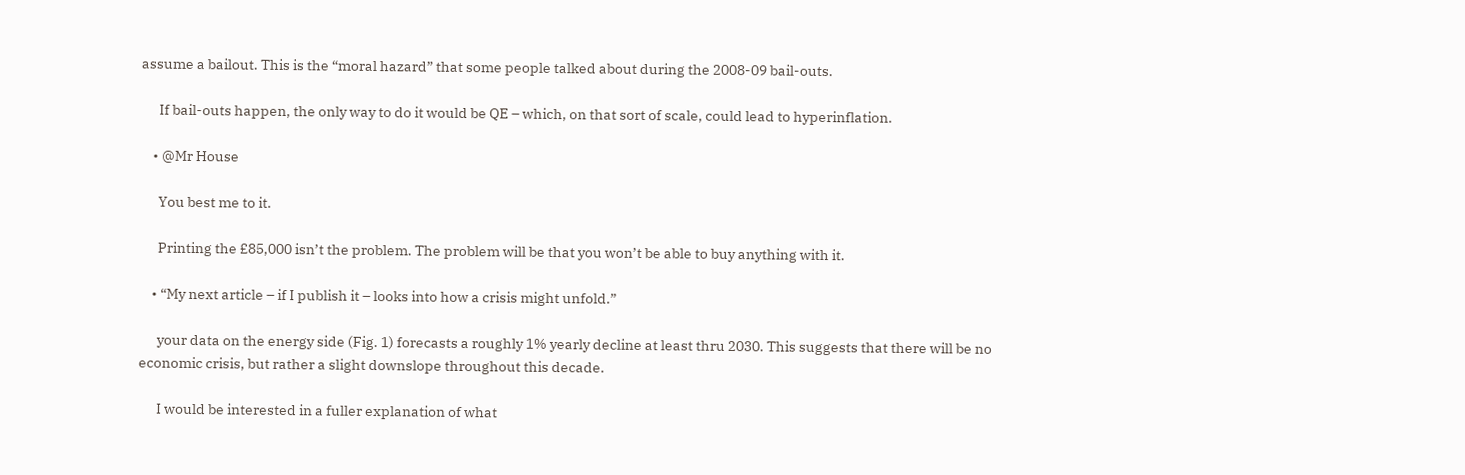assume a bailout. This is the “moral hazard” that some people talked about during the 2008-09 bail-outs.

      If bail-outs happen, the only way to do it would be QE – which, on that sort of scale, could lead to hyperinflation.

    • @Mr House

      You best me to it.

      Printing the £85,000 isn’t the problem. The problem will be that you won’t be able to buy anything with it.

    • “My next article – if I publish it – looks into how a crisis might unfold.”

      your data on the energy side (Fig. 1) forecasts a roughly 1% yearly decline at least thru 2030. This suggests that there will be no economic crisis, but rather a slight downslope throughout this decade.

      I would be interested in a fuller explanation of what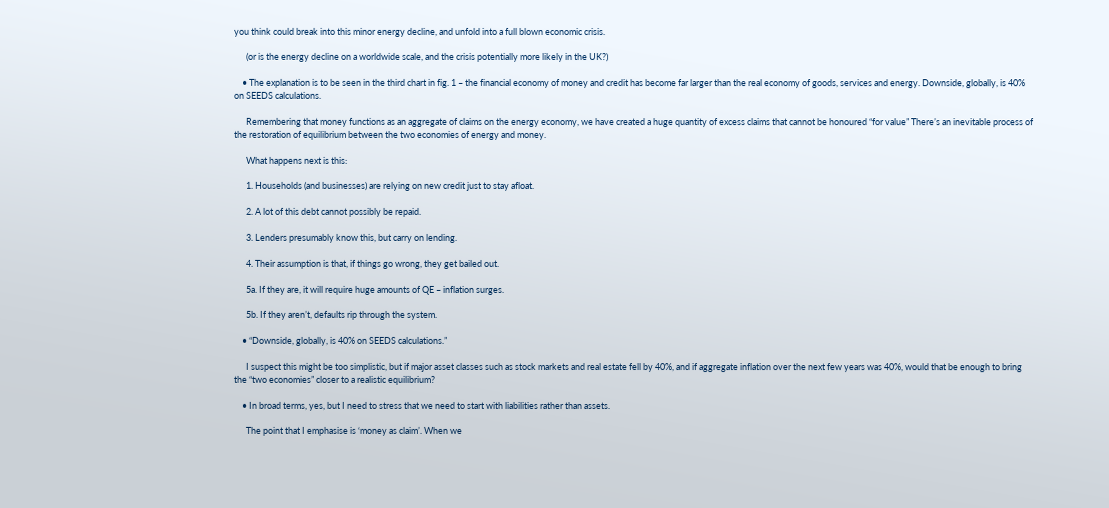you think could break into this minor energy decline, and unfold into a full blown economic crisis.

      (or is the energy decline on a worldwide scale, and the crisis potentially more likely in the UK?)

    • The explanation is to be seen in the third chart in fig. 1 – the financial economy of money and credit has become far larger than the real economy of goods, services and energy. Downside, globally, is 40% on SEEDS calculations.

      Remembering that money functions as an aggregate of claims on the energy economy, we have created a huge quantity of excess claims that cannot be honoured “for value” There’s an inevitable process of the restoration of equilibrium between the two economies of energy and money.

      What happens next is this:

      1. Households (and businesses) are relying on new credit just to stay afloat.

      2. A lot of this debt cannot possibly be repaid.

      3. Lenders presumably know this, but carry on lending.

      4. Their assumption is that, if things go wrong, they get bailed out.

      5a. If they are, it will require huge amounts of QE – inflation surges.

      5b. If they aren’t, defaults rip through the system.

    • “Downside, globally, is 40% on SEEDS calculations.”

      I suspect this might be too simplistic, but if major asset classes such as stock markets and real estate fell by 40%, and if aggregate inflation over the next few years was 40%, would that be enough to bring the “two economies” closer to a realistic equilibrium?

    • In broad terms, yes, but I need to stress that we need to start with liabilities rather than assets.

      The point that I emphasise is ‘money as claim’. When we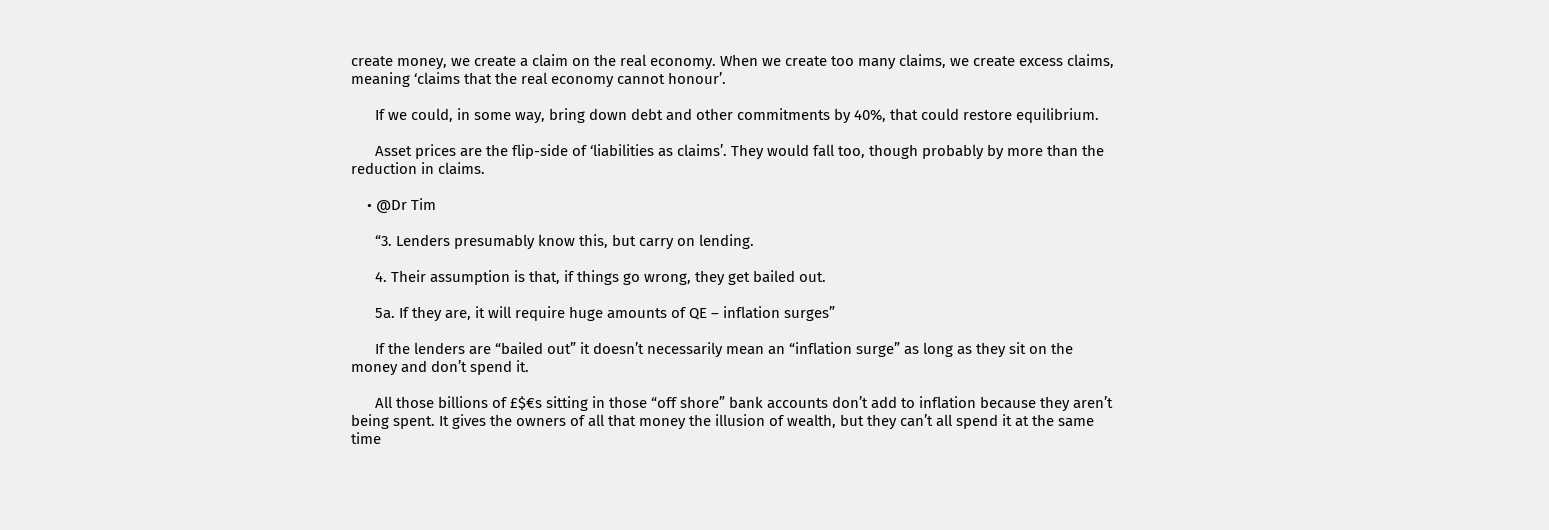create money, we create a claim on the real economy. When we create too many claims, we create excess claims, meaning ‘claims that the real economy cannot honour’.

      If we could, in some way, bring down debt and other commitments by 40%, that could restore equilibrium.

      Asset prices are the flip-side of ‘liabilities as claims’. They would fall too, though probably by more than the reduction in claims.

    • @Dr Tim

      “3. Lenders presumably know this, but carry on lending.

      4. Their assumption is that, if things go wrong, they get bailed out.

      5a. If they are, it will require huge amounts of QE – inflation surges”

      If the lenders are “bailed out” it doesn’t necessarily mean an “inflation surge” as long as they sit on the money and don’t spend it.

      All those billions of £$€s sitting in those “off shore” bank accounts don’t add to inflation because they aren’t being spent. It gives the owners of all that money the illusion of wealth, but they can’t all spend it at the same time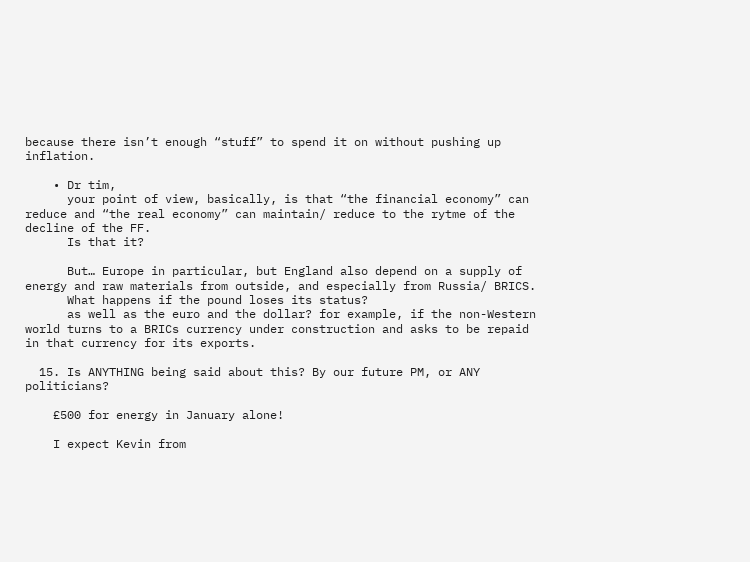because there isn’t enough “stuff” to spend it on without pushing up inflation.

    • Dr tim,
      your point of view, basically, is that “the financial economy” can reduce and “the real economy” can maintain/ reduce to the rytme of the decline of the FF.
      Is that it?

      But… Europe in particular, but England also depend on a supply of energy and raw materials from outside, and especially from Russia/ BRICS.
      What happens if the pound loses its status?
      as well as the euro and the dollar? for example, if the non-Western world turns to a BRICs currency under construction and asks to be repaid in that currency for its exports.

  15. Is ANYTHING being said about this? By our future PM, or ANY politicians?

    £500 for energy in January alone!

    I expect Kevin from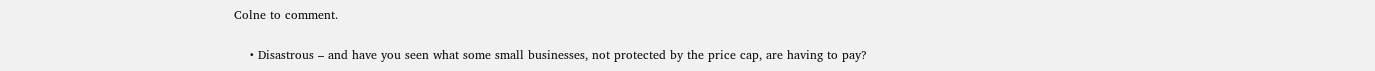Colne to comment.

    • Disastrous – and have you seen what some small businesses, not protected by the price cap, are having to pay?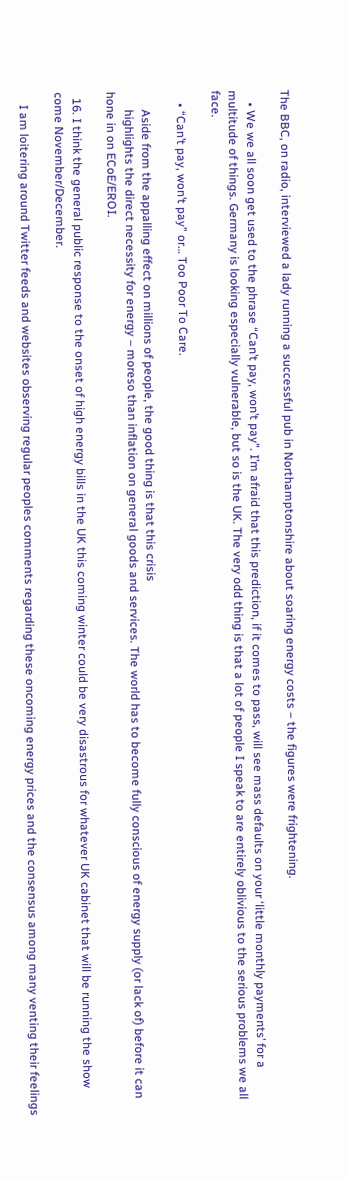The BBC, on radio, interviewed a lady running a successful pub in Northamptonshire about soaring energy costs – the figures were frightening.

    • We we all soon get used to the phrase “Can’t pay, won’t pay”. I’m afraid that this prediction, if it comes to pass, will see mass defaults on your ‘little monthly payments’ for a multitude of things. Germany is looking especially vulnerable, but so is the UK. The very odd thing is that a lot of people I speak to are entirely oblivious to the serious problems we all face.

    • “Can’t pay, won’t pay” or… Too Poor To Care.

      Aside from the appalling effect on millions of people, the good thing is that this crisis
      highlights the direct necessity for energy – moreso than inflation on general goods and services. The world has to become fully conscious of energy supply (or lack of) before it can hone in on ECoE/EROI.

  16. I think the general public response to the onset of high energy bills in the UK this coming winter could be very disastrous for whatever UK cabinet that will be running the show come November/December.

    I am loitering around Twitter feeds and websites observing regular peoples comments regarding these oncoming energy prices and the consensus among many venting their feelings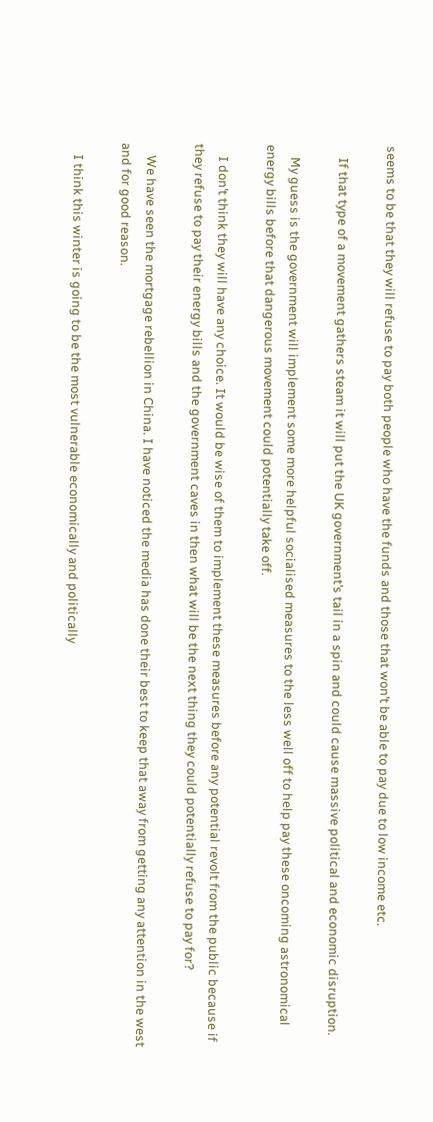seems to be that they will refuse to pay both people who have the funds and those that won’t be able to pay due to low income etc.

    If that type of a movement gathers steam it will put the UK government’s tail in a spin and could cause massive political and economic disruption.

    My guess is the government will implement some more helpful socialised measures to the less well off to help pay these oncoming astronomical energy bills before that dangerous movement could potentially take off.

    I don’t think they will have any choice. It would be wise of them to implement these measures before any potential revolt from the public because if they refuse to pay their energy bills and the government caves in then what will be the next thing they could potentially refuse to pay for?

    We have seen the mortgage rebellion in China. I have noticed the media has done their best to keep that away from getting any attention in the west and for good reason.

    I think this winter is going to be the most vulnerable economically and politically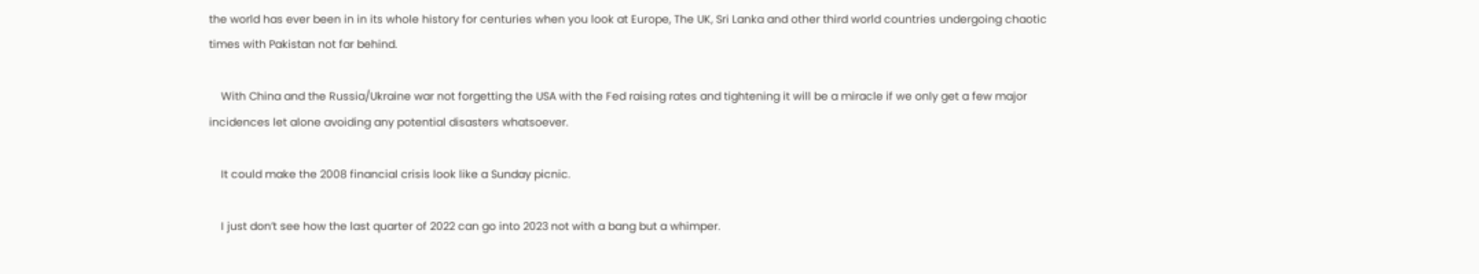the world has ever been in in its whole history for centuries when you look at Europe, The UK, Sri Lanka and other third world countries undergoing chaotic times with Pakistan not far behind.

    With China and the Russia/Ukraine war not forgetting the USA with the Fed raising rates and tightening it will be a miracle if we only get a few major incidences let alone avoiding any potential disasters whatsoever.

    It could make the 2008 financial crisis look like a Sunday picnic.

    I just don’t see how the last quarter of 2022 can go into 2023 not with a bang but a whimper.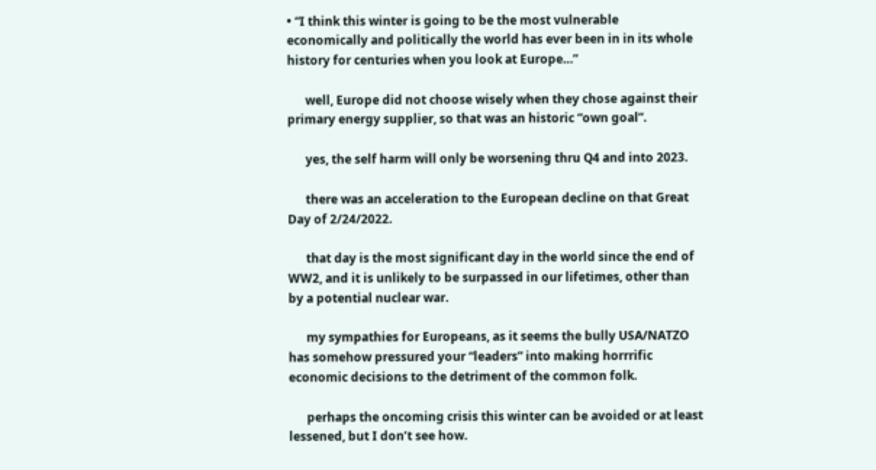• “I think this winter is going to be the most vulnerable economically and politically the world has ever been in in its whole history for centuries when you look at Europe…”

      well, Europe did not choose wisely when they chose against their primary energy supplier, so that was an historic “own goal”.

      yes, the self harm will only be worsening thru Q4 and into 2023.

      there was an acceleration to the European decline on that Great Day of 2/24/2022.

      that day is the most significant day in the world since the end of WW2, and it is unlikely to be surpassed in our lifetimes, other than by a potential nuclear war.

      my sympathies for Europeans, as it seems the bully USA/NATZO has somehow pressured your “leaders” into making horrrific economic decisions to the detriment of the common folk.

      perhaps the oncoming crisis this winter can be avoided or at least lessened, but I don’t see how.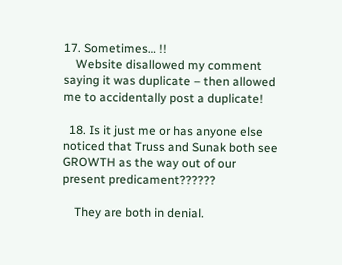17. Sometimes… !!
    Website disallowed my comment saying it was duplicate – then allowed me to accidentally post a duplicate!

  18. Is it just me or has anyone else noticed that Truss and Sunak both see GROWTH as the way out of our present predicament??????

    They are both in denial.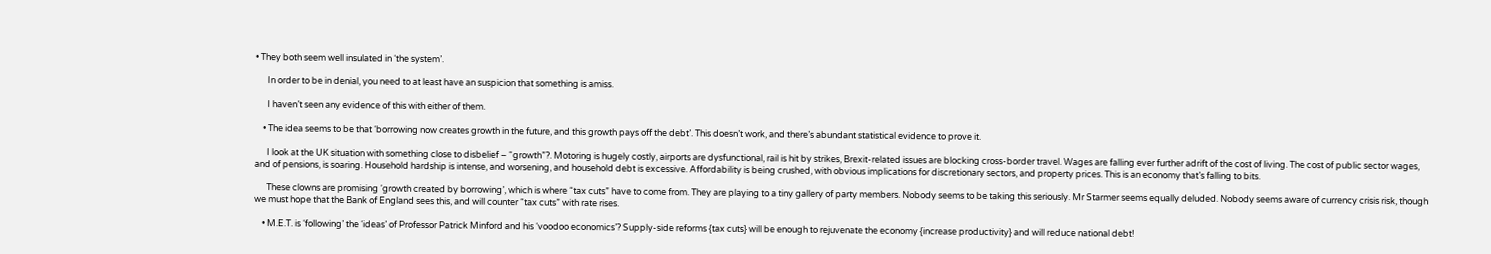• They both seem well insulated in ‘the system’.

      In order to be in denial, you need to at least have an suspicion that something is amiss.

      I haven’t seen any evidence of this with either of them.

    • The idea seems to be that ‘borrowing now creates growth in the future, and this growth pays off the debt’. This doesn’t work, and there’s abundant statistical evidence to prove it.

      I look at the UK situation with something close to disbelief – “growth”?. Motoring is hugely costly, airports are dysfunctional, rail is hit by strikes, Brexit-related issues are blocking cross-border travel. Wages are falling ever further adrift of the cost of living. The cost of public sector wages, and of pensions, is soaring. Household hardship is intense, and worsening, and household debt is excessive. Affordability is being crushed, with obvious implications for discretionary sectors, and property prices. This is an economy that’s falling to bits.

      These clowns are promising ‘growth created by borrowing’, which is where “tax cuts” have to come from. They are playing to a tiny gallery of party members. Nobody seems to be taking this seriously. Mr Starmer seems equally deluded. Nobody seems aware of currency crisis risk, though we must hope that the Bank of England sees this, and will counter “tax cuts” with rate rises.

    • M.E.T. is ‘following’ the ‘ideas’ of Professor Patrick Minford and his ‘voodoo economics’? Supply-side reforms {tax cuts} will be enough to rejuvenate the economy {increase productivity} and will reduce national debt!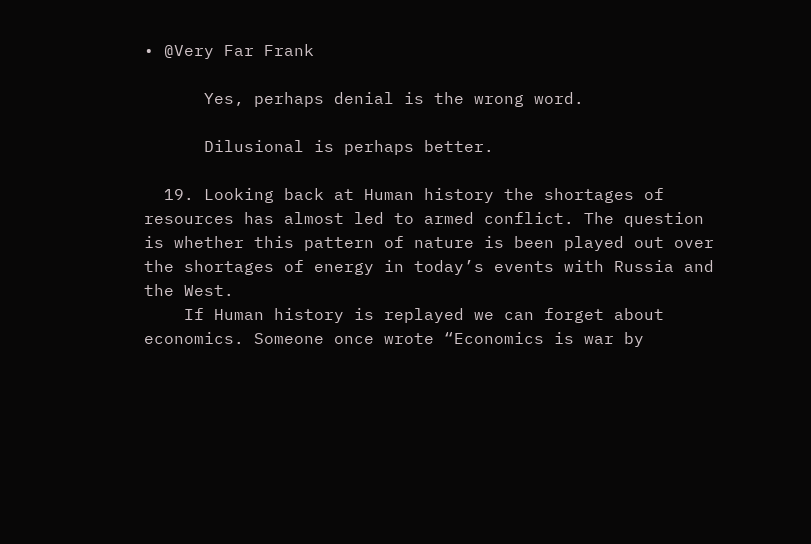• @Very Far Frank

      Yes, perhaps denial is the wrong word.

      Dilusional is perhaps better.

  19. Looking back at Human history the shortages of resources has almost led to armed conflict. The question is whether this pattern of nature is been played out over the shortages of energy in today’s events with Russia and the West.
    If Human history is replayed we can forget about economics. Someone once wrote “Economics is war by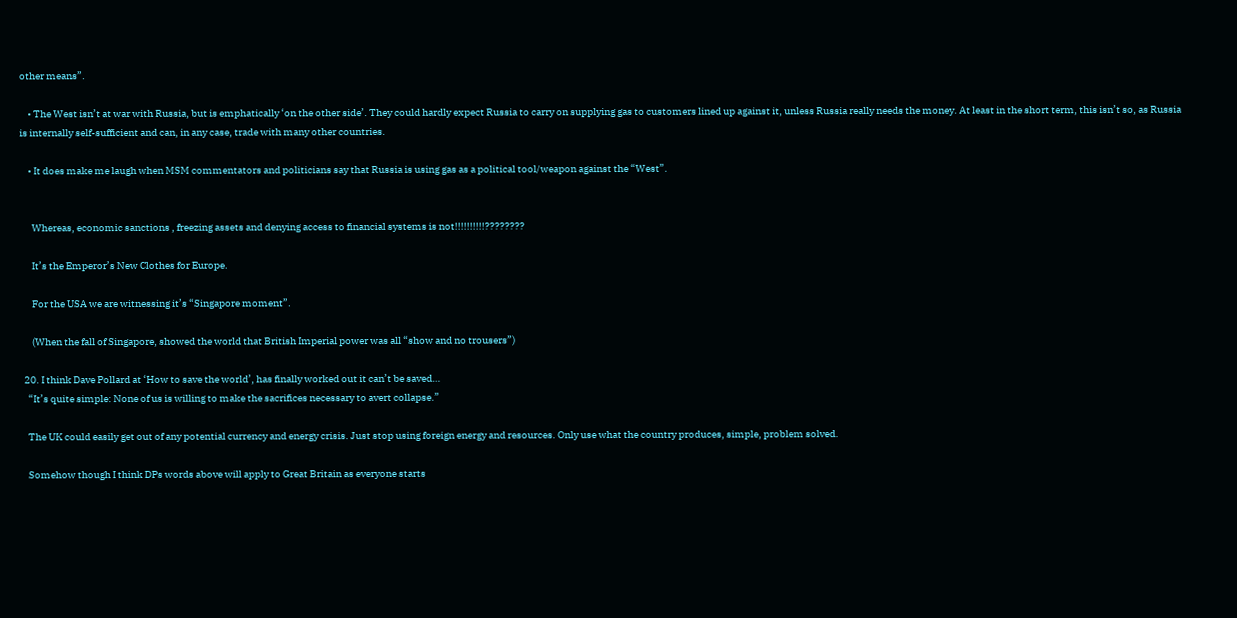other means”.

    • The West isn’t at war with Russia, but is emphatically ‘on the other side’. They could hardly expect Russia to carry on supplying gas to customers lined up against it, unless Russia really needs the money. At least in the short term, this isn’t so, as Russia is internally self-sufficient and can, in any case, trade with many other countries.

    • It does make me laugh when MSM commentators and politicians say that Russia is using gas as a political tool/weapon against the “West”.


      Whereas, economic sanctions , freezing assets and denying access to financial systems is not!!!!!!!!!!????????

      It’s the Emperor’s New Clothes for Europe.

      For the USA we are witnessing it’s “Singapore moment”.

      (When the fall of Singapore, showed the world that British Imperial power was all “show and no trousers”)

  20. I think Dave Pollard at ‘How to save the world’, has finally worked out it can’t be saved…
    “It’s quite simple: None of us is willing to make the sacrifices necessary to avert collapse.”

    The UK could easily get out of any potential currency and energy crisis. Just stop using foreign energy and resources. Only use what the country produces, simple, problem solved.

    Somehow though I think DPs words above will apply to Great Britain as everyone starts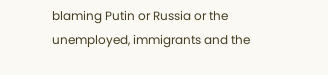blaming Putin or Russia or the unemployed, immigrants and the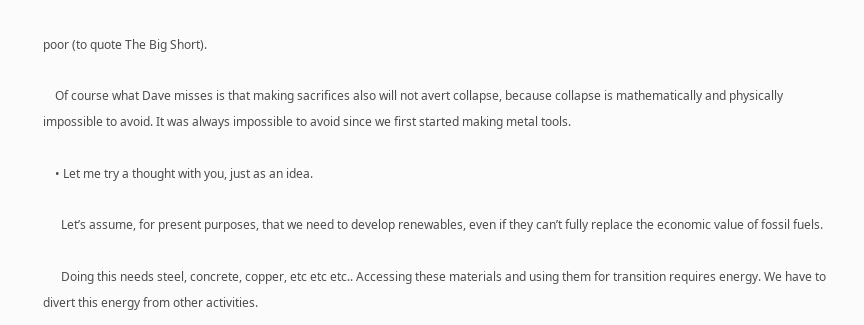poor (to quote The Big Short).

    Of course what Dave misses is that making sacrifices also will not avert collapse, because collapse is mathematically and physically impossible to avoid. It was always impossible to avoid since we first started making metal tools.

    • Let me try a thought with you, just as an idea.

      Let’s assume, for present purposes, that we need to develop renewables, even if they can’t fully replace the economic value of fossil fuels.

      Doing this needs steel, concrete, copper, etc etc etc.. Accessing these materials and using them for transition requires energy. We have to divert this energy from other activities.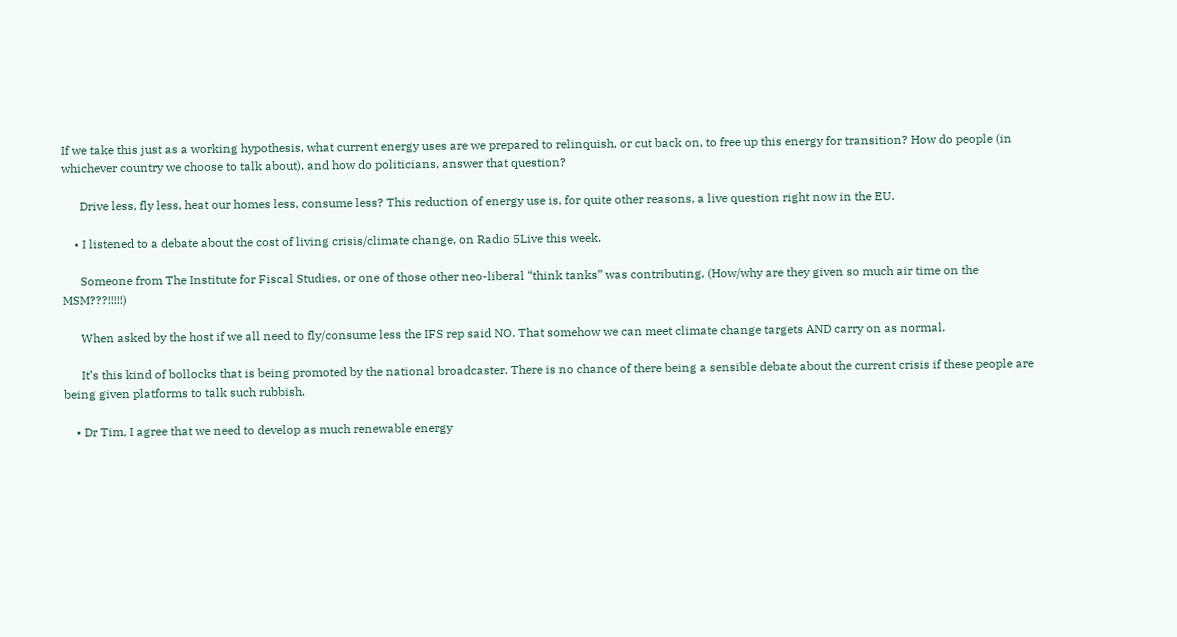If we take this just as a working hypothesis, what current energy uses are we prepared to relinquish, or cut back on, to free up this energy for transition? How do people (in whichever country we choose to talk about), and how do politicians, answer that question?

      Drive less, fly less, heat our homes less, consume less? This reduction of energy use is, for quite other reasons, a live question right now in the EU.

    • I listened to a debate about the cost of living crisis/climate change, on Radio 5Live this week.

      Someone from The Institute for Fiscal Studies, or one of those other neo-liberal “think tanks” was contributing. (How/why are they given so much air time on the MSM???!!!!!)

      When asked by the host if we all need to fly/consume less the IFS rep said NO. That somehow we can meet climate change targets AND carry on as normal.

      It’s this kind of bollocks that is being promoted by the national broadcaster. There is no chance of there being a sensible debate about the current crisis if these people are being given platforms to talk such rubbish.

    • Dr Tim, I agree that we need to develop as much renewable energy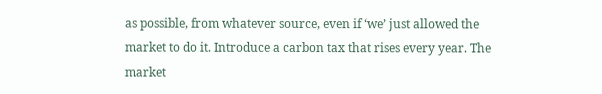as possible, from whatever source, even if ‘we’ just allowed the market to do it. Introduce a carbon tax that rises every year. The market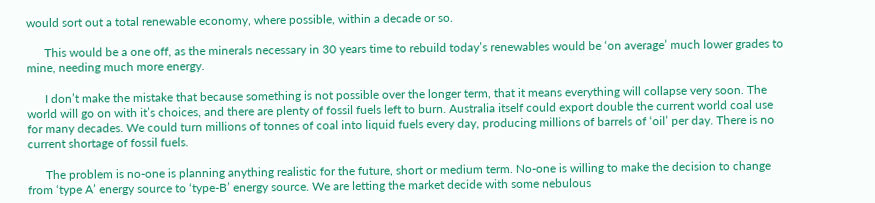would sort out a total renewable economy, where possible, within a decade or so.

      This would be a one off, as the minerals necessary in 30 years time to rebuild today’s renewables would be ‘on average’ much lower grades to mine, needing much more energy.

      I don’t make the mistake that because something is not possible over the longer term, that it means everything will collapse very soon. The world will go on with it’s choices, and there are plenty of fossil fuels left to burn. Australia itself could export double the current world coal use for many decades. We could turn millions of tonnes of coal into liquid fuels every day, producing millions of barrels of ‘oil’ per day. There is no current shortage of fossil fuels.

      The problem is no-one is planning anything realistic for the future, short or medium term. No-one is willing to make the decision to change from ‘type A’ energy source to ‘type-B’ energy source. We are letting the market decide with some nebulous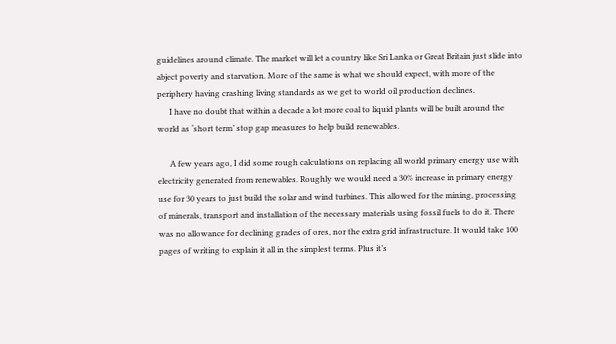guidelines around climate. The market will let a country like Sri Lanka or Great Britain just slide into abject poverty and starvation. More of the same is what we should expect, with more of the periphery having crashing living standards as we get to world oil production declines.
      I have no doubt that within a decade a lot more coal to liquid plants will be built around the world as ‘short term’ stop gap measures to help build renewables.

      A few years ago, I did some rough calculations on replacing all world primary energy use with electricity generated from renewables. Roughly we would need a 30% increase in primary energy use for 30 years to just build the solar and wind turbines. This allowed for the mining, processing of minerals, transport and installation of the necessary materials using fossil fuels to do it. There was no allowance for declining grades of ores, nor the extra grid infrastructure. It would take 100 pages of writing to explain it all in the simplest terms. Plus it’s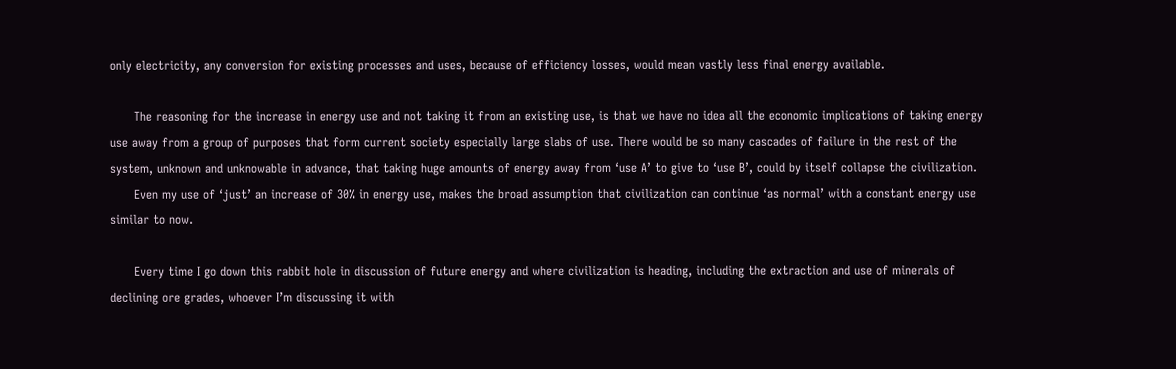only electricity, any conversion for existing processes and uses, because of efficiency losses, would mean vastly less final energy available.

      The reasoning for the increase in energy use and not taking it from an existing use, is that we have no idea all the economic implications of taking energy use away from a group of purposes that form current society especially large slabs of use. There would be so many cascades of failure in the rest of the system, unknown and unknowable in advance, that taking huge amounts of energy away from ‘use A’ to give to ‘use B’, could by itself collapse the civilization.
      Even my use of ‘just’ an increase of 30% in energy use, makes the broad assumption that civilization can continue ‘as normal’ with a constant energy use similar to now.

      Every time I go down this rabbit hole in discussion of future energy and where civilization is heading, including the extraction and use of minerals of declining ore grades, whoever I’m discussing it with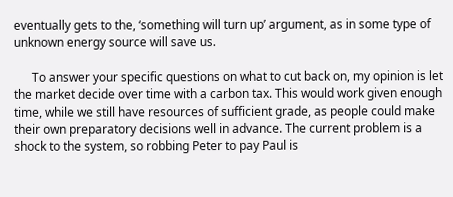eventually gets to the, ‘something will turn up’ argument, as in some type of unknown energy source will save us.

      To answer your specific questions on what to cut back on, my opinion is let the market decide over time with a carbon tax. This would work given enough time, while we still have resources of sufficient grade, as people could make their own preparatory decisions well in advance. The current problem is a shock to the system, so robbing Peter to pay Paul is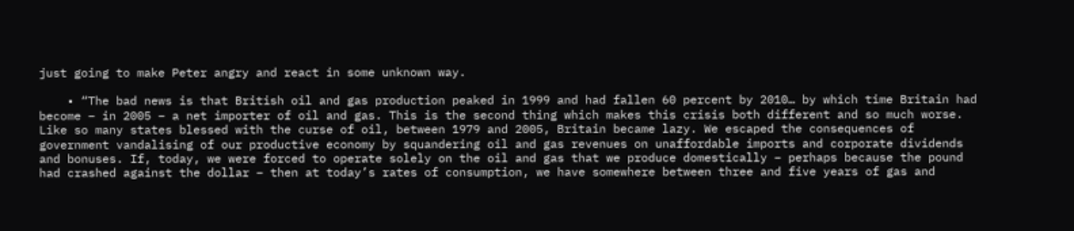just going to make Peter angry and react in some unknown way.

    • “The bad news is that British oil and gas production peaked in 1999 and had fallen 60 percent by 2010… by which time Britain had become – in 2005 – a net importer of oil and gas. This is the second thing which makes this crisis both different and so much worse. Like so many states blessed with the curse of oil, between 1979 and 2005, Britain became lazy. We escaped the consequences of government vandalising of our productive economy by squandering oil and gas revenues on unaffordable imports and corporate dividends and bonuses. If, today, we were forced to operate solely on the oil and gas that we produce domestically – perhaps because the pound had crashed against the dollar – then at today’s rates of consumption, we have somewhere between three and five years of gas and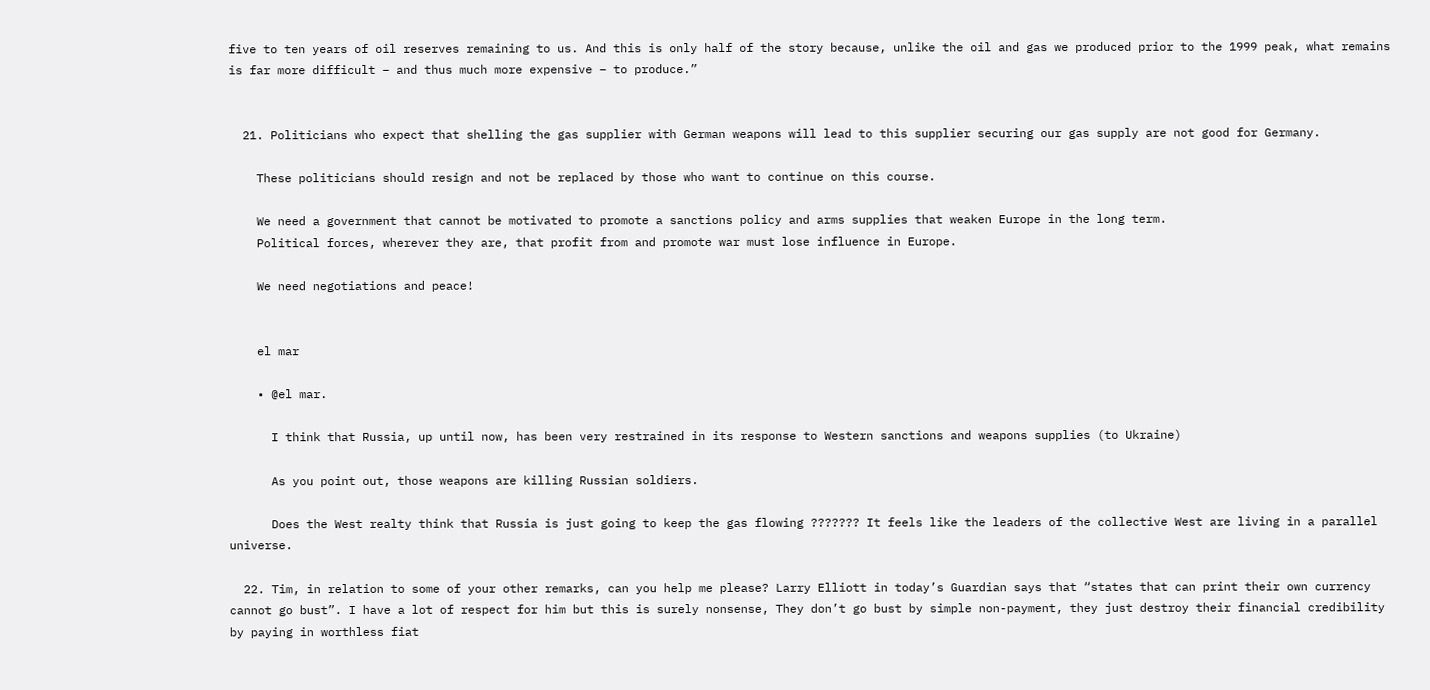five to ten years of oil reserves remaining to us. And this is only half of the story because, unlike the oil and gas we produced prior to the 1999 peak, what remains is far more difficult – and thus much more expensive – to produce.”


  21. Politicians who expect that shelling the gas supplier with German weapons will lead to this supplier securing our gas supply are not good for Germany.

    These politicians should resign and not be replaced by those who want to continue on this course.

    We need a government that cannot be motivated to promote a sanctions policy and arms supplies that weaken Europe in the long term.
    Political forces, wherever they are, that profit from and promote war must lose influence in Europe.

    We need negotiations and peace!


    el mar

    • @el mar.

      I think that Russia, up until now, has been very restrained in its response to Western sanctions and weapons supplies (to Ukraine)

      As you point out, those weapons are killing Russian soldiers.

      Does the West realty think that Russia is just going to keep the gas flowing ??????? It feels like the leaders of the collective West are living in a parallel universe.

  22. Tim, in relation to some of your other remarks, can you help me please? Larry Elliott in today’s Guardian says that “states that can print their own currency cannot go bust”. I have a lot of respect for him but this is surely nonsense, They don’t go bust by simple non-payment, they just destroy their financial credibility by paying in worthless fiat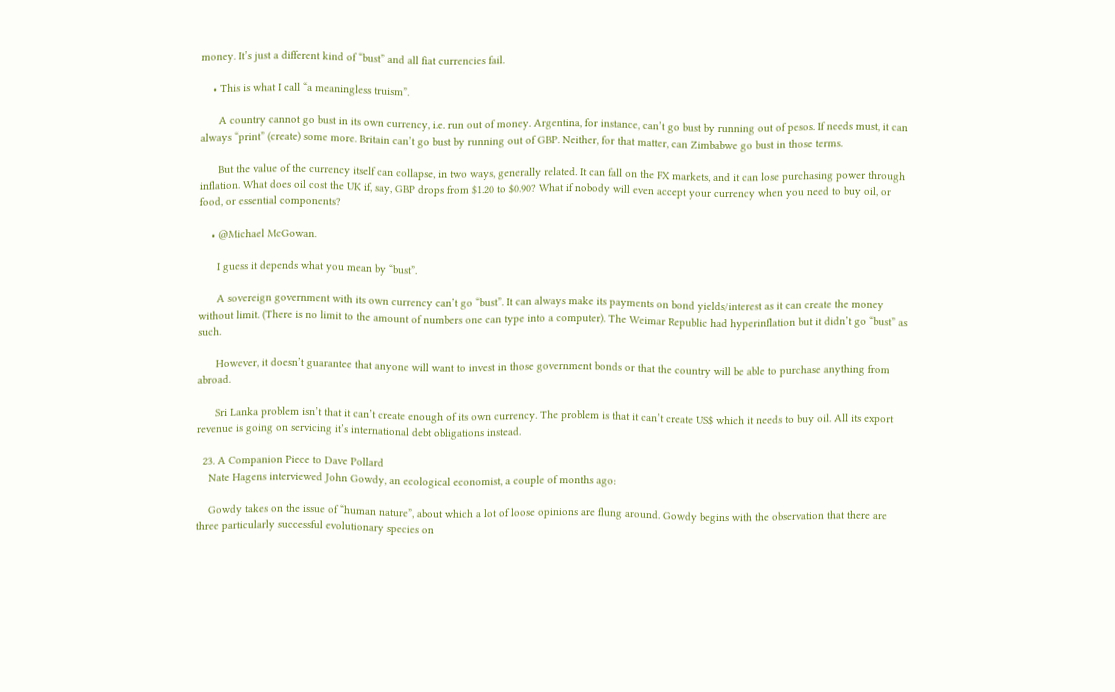money. It’s just a different kind of “bust” and all fiat currencies fail.

    • This is what I call “a meaningless truism”.

      A country cannot go bust in its own currency, i.e. run out of money. Argentina, for instance, can’t go bust by running out of pesos. If needs must, it can always “print” (create) some more. Britain can’t go bust by running out of GBP. Neither, for that matter, can Zimbabwe go bust in those terms.

      But the value of the currency itself can collapse, in two ways, generally related. It can fall on the FX markets, and it can lose purchasing power through inflation. What does oil cost the UK if, say, GBP drops from $1.20 to $0.90? What if nobody will even accept your currency when you need to buy oil, or food, or essential components?

    • @Michael McGowan.

      I guess it depends what you mean by “bust”.

      A sovereign government with its own currency can’t go “bust”. It can always make its payments on bond yields/interest as it can create the money without limit. (There is no limit to the amount of numbers one can type into a computer). The Weimar Republic had hyperinflation but it didn’t go “bust” as such.

      However, it doesn’t guarantee that anyone will want to invest in those government bonds or that the country will be able to purchase anything from abroad.

      Sri Lanka problem isn’t that it can’t create enough of its own currency. The problem is that it can’t create US$ which it needs to buy oil. All its export revenue is going on servicing it’s international debt obligations instead.

  23. A Companion Piece to Dave Pollard
    Nate Hagens interviewed John Gowdy, an ecological economist, a couple of months ago:

    Gowdy takes on the issue of “human nature”, about which a lot of loose opinions are flung around. Gowdy begins with the observation that there are three particularly successful evolutionary species on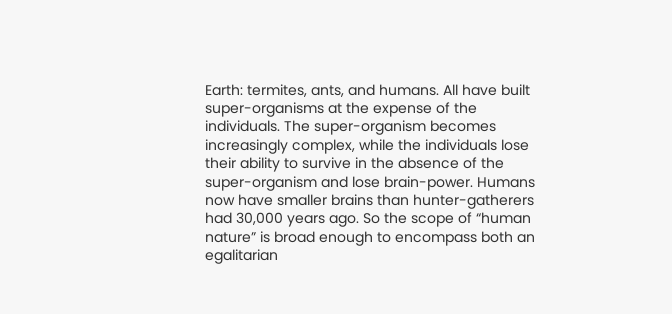Earth: termites, ants, and humans. All have built super-organisms at the expense of the individuals. The super-organism becomes increasingly complex, while the individuals lose their ability to survive in the absence of the super-organism and lose brain-power. Humans now have smaller brains than hunter-gatherers had 30,000 years ago. So the scope of “human nature” is broad enough to encompass both an egalitarian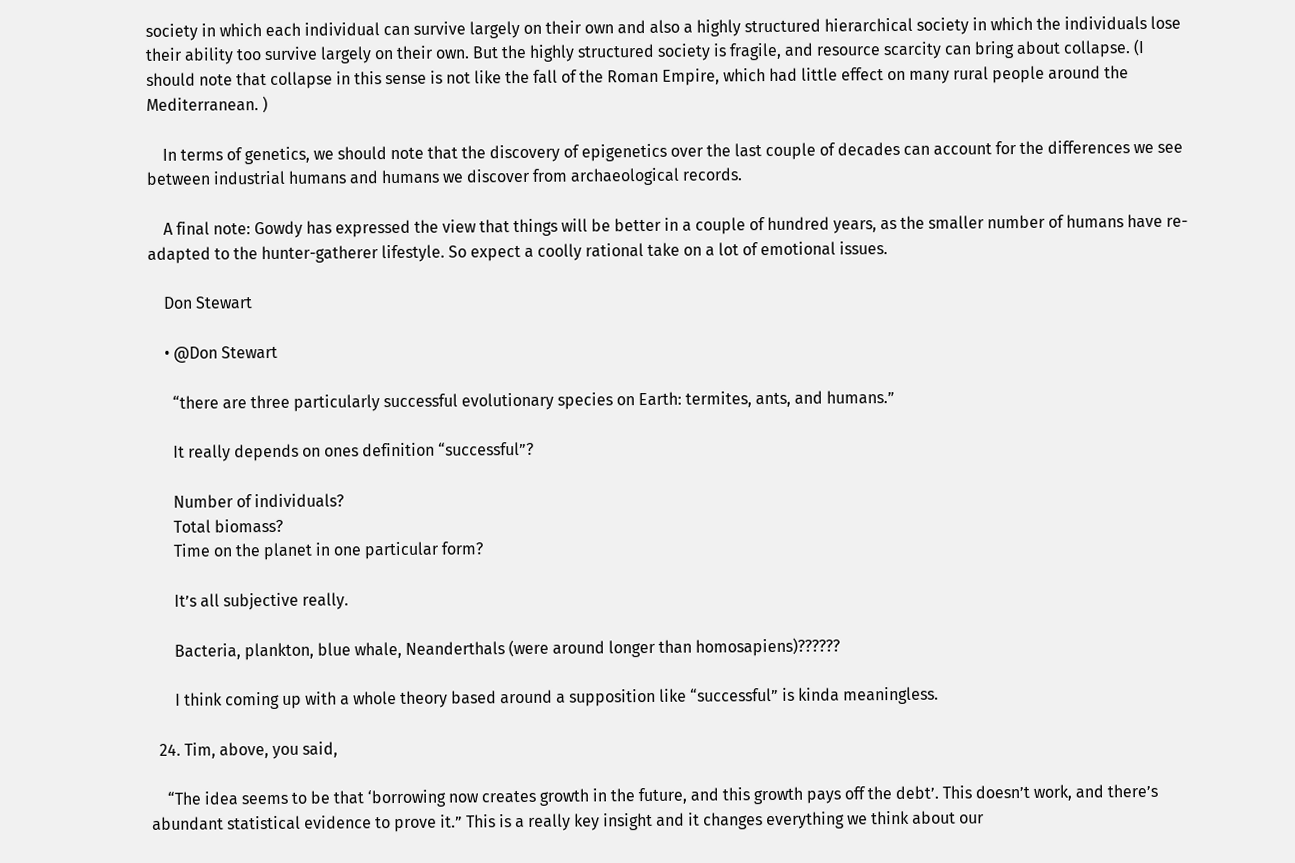society in which each individual can survive largely on their own and also a highly structured hierarchical society in which the individuals lose their ability too survive largely on their own. But the highly structured society is fragile, and resource scarcity can bring about collapse. (I should note that collapse in this sense is not like the fall of the Roman Empire, which had little effect on many rural people around the Mediterranean. )

    In terms of genetics, we should note that the discovery of epigenetics over the last couple of decades can account for the differences we see between industrial humans and humans we discover from archaeological records.

    A final note: Gowdy has expressed the view that things will be better in a couple of hundred years, as the smaller number of humans have re-adapted to the hunter-gatherer lifestyle. So expect a coolly rational take on a lot of emotional issues.

    Don Stewart

    • @Don Stewart

      “there are three particularly successful evolutionary species on Earth: termites, ants, and humans.”

      It really depends on ones definition “successful”?

      Number of individuals?
      Total biomass?
      Time on the planet in one particular form?

      It’s all subjective really.

      Bacteria, plankton, blue whale, Neanderthals (were around longer than homosapiens)??????

      I think coming up with a whole theory based around a supposition like “successful” is kinda meaningless.

  24. Tim, above, you said,

    “The idea seems to be that ‘borrowing now creates growth in the future, and this growth pays off the debt’. This doesn’t work, and there’s abundant statistical evidence to prove it.” This is a really key insight and it changes everything we think about our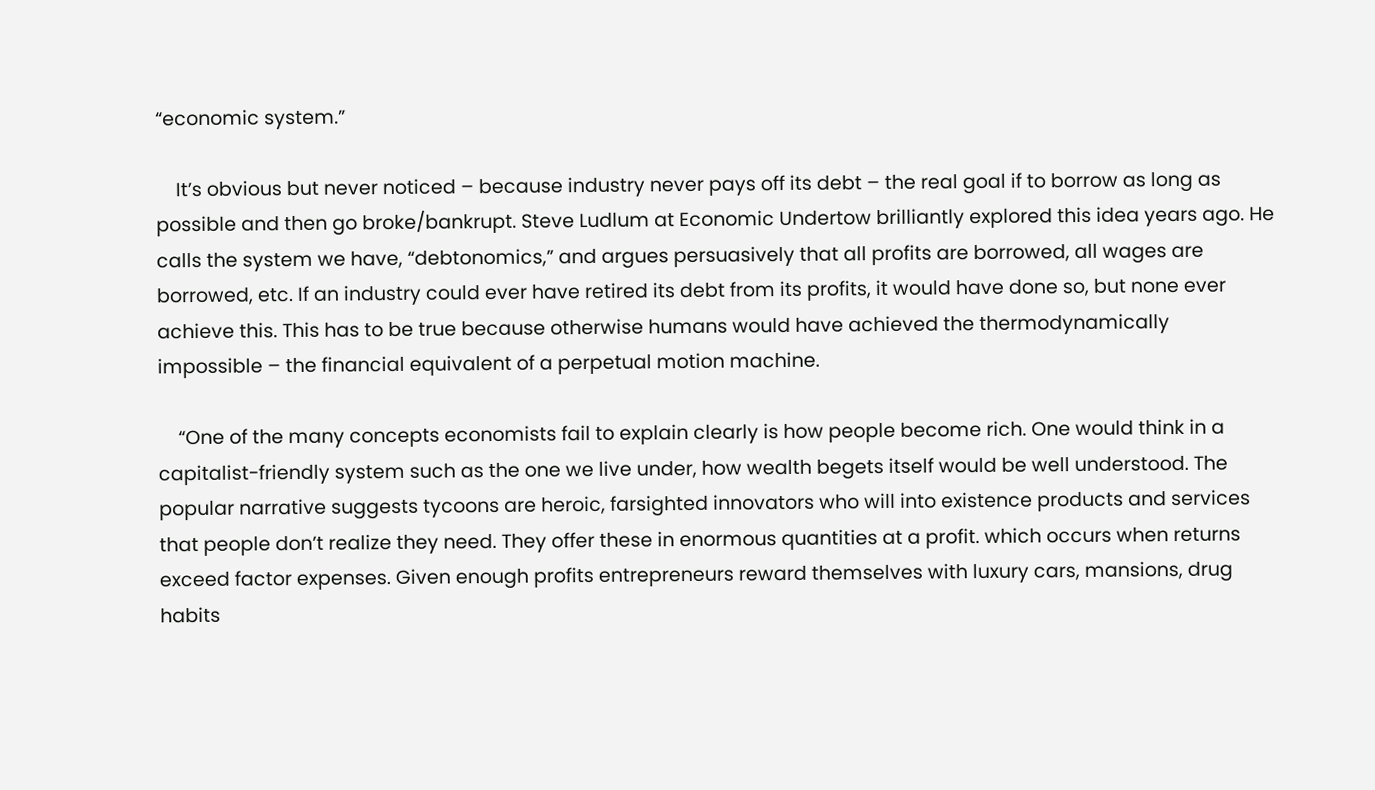“economic system.”

    It’s obvious but never noticed – because industry never pays off its debt – the real goal if to borrow as long as possible and then go broke/bankrupt. Steve Ludlum at Economic Undertow brilliantly explored this idea years ago. He calls the system we have, “debtonomics,” and argues persuasively that all profits are borrowed, all wages are borrowed, etc. If an industry could ever have retired its debt from its profits, it would have done so, but none ever achieve this. This has to be true because otherwise humans would have achieved the thermodynamically impossible – the financial equivalent of a perpetual motion machine.

    “One of the many concepts economists fail to explain clearly is how people become rich. One would think in a capitalist-friendly system such as the one we live under, how wealth begets itself would be well understood. The popular narrative suggests tycoons are heroic, farsighted innovators who will into existence products and services that people don’t realize they need. They offer these in enormous quantities at a profit. which occurs when returns exceed factor expenses. Given enough profits entrepreneurs reward themselves with luxury cars, mansions, drug habits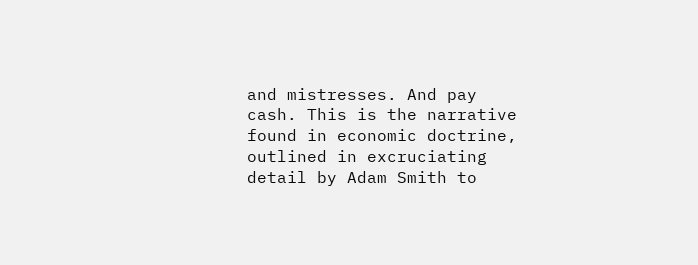and mistresses. And pay cash. This is the narrative found in economic doctrine, outlined in excruciating detail by Adam Smith to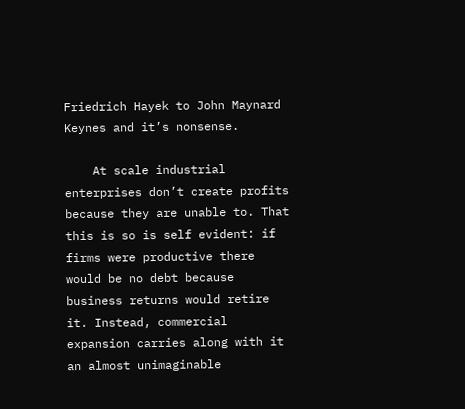Friedrich Hayek to John Maynard Keynes and it’s nonsense.

    At scale industrial enterprises don’t create profits because they are unable to. That this is so is self evident: if firms were productive there would be no debt because business returns would retire it. Instead, commercial expansion carries along with it an almost unimaginable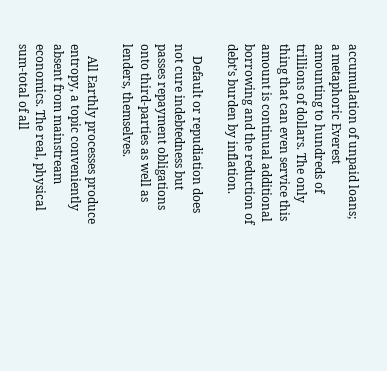accumulation of unpaid loans; a metaphoric Everest amounting to hundreds of trillions of dollars. The only thing that can even service this amount is continual additional borrowing and the reduction of debt’s burden by inflation.

    Default or repudiation does not cure indebtedness but passes repayment obligations onto third-parties as well as lenders, themselves.

    All Earthly processes produce entropy, a topic conveniently absent from mainstream economics. The real, physical sum-total of all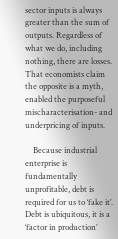sector inputs is always greater than the sum of outputs. Regardless of what we do, including nothing, there are losses. That economists claim the opposite is a myth, enabled the purposeful mischaracterisation- and underpricing of inputs.

    Because industrial enterprise is fundamentally unprofitable, debt is required for us to ‘fake it’. Debt is ubiquitous, it is a ‘factor in production’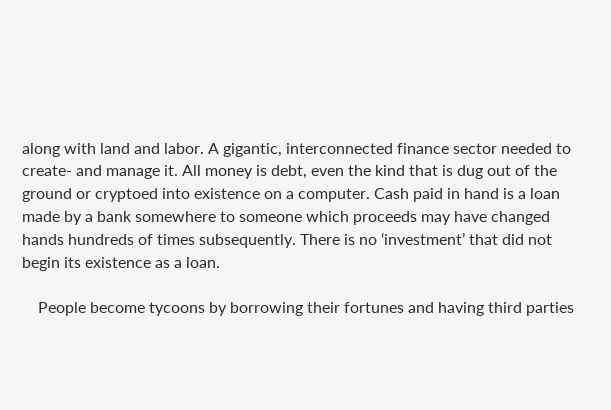along with land and labor. A gigantic, interconnected finance sector needed to create- and manage it. All money is debt, even the kind that is dug out of the ground or cryptoed into existence on a computer. Cash paid in hand is a loan made by a bank somewhere to someone which proceeds may have changed hands hundreds of times subsequently. There is no ‘investment’ that did not begin its existence as a loan.

    People become tycoons by borrowing their fortunes and having third parties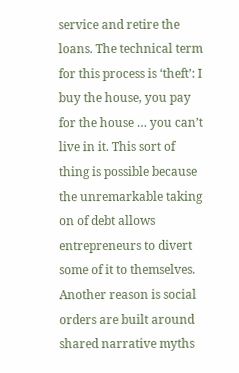service and retire the loans. The technical term for this process is ‘theft’: I buy the house, you pay for the house … you can’t live in it. This sort of thing is possible because the unremarkable taking on of debt allows entrepreneurs to divert some of it to themselves. Another reason is social orders are built around shared narrative myths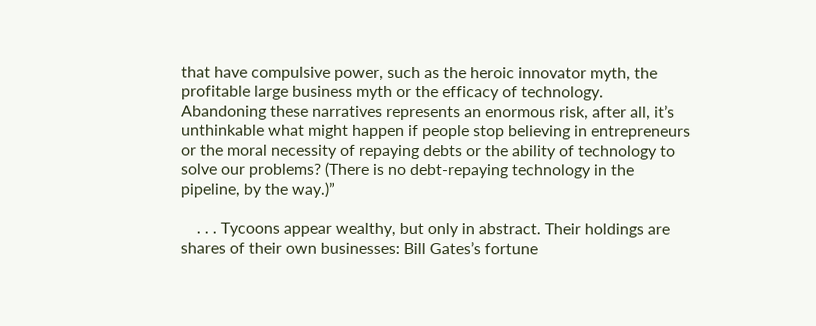that have compulsive power, such as the heroic innovator myth, the profitable large business myth or the efficacy of technology. Abandoning these narratives represents an enormous risk, after all, it’s unthinkable what might happen if people stop believing in entrepreneurs or the moral necessity of repaying debts or the ability of technology to solve our problems? (There is no debt-repaying technology in the pipeline, by the way.)”

    . . . Tycoons appear wealthy, but only in abstract. Their holdings are shares of their own businesses: Bill Gates’s fortune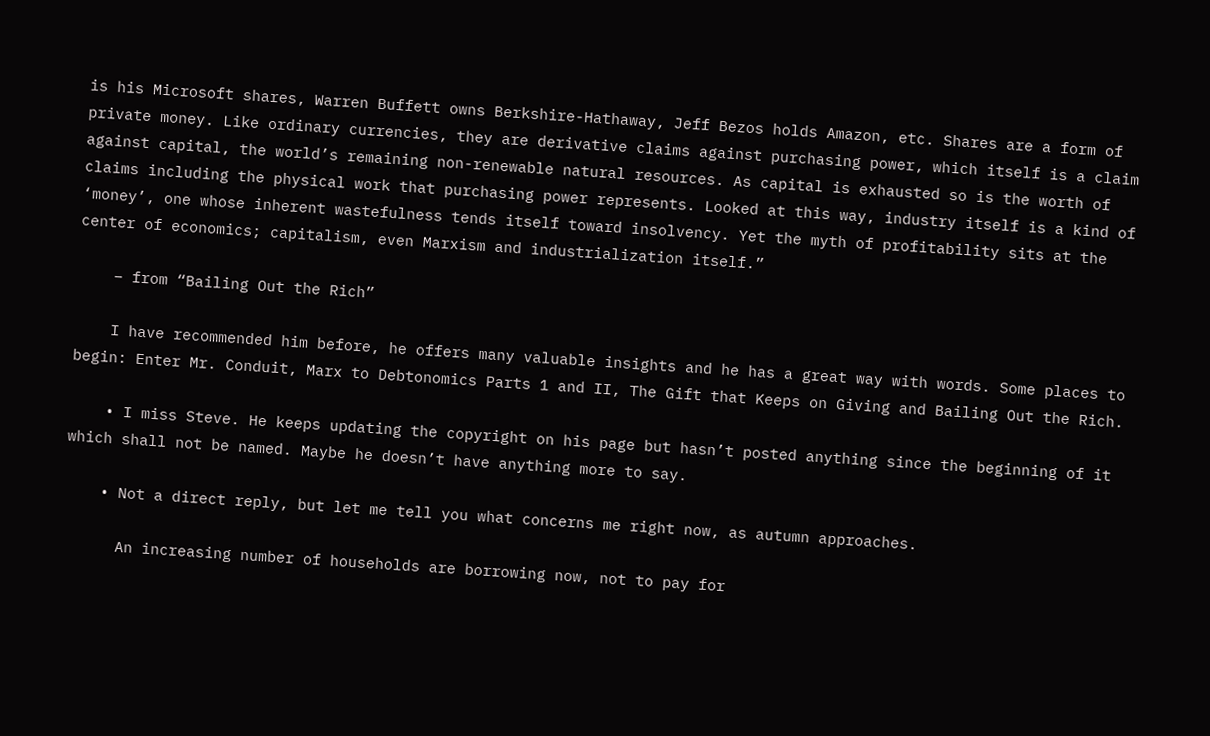is his Microsoft shares, Warren Buffett owns Berkshire-Hathaway, Jeff Bezos holds Amazon, etc. Shares are a form of private money. Like ordinary currencies, they are derivative claims against purchasing power, which itself is a claim against capital, the world’s remaining non-renewable natural resources. As capital is exhausted so is the worth of claims including the physical work that purchasing power represents. Looked at this way, industry itself is a kind of ‘money’, one whose inherent wastefulness tends itself toward insolvency. Yet the myth of profitability sits at the center of economics; capitalism, even Marxism and industrialization itself.”

    – from “Bailing Out the Rich”

    I have recommended him before, he offers many valuable insights and he has a great way with words. Some places to begin: Enter Mr. Conduit, Marx to Debtonomics Parts 1 and II, The Gift that Keeps on Giving and Bailing Out the Rich.

    • I miss Steve. He keeps updating the copyright on his page but hasn’t posted anything since the beginning of it which shall not be named. Maybe he doesn’t have anything more to say.

    • Not a direct reply, but let me tell you what concerns me right now, as autumn approaches.

      An increasing number of households are borrowing now, not to pay for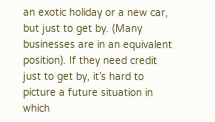an exotic holiday or a new car, but just to get by. (Many businesses are in an equivalent position). If they need credit just to get by, it’s hard to picture a future situation in which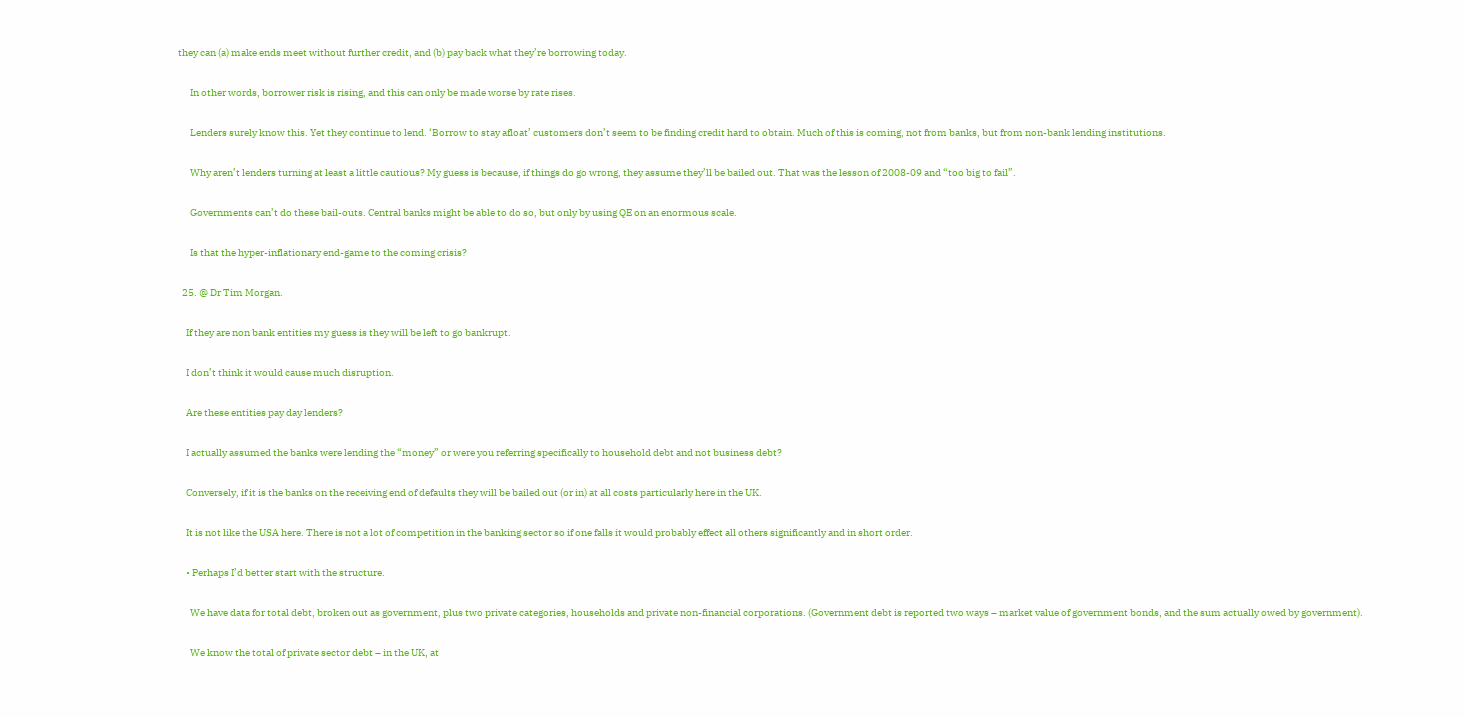they can (a) make ends meet without further credit, and (b) pay back what they’re borrowing today.

      In other words, borrower risk is rising, and this can only be made worse by rate rises.

      Lenders surely know this. Yet they continue to lend. ‘Borrow to stay afloat’ customers don’t seem to be finding credit hard to obtain. Much of this is coming, not from banks, but from non-bank lending institutions.

      Why aren’t lenders turning at least a little cautious? My guess is because, if things do go wrong, they assume they’ll be bailed out. That was the lesson of 2008-09 and “too big to fail”.

      Governments can’t do these bail-outs. Central banks might be able to do so, but only by using QE on an enormous scale.

      Is that the hyper-inflationary end-game to the coming crisis?

  25. @ Dr Tim Morgan.

    If they are non bank entities my guess is they will be left to go bankrupt.

    I don’t think it would cause much disruption.

    Are these entities pay day lenders?

    I actually assumed the banks were lending the “money” or were you referring specifically to household debt and not business debt?

    Conversely, if it is the banks on the receiving end of defaults they will be bailed out (or in) at all costs particularly here in the UK.

    It is not like the USA here. There is not a lot of competition in the banking sector so if one falls it would probably effect all others significantly and in short order.

    • Perhaps I’d better start with the structure.

      We have data for total debt, broken out as government, plus two private categories, households and private non-financial corporations. (Government debt is reported two ways – market value of government bonds, and the sum actually owed by government).

      We know the total of private sector debt – in the UK, at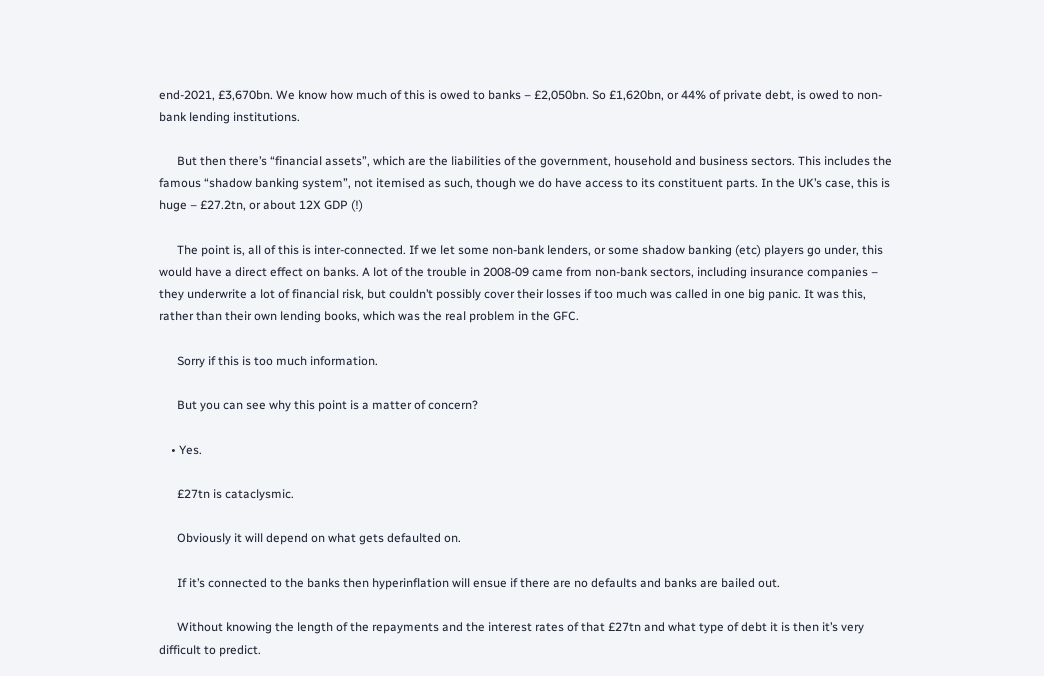end-2021, £3,670bn. We know how much of this is owed to banks – £2,050bn. So £1,620bn, or 44% of private debt, is owed to non-bank lending institutions.

      But then there’s “financial assets”, which are the liabilities of the government, household and business sectors. This includes the famous “shadow banking system”, not itemised as such, though we do have access to its constituent parts. In the UK’s case, this is huge – £27.2tn, or about 12X GDP (!)

      The point is, all of this is inter-connected. If we let some non-bank lenders, or some shadow banking (etc) players go under, this would have a direct effect on banks. A lot of the trouble in 2008-09 came from non-bank sectors, including insurance companies – they underwrite a lot of financial risk, but couldn’t possibly cover their losses if too much was called in one big panic. It was this, rather than their own lending books, which was the real problem in the GFC.

      Sorry if this is too much information.

      But you can see why this point is a matter of concern?

    • Yes.

      £27tn is cataclysmic.

      Obviously it will depend on what gets defaulted on.

      If it’s connected to the banks then hyperinflation will ensue if there are no defaults and banks are bailed out.

      Without knowing the length of the repayments and the interest rates of that £27tn and what type of debt it is then it’s very difficult to predict.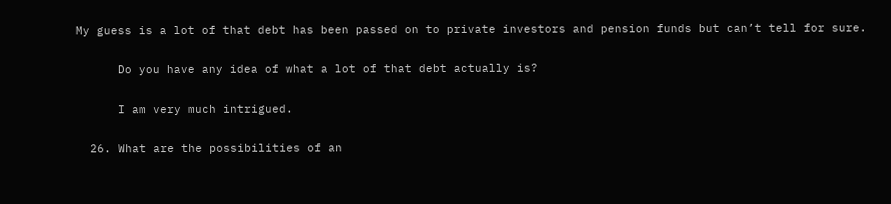My guess is a lot of that debt has been passed on to private investors and pension funds but can’t tell for sure.

      Do you have any idea of what a lot of that debt actually is?

      I am very much intrigued.

  26. What are the possibilities of an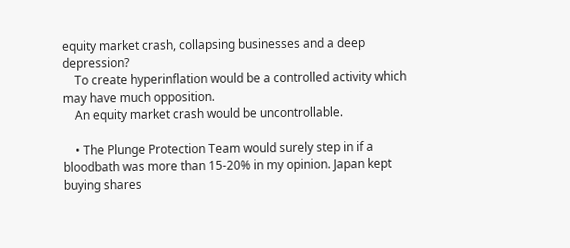equity market crash, collapsing businesses and a deep depression?
    To create hyperinflation would be a controlled activity which may have much opposition.
    An equity market crash would be uncontrollable.

    • The Plunge Protection Team would surely step in if a bloodbath was more than 15-20% in my opinion. Japan kept buying shares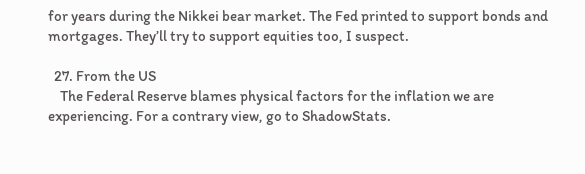for years during the Nikkei bear market. The Fed printed to support bonds and mortgages. They’ll try to support equities too, I suspect.

  27. From the US
    The Federal Reserve blames physical factors for the inflation we are experiencing. For a contrary view, go to ShadowStats.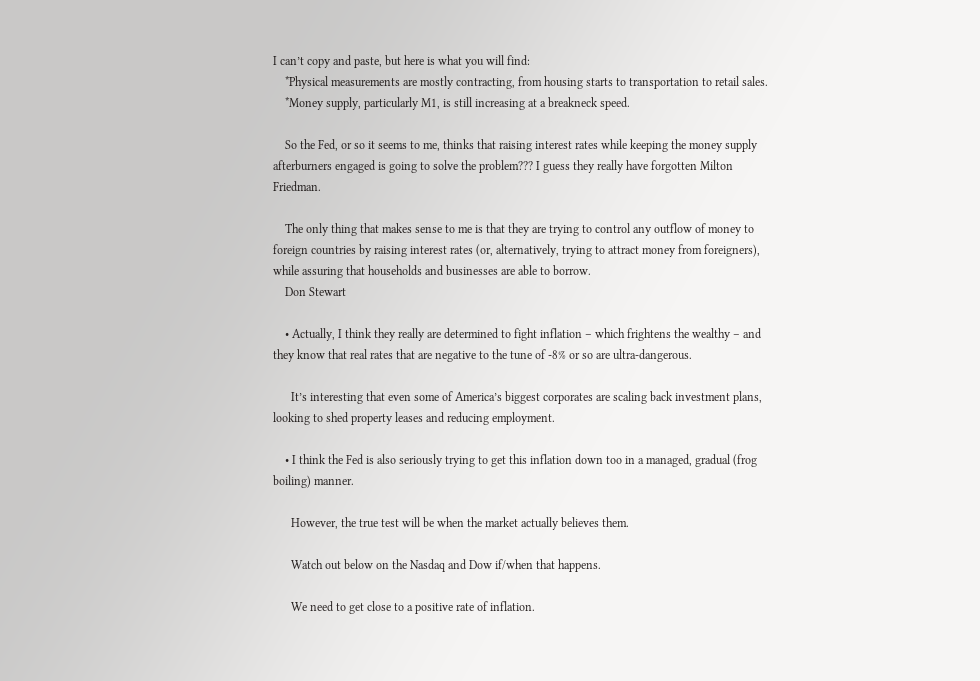I can’t copy and paste, but here is what you will find:
    *Physical measurements are mostly contracting, from housing starts to transportation to retail sales.
    *Money supply, particularly M1, is still increasing at a breakneck speed.

    So the Fed, or so it seems to me, thinks that raising interest rates while keeping the money supply afterburners engaged is going to solve the problem??? I guess they really have forgotten Milton Friedman.

    The only thing that makes sense to me is that they are trying to control any outflow of money to foreign countries by raising interest rates (or, alternatively, trying to attract money from foreigners), while assuring that households and businesses are able to borrow.
    Don Stewart

    • Actually, I think they really are determined to fight inflation – which frightens the wealthy – and they know that real rates that are negative to the tune of -8% or so are ultra-dangerous.

      It’s interesting that even some of America’s biggest corporates are scaling back investment plans, looking to shed property leases and reducing employment.

    • I think the Fed is also seriously trying to get this inflation down too in a managed, gradual (frog boiling) manner.

      However, the true test will be when the market actually believes them.

      Watch out below on the Nasdaq and Dow if/when that happens.

      We need to get close to a positive rate of inflation.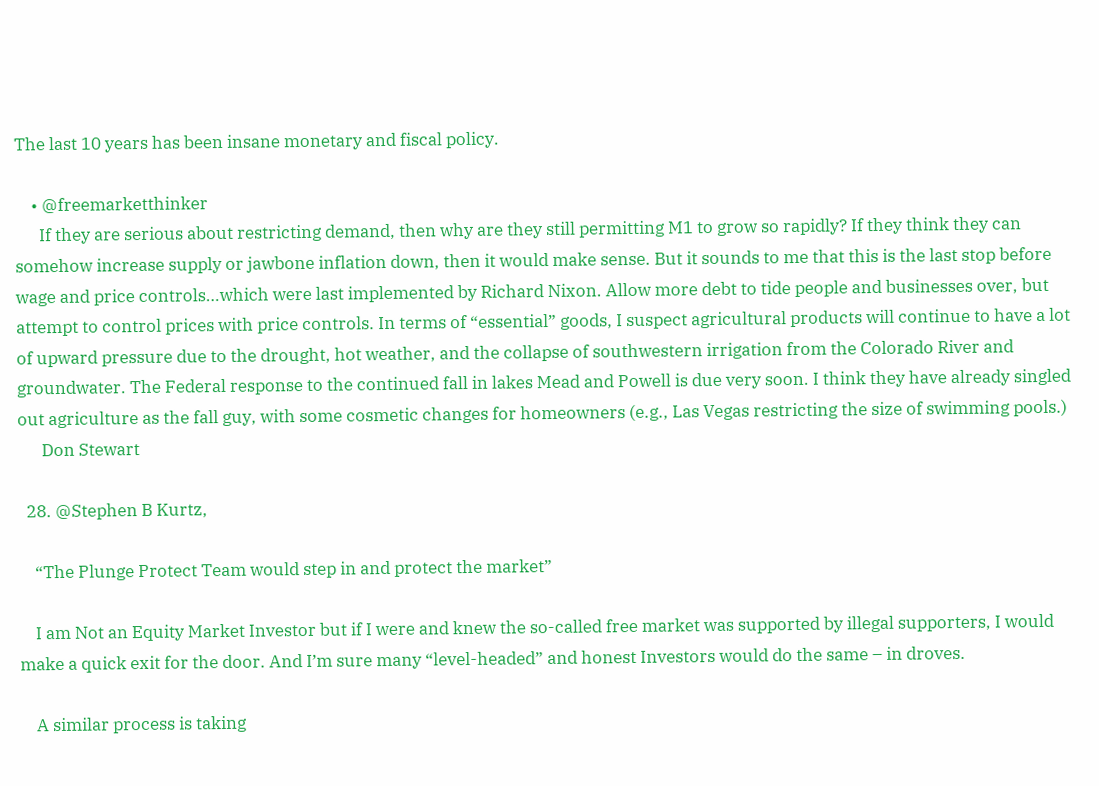The last 10 years has been insane monetary and fiscal policy.

    • @freemarketthinker
      If they are serious about restricting demand, then why are they still permitting M1 to grow so rapidly? If they think they can somehow increase supply or jawbone inflation down, then it would make sense. But it sounds to me that this is the last stop before wage and price controls…which were last implemented by Richard Nixon. Allow more debt to tide people and businesses over, but attempt to control prices with price controls. In terms of “essential” goods, I suspect agricultural products will continue to have a lot of upward pressure due to the drought, hot weather, and the collapse of southwestern irrigation from the Colorado River and groundwater. The Federal response to the continued fall in lakes Mead and Powell is due very soon. I think they have already singled out agriculture as the fall guy, with some cosmetic changes for homeowners (e.g., Las Vegas restricting the size of swimming pools.)
      Don Stewart

  28. @Stephen B Kurtz,

    “The Plunge Protect Team would step in and protect the market”

    I am Not an Equity Market Investor but if I were and knew the so-called free market was supported by illegal supporters, I would make a quick exit for the door. And I’m sure many “level-headed” and honest Investors would do the same – in droves.

    A similar process is taking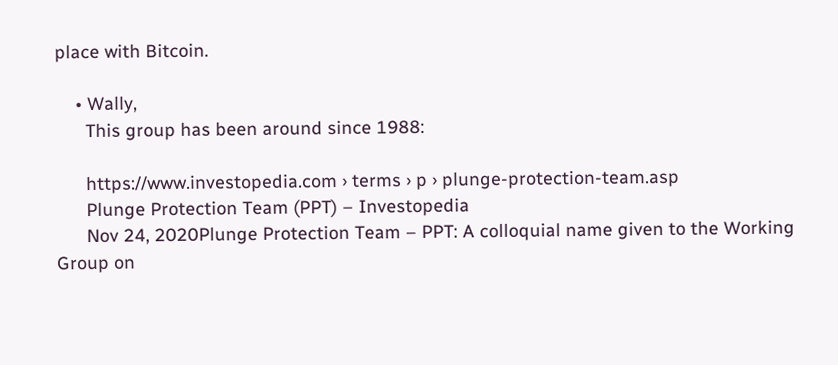place with Bitcoin.

    • Wally,
      This group has been around since 1988:

      https://www.investopedia.com › terms › p › plunge-protection-team.asp
      Plunge Protection Team (PPT) – Investopedia
      Nov 24, 2020Plunge Protection Team – PPT: A colloquial name given to the Working Group on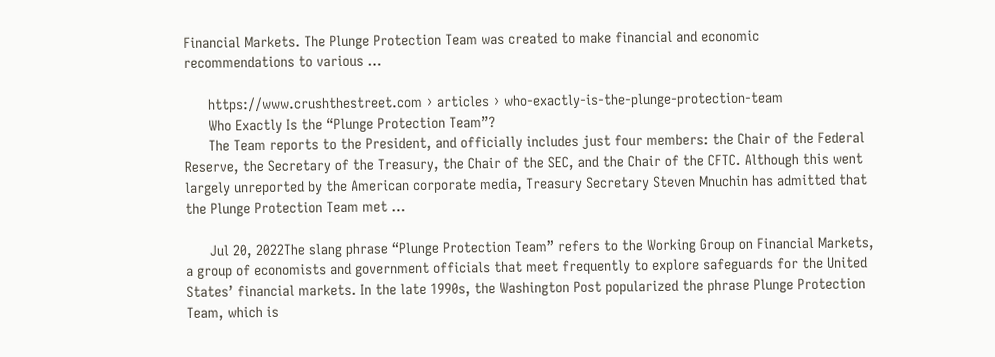Financial Markets. The Plunge Protection Team was created to make financial and economic recommendations to various …

      https://www.crushthestreet.com › articles › who-exactly-is-the-plunge-protection-team
      Who Exactly Is the “Plunge Protection Team”?
      The Team reports to the President, and officially includes just four members: the Chair of the Federal Reserve, the Secretary of the Treasury, the Chair of the SEC, and the Chair of the CFTC. Although this went largely unreported by the American corporate media, Treasury Secretary Steven Mnuchin has admitted that the Plunge Protection Team met …

      Jul 20, 2022The slang phrase “Plunge Protection Team” refers to the Working Group on Financial Markets, a group of economists and government officials that meet frequently to explore safeguards for the United States’ financial markets. In the late 1990s, the Washington Post popularized the phrase Plunge Protection Team, which is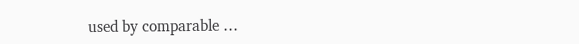used by comparable …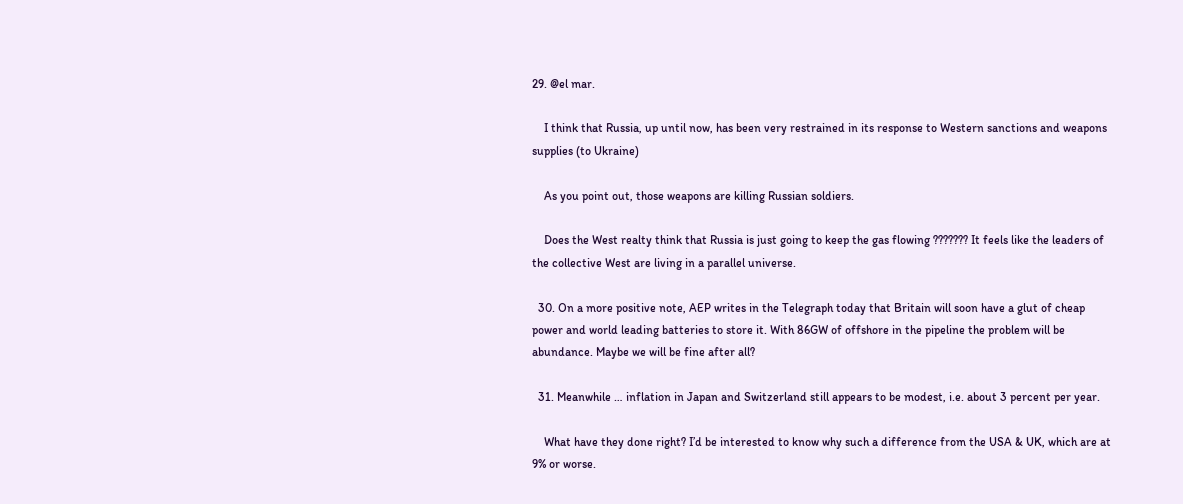29. @el mar.

    I think that Russia, up until now, has been very restrained in its response to Western sanctions and weapons supplies (to Ukraine)

    As you point out, those weapons are killing Russian soldiers.

    Does the West realty think that Russia is just going to keep the gas flowing ??????? It feels like the leaders of the collective West are living in a parallel universe.

  30. On a more positive note, AEP writes in the Telegraph today that Britain will soon have a glut of cheap power and world leading batteries to store it. With 86GW of offshore in the pipeline the problem will be abundance. Maybe we will be fine after all?

  31. Meanwhile … inflation in Japan and Switzerland still appears to be modest, i.e. about 3 percent per year.

    What have they done right? I’d be interested to know why such a difference from the USA & UK, which are at 9% or worse.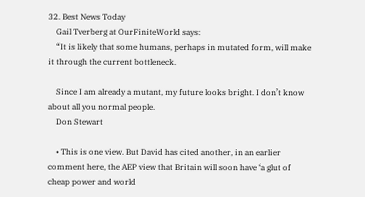32. Best News Today
    Gail Tverberg at OurFiniteWorld says:
    “It is likely that some humans, perhaps in mutated form, will make it through the current bottleneck.

    Since I am already a mutant, my future looks bright. I don’t know about all you normal people.
    Don Stewart

    • This is one view. But David has cited another, in an earlier comment here, the AEP view that Britain will soon have ‘a glut of cheap power and world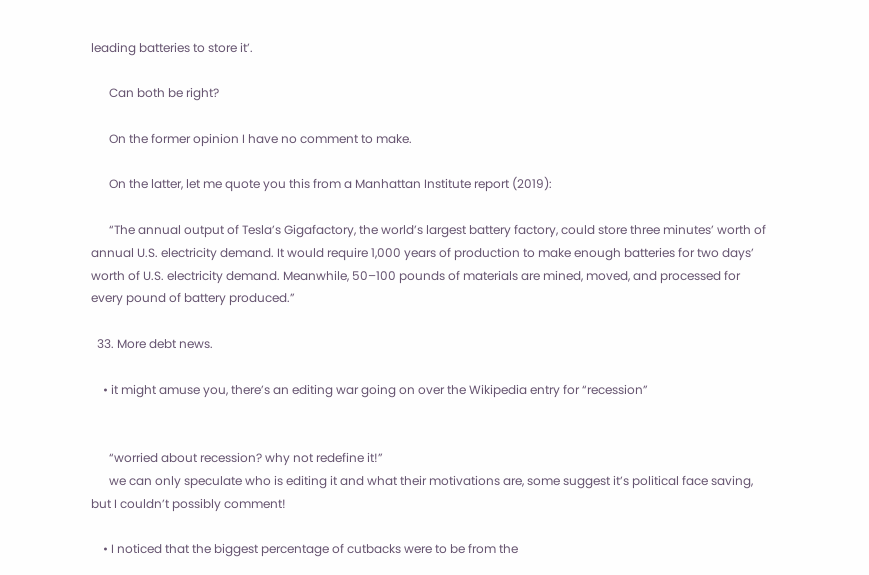leading batteries to store it’.

      Can both be right?

      On the former opinion I have no comment to make.

      On the latter, let me quote you this from a Manhattan Institute report (2019):

      “The annual output of Tesla’s Gigafactory, the world’s largest battery factory, could store three minutes’ worth of annual U.S. electricity demand. It would require 1,000 years of production to make enough batteries for two days’ worth of U.S. electricity demand. Meanwhile, 50–100 pounds of materials are mined, moved, and processed for every pound of battery produced.”

  33. More debt news.

    • it might amuse you, there’s an editing war going on over the Wikipedia entry for “recession”


      “worried about recession? why not redefine it!”
      we can only speculate who is editing it and what their motivations are, some suggest it’s political face saving, but I couldn’t possibly comment!

    • I noticed that the biggest percentage of cutbacks were to be from the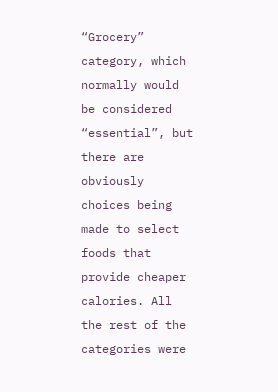“Grocery” category, which normally would be considered “essential”, but there are obviously choices being made to select foods that provide cheaper calories. All the rest of the categories were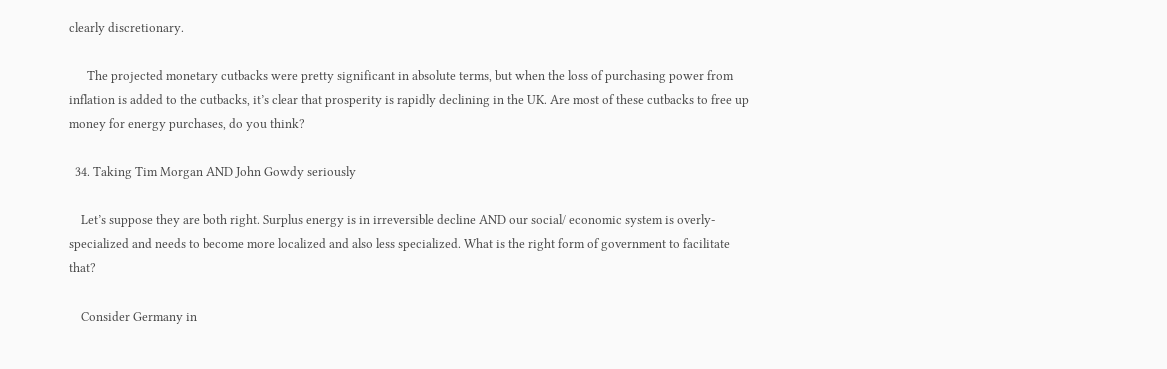clearly discretionary.

      The projected monetary cutbacks were pretty significant in absolute terms, but when the loss of purchasing power from inflation is added to the cutbacks, it’s clear that prosperity is rapidly declining in the UK. Are most of these cutbacks to free up money for energy purchases, do you think?

  34. Taking Tim Morgan AND John Gowdy seriously

    Let’s suppose they are both right. Surplus energy is in irreversible decline AND our social/ economic system is overly-specialized and needs to become more localized and also less specialized. What is the right form of government to facilitate that?

    Consider Germany in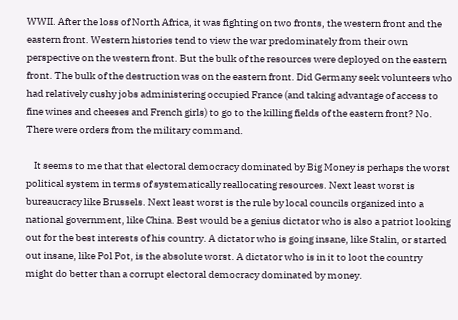WWII. After the loss of North Africa, it was fighting on two fronts, the western front and the eastern front. Western histories tend to view the war predominately from their own perspective on the western front. But the bulk of the resources were deployed on the eastern front. The bulk of the destruction was on the eastern front. Did Germany seek volunteers who had relatively cushy jobs administering occupied France (and taking advantage of access to fine wines and cheeses and French girls) to go to the killing fields of the eastern front? No. There were orders from the military command.

    It seems to me that that electoral democracy dominated by Big Money is perhaps the worst political system in terms of systematically reallocating resources. Next least worst is bureaucracy like Brussels. Next least worst is the rule by local councils organized into a national government, like China. Best would be a genius dictator who is also a patriot looking out for the best interests of his country. A dictator who is going insane, like Stalin, or started out insane, like Pol Pot, is the absolute worst. A dictator who is in it to loot the country might do better than a corrupt electoral democracy dominated by money.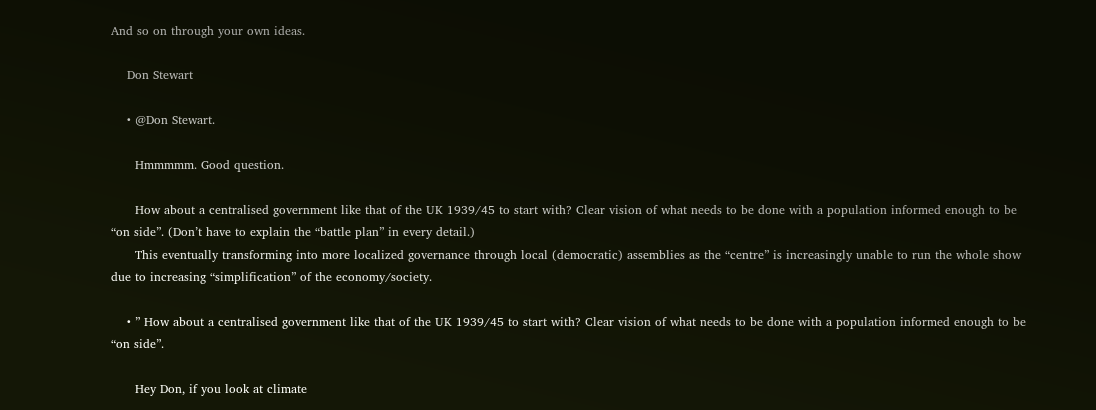And so on through your own ideas.

    Don Stewart

    • @Don Stewart.

      Hmmmmm. Good question.

      How about a centralised government like that of the UK 1939/45 to start with? Clear vision of what needs to be done with a population informed enough to be “on side”. (Don’t have to explain the “battle plan” in every detail.)
      This eventually transforming into more localized governance through local (democratic) assemblies as the “centre” is increasingly unable to run the whole show due to increasing “simplification” of the economy/society.

    • ” How about a centralised government like that of the UK 1939/45 to start with? Clear vision of what needs to be done with a population informed enough to be “on side”.

      Hey Don, if you look at climate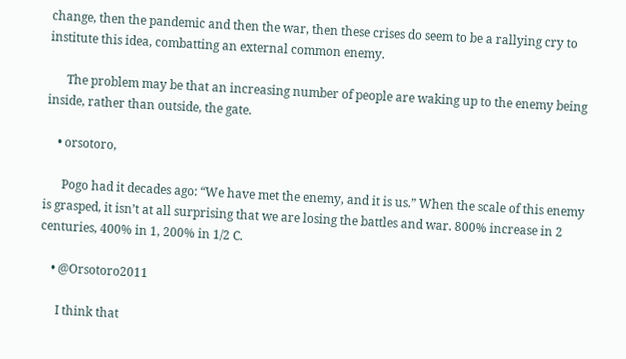change, then the pandemic and then the war, then these crises do seem to be a rallying cry to institute this idea, combatting an external common enemy.

      The problem may be that an increasing number of people are waking up to the enemy being inside, rather than outside, the gate.

    • orsotoro,

      Pogo had it decades ago: “We have met the enemy, and it is us.” When the scale of this enemy is grasped, it isn’t at all surprising that we are losing the battles and war. 800% increase in 2 centuries, 400% in 1, 200% in 1/2 C.

    • @Orsotoro2011

      I think that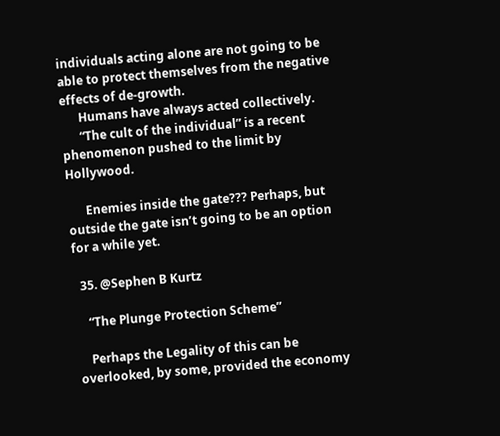individuals acting alone are not going to be able to protect themselves from the negative effects of de-growth.
      Humans have always acted collectively.
      “The cult of the individual” is a recent phenomenon pushed to the limit by Hollywood.

      Enemies inside the gate??? Perhaps, but outside the gate isn’t going to be an option for a while yet.

  35. @Sephen B Kurtz

    “The Plunge Protection Scheme”

    Perhaps the Legality of this can be overlooked, by some, provided the economy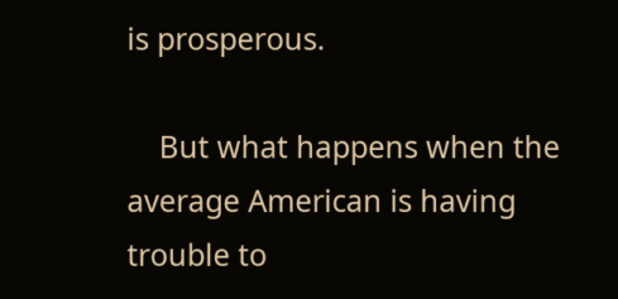is prosperous.

    But what happens when the average American is having trouble to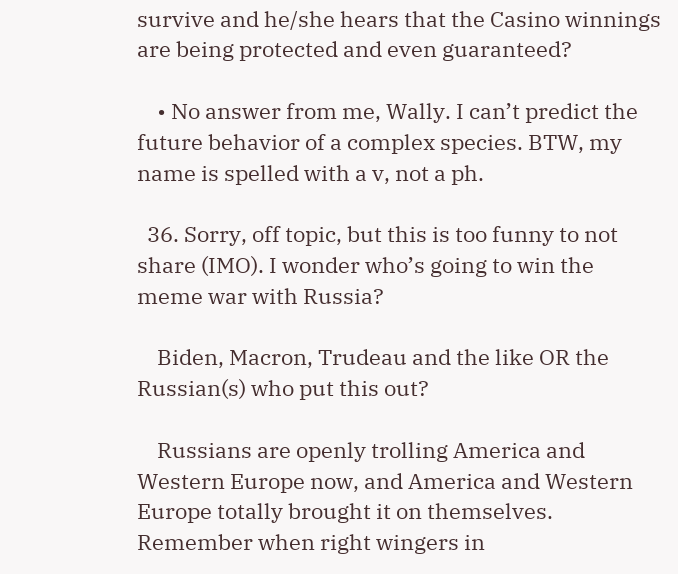survive and he/she hears that the Casino winnings are being protected and even guaranteed?

    • No answer from me, Wally. I can’t predict the future behavior of a complex species. BTW, my name is spelled with a v, not a ph.

  36. Sorry, off topic, but this is too funny to not share (IMO). I wonder who’s going to win the meme war with Russia?

    Biden, Macron, Trudeau and the like OR the Russian(s) who put this out?

    Russians are openly trolling America and Western Europe now, and America and Western Europe totally brought it on themselves. Remember when right wingers in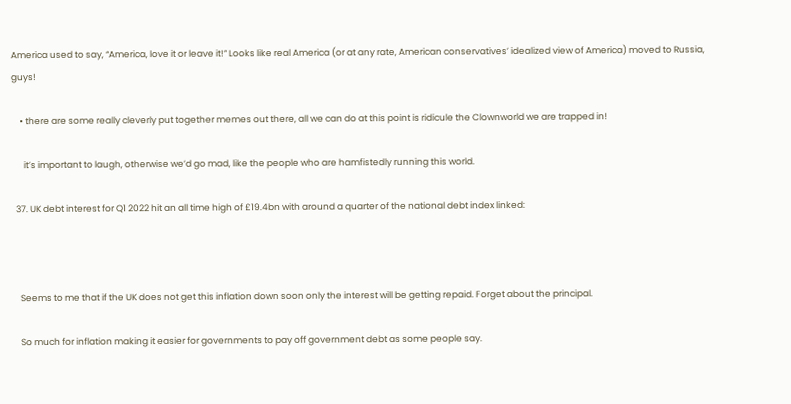America used to say, “America, love it or leave it!” Looks like real America (or at any rate, American conservatives’ idealized view of America) moved to Russia, guys!

    • there are some really cleverly put together memes out there, all we can do at this point is ridicule the Clownworld we are trapped in!

      it’s important to laugh, otherwise we’d go mad, like the people who are hamfistedly running this world.

  37. UK debt interest for Q1 2022 hit an all time high of £19.4bn with around a quarter of the national debt index linked:



    Seems to me that if the UK does not get this inflation down soon only the interest will be getting repaid. Forget about the principal.

    So much for inflation making it easier for governments to pay off government debt as some people say.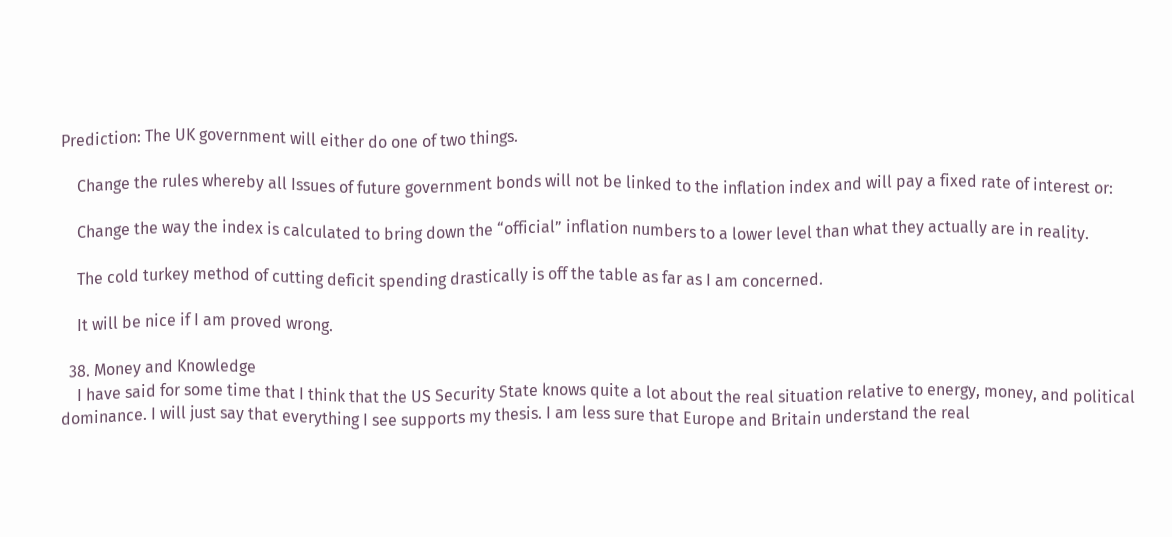Prediction: The UK government will either do one of two things.

    Change the rules whereby all Issues of future government bonds will not be linked to the inflation index and will pay a fixed rate of interest or:

    Change the way the index is calculated to bring down the “official” inflation numbers to a lower level than what they actually are in reality.

    The cold turkey method of cutting deficit spending drastically is off the table as far as I am concerned.

    It will be nice if I am proved wrong.

  38. Money and Knowledge
    I have said for some time that I think that the US Security State knows quite a lot about the real situation relative to energy, money, and political dominance. I will just say that everything I see supports my thesis. I am less sure that Europe and Britain understand the real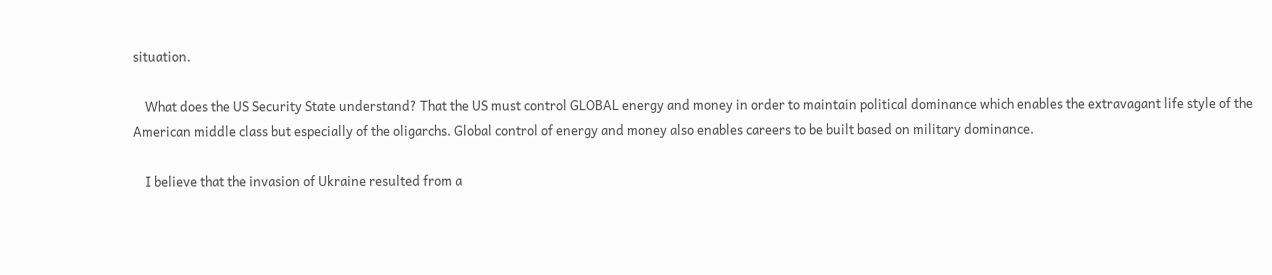situation.

    What does the US Security State understand? That the US must control GLOBAL energy and money in order to maintain political dominance which enables the extravagant life style of the American middle class but especially of the oligarchs. Global control of energy and money also enables careers to be built based on military dominance.

    I believe that the invasion of Ukraine resulted from a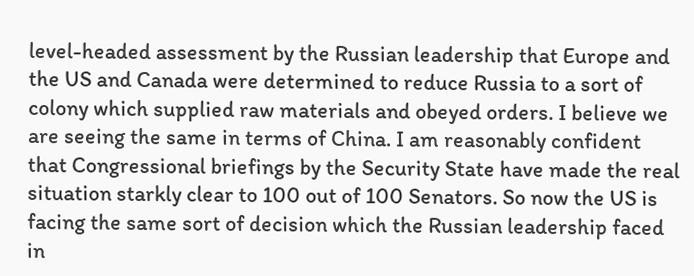level-headed assessment by the Russian leadership that Europe and the US and Canada were determined to reduce Russia to a sort of colony which supplied raw materials and obeyed orders. I believe we are seeing the same in terms of China. I am reasonably confident that Congressional briefings by the Security State have made the real situation starkly clear to 100 out of 100 Senators. So now the US is facing the same sort of decision which the Russian leadership faced in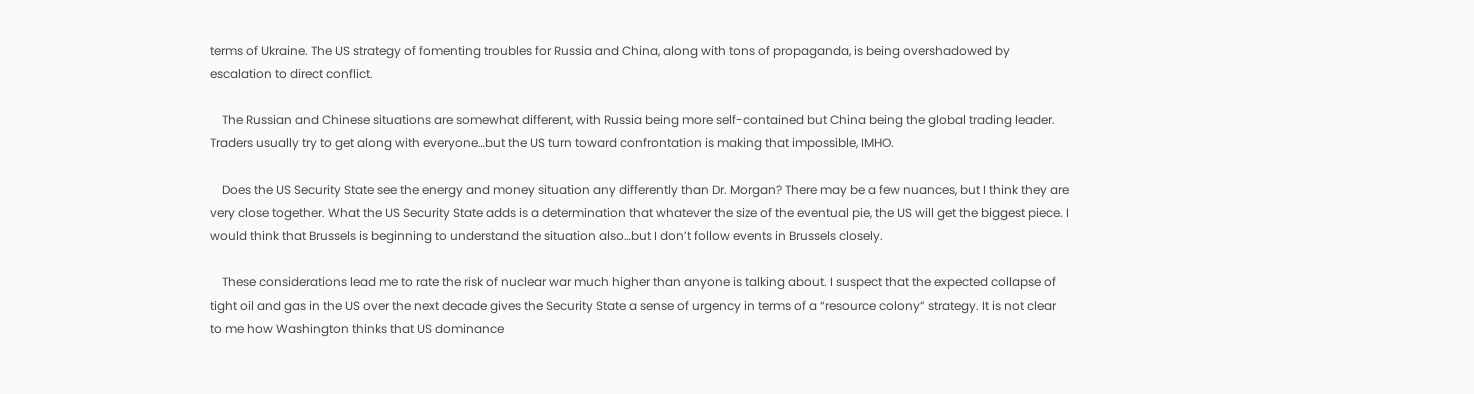terms of Ukraine. The US strategy of fomenting troubles for Russia and China, along with tons of propaganda, is being overshadowed by escalation to direct conflict.

    The Russian and Chinese situations are somewhat different, with Russia being more self-contained but China being the global trading leader. Traders usually try to get along with everyone…but the US turn toward confrontation is making that impossible, IMHO.

    Does the US Security State see the energy and money situation any differently than Dr. Morgan? There may be a few nuances, but I think they are very close together. What the US Security State adds is a determination that whatever the size of the eventual pie, the US will get the biggest piece. I would think that Brussels is beginning to understand the situation also…but I don’t follow events in Brussels closely.

    These considerations lead me to rate the risk of nuclear war much higher than anyone is talking about. I suspect that the expected collapse of tight oil and gas in the US over the next decade gives the Security State a sense of urgency in terms of a “resource colony” strategy. It is not clear to me how Washington thinks that US dominance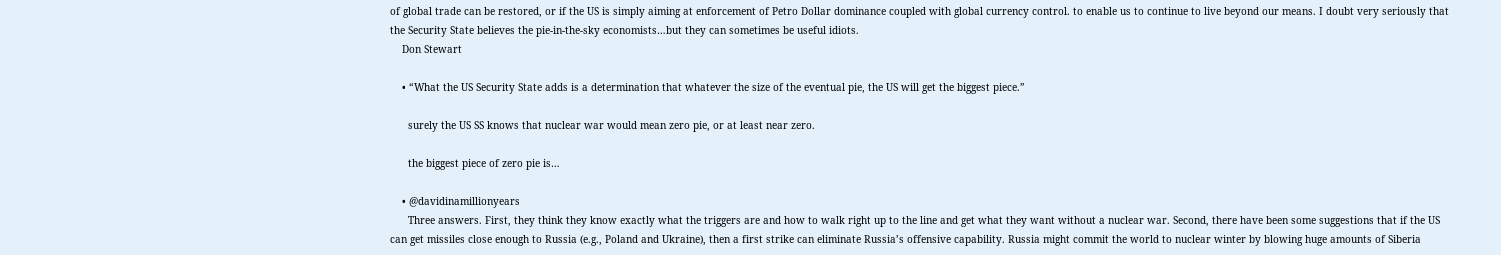of global trade can be restored, or if the US is simply aiming at enforcement of Petro Dollar dominance coupled with global currency control. to enable us to continue to live beyond our means. I doubt very seriously that the Security State believes the pie-in-the-sky economists…but they can sometimes be useful idiots.
    Don Stewart

    • “What the US Security State adds is a determination that whatever the size of the eventual pie, the US will get the biggest piece.”

      surely the US SS knows that nuclear war would mean zero pie, or at least near zero.

      the biggest piece of zero pie is…

    • @davidinamillionyears
      Three answers. First, they think they know exactly what the triggers are and how to walk right up to the line and get what they want without a nuclear war. Second, there have been some suggestions that if the US can get missiles close enough to Russia (e.g., Poland and Ukraine), then a first strike can eliminate Russia’s offensive capability. Russia might commit the world to nuclear winter by blowing huge amounts of Siberia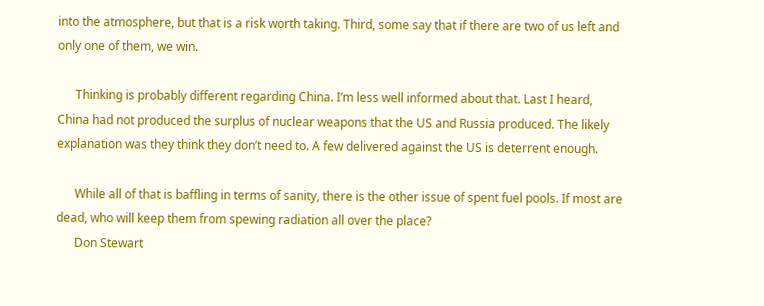into the atmosphere, but that is a risk worth taking. Third, some say that if there are two of us left and only one of them, we win.

      Thinking is probably different regarding China. I’m less well informed about that. Last I heard, China had not produced the surplus of nuclear weapons that the US and Russia produced. The likely explanation was they think they don’t need to. A few delivered against the US is deterrent enough.

      While all of that is baffling in terms of sanity, there is the other issue of spent fuel pools. If most are dead, who will keep them from spewing radiation all over the place?
      Don Stewart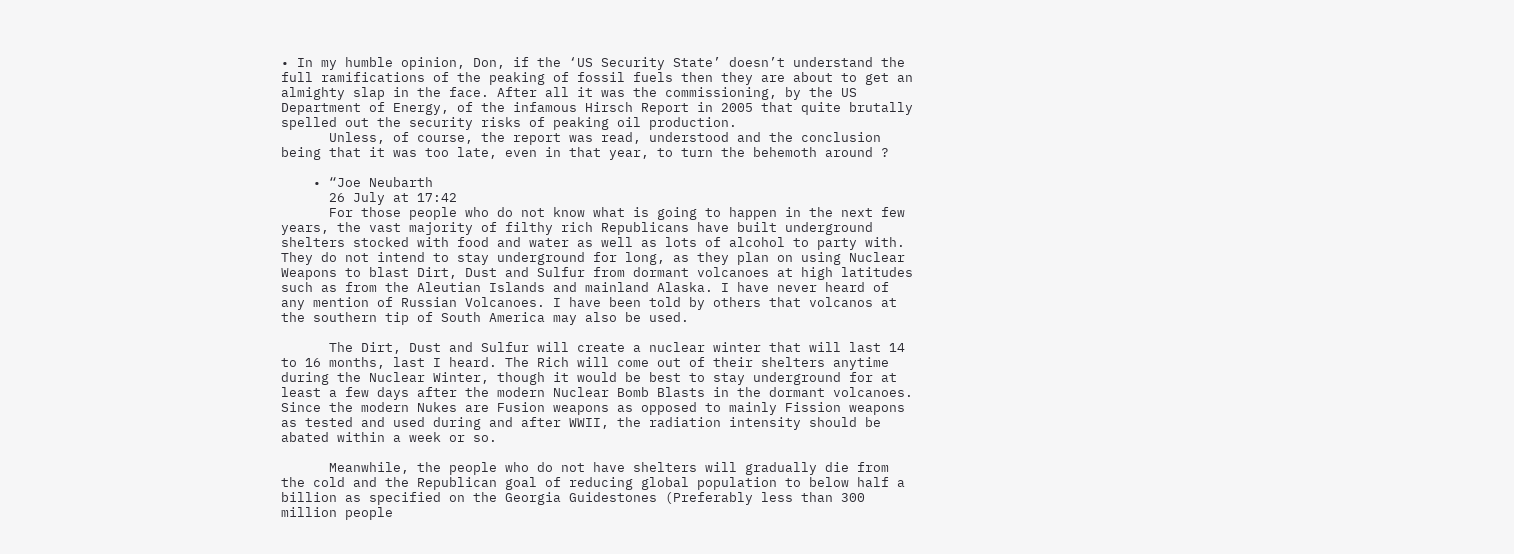• In my humble opinion, Don, if the ‘US Security State’ doesn’t understand the full ramifications of the peaking of fossil fuels then they are about to get an almighty slap in the face. After all it was the commissioning, by the US Department of Energy, of the infamous Hirsch Report in 2005 that quite brutally spelled out the security risks of peaking oil production.
      Unless, of course, the report was read, understood and the conclusion being that it was too late, even in that year, to turn the behemoth around ?

    • “Joe Neubarth
      26 July at 17:42
      For those people who do not know what is going to happen in the next few years, the vast majority of filthy rich Republicans have built underground shelters stocked with food and water as well as lots of alcohol to party with. They do not intend to stay underground for long, as they plan on using Nuclear Weapons to blast Dirt, Dust and Sulfur from dormant volcanoes at high latitudes such as from the Aleutian Islands and mainland Alaska. I have never heard of any mention of Russian Volcanoes. I have been told by others that volcanos at the southern tip of South America may also be used.

      The Dirt, Dust and Sulfur will create a nuclear winter that will last 14 to 16 months, last I heard. The Rich will come out of their shelters anytime during the Nuclear Winter, though it would be best to stay underground for at least a few days after the modern Nuclear Bomb Blasts in the dormant volcanoes. Since the modern Nukes are Fusion weapons as opposed to mainly Fission weapons as tested and used during and after WWII, the radiation intensity should be abated within a week or so.

      Meanwhile, the people who do not have shelters will gradually die from the cold and the Republican goal of reducing global population to below half a billion as specified on the Georgia Guidestones (Preferably less than 300 million people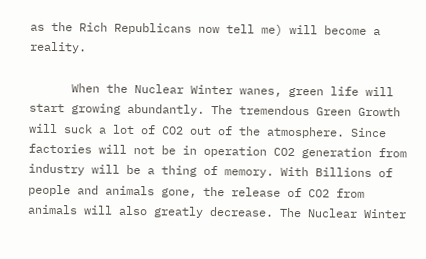as the Rich Republicans now tell me) will become a reality.

      When the Nuclear Winter wanes, green life will start growing abundantly. The tremendous Green Growth will suck a lot of CO2 out of the atmosphere. Since factories will not be in operation CO2 generation from industry will be a thing of memory. With Billions of people and animals gone, the release of CO2 from animals will also greatly decrease. The Nuclear Winter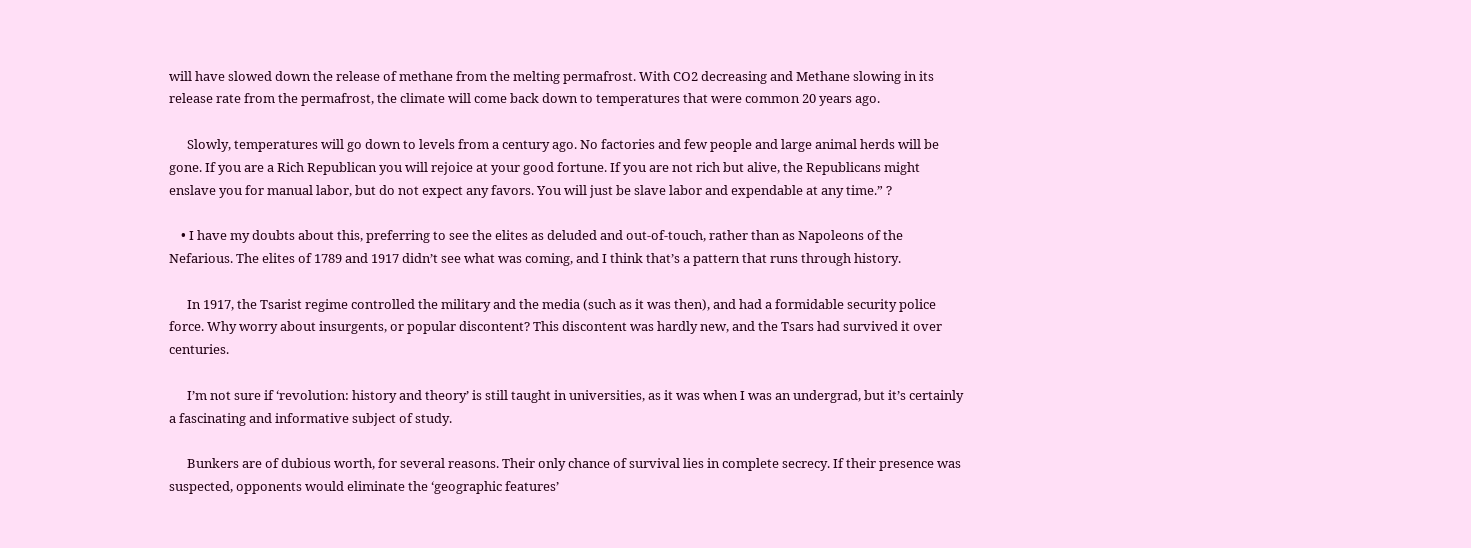will have slowed down the release of methane from the melting permafrost. With CO2 decreasing and Methane slowing in its release rate from the permafrost, the climate will come back down to temperatures that were common 20 years ago.

      Slowly, temperatures will go down to levels from a century ago. No factories and few people and large animal herds will be gone. If you are a Rich Republican you will rejoice at your good fortune. If you are not rich but alive, the Republicans might enslave you for manual labor, but do not expect any favors. You will just be slave labor and expendable at any time.” ?

    • I have my doubts about this, preferring to see the elites as deluded and out-of-touch, rather than as Napoleons of the Nefarious. The elites of 1789 and 1917 didn’t see what was coming, and I think that’s a pattern that runs through history.

      In 1917, the Tsarist regime controlled the military and the media (such as it was then), and had a formidable security police force. Why worry about insurgents, or popular discontent? This discontent was hardly new, and the Tsars had survived it over centuries.

      I’m not sure if ‘revolution: history and theory’ is still taught in universities, as it was when I was an undergrad, but it’s certainly a fascinating and informative subject of study.

      Bunkers are of dubious worth, for several reasons. Their only chance of survival lies in complete secrecy. If their presence was suspected, opponents would eliminate the ‘geographic features’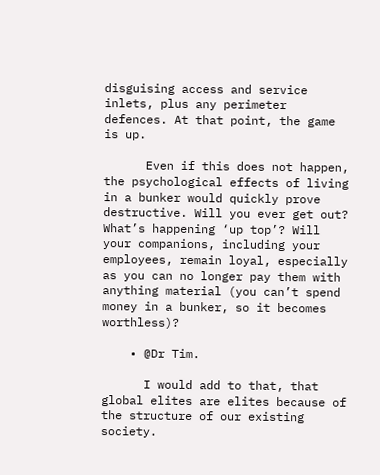disguising access and service inlets, plus any perimeter defences. At that point, the game is up.

      Even if this does not happen, the psychological effects of living in a bunker would quickly prove destructive. Will you ever get out? What’s happening ‘up top’? Will your companions, including your employees, remain loyal, especially as you can no longer pay them with anything material (you can’t spend money in a bunker, so it becomes worthless)?

    • @Dr Tim.

      I would add to that, that global elites are elites because of the structure of our existing society.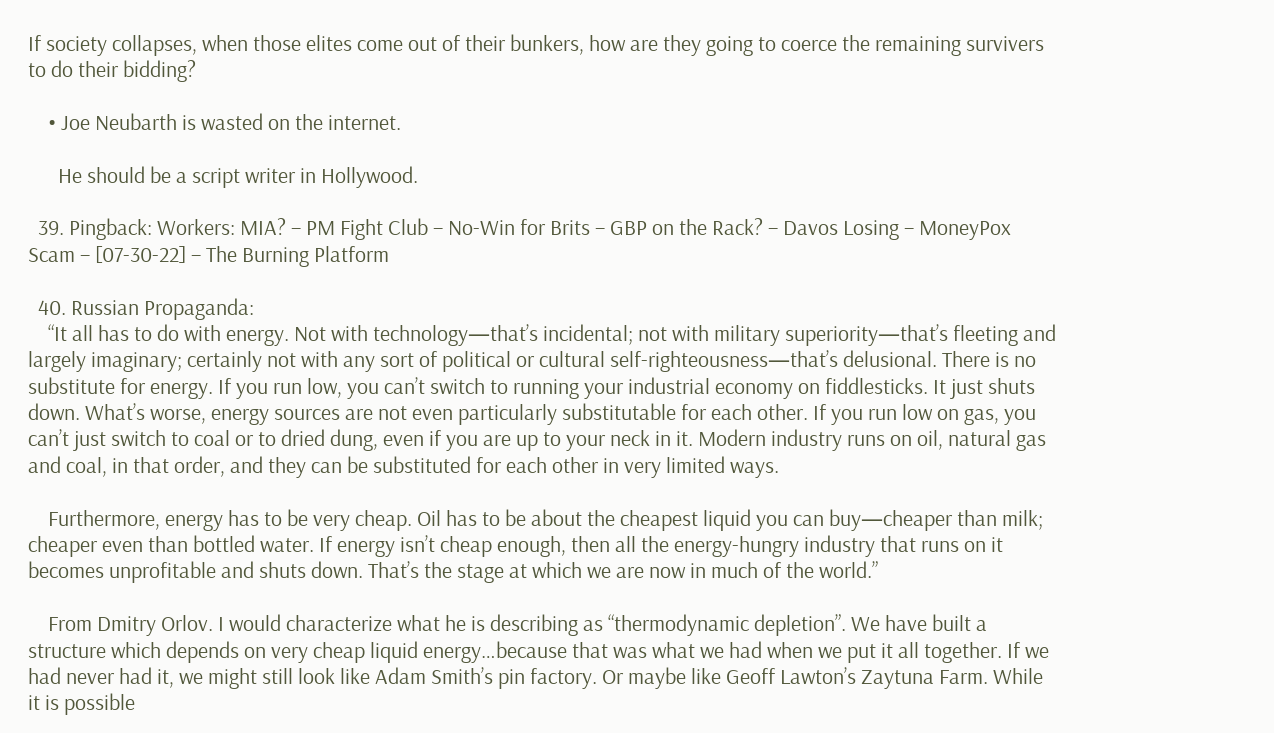If society collapses, when those elites come out of their bunkers, how are they going to coerce the remaining survivers to do their bidding?

    • Joe Neubarth is wasted on the internet.

      He should be a script writer in Hollywood.

  39. Pingback: Workers: MIA? – PM Fight Club – No-Win for Brits – GBP on the Rack? – Davos Losing – MoneyPox Scam – [07-30-22] – The Burning Platform

  40. Russian Propaganda:
    “It all has to do with energy. Not with technology—that’s incidental; not with military superiority—that’s fleeting and largely imaginary; certainly not with any sort of political or cultural self-righteousness—that’s delusional. There is no substitute for energy. If you run low, you can’t switch to running your industrial economy on fiddlesticks. It just shuts down. What’s worse, energy sources are not even particularly substitutable for each other. If you run low on gas, you can’t just switch to coal or to dried dung, even if you are up to your neck in it. Modern industry runs on oil, natural gas and coal, in that order, and they can be substituted for each other in very limited ways.

    Furthermore, energy has to be very cheap. Oil has to be about the cheapest liquid you can buy—cheaper than milk; cheaper even than bottled water. If energy isn’t cheap enough, then all the energy-hungry industry that runs on it becomes unprofitable and shuts down. That’s the stage at which we are now in much of the world.”

    From Dmitry Orlov. I would characterize what he is describing as “thermodynamic depletion”. We have built a structure which depends on very cheap liquid energy…because that was what we had when we put it all together. If we had never had it, we might still look like Adam Smith’s pin factory. Or maybe like Geoff Lawton’s Zaytuna Farm. While it is possible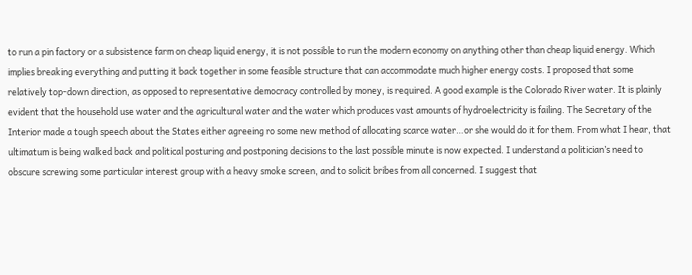to run a pin factory or a subsistence farm on cheap liquid energy, it is not possible to run the modern economy on anything other than cheap liquid energy. Which implies breaking everything and putting it back together in some feasible structure that can accommodate much higher energy costs. I proposed that some relatively top-down direction, as opposed to representative democracy controlled by money, is required. A good example is the Colorado River water. It is plainly evident that the household use water and the agricultural water and the water which produces vast amounts of hydroelectricity is failing. The Secretary of the Interior made a tough speech about the States either agreeing ro some new method of allocating scarce water…or she would do it for them. From what I hear, that ultimatum is being walked back and political posturing and postponing decisions to the last possible minute is now expected. I understand a politician’s need to obscure screwing some particular interest group with a heavy smoke screen, and to solicit bribes from all concerned. I suggest that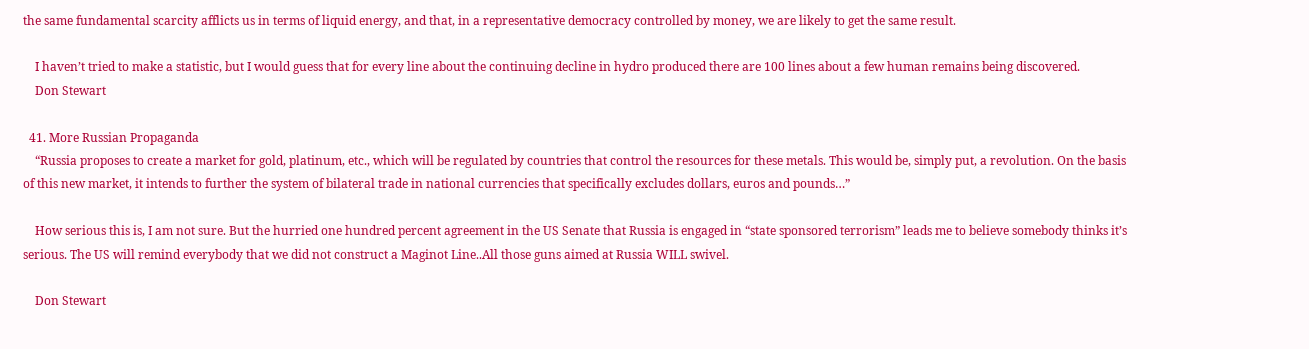the same fundamental scarcity afflicts us in terms of liquid energy, and that, in a representative democracy controlled by money, we are likely to get the same result.

    I haven’t tried to make a statistic, but I would guess that for every line about the continuing decline in hydro produced there are 100 lines about a few human remains being discovered.
    Don Stewart

  41. More Russian Propaganda
    “Russia proposes to create a market for gold, platinum, etc., which will be regulated by countries that control the resources for these metals. This would be, simply put, a revolution. On the basis of this new market, it intends to further the system of bilateral trade in national currencies that specifically excludes dollars, euros and pounds…”

    How serious this is, I am not sure. But the hurried one hundred percent agreement in the US Senate that Russia is engaged in “state sponsored terrorism” leads me to believe somebody thinks it’s serious. The US will remind everybody that we did not construct a Maginot Line..All those guns aimed at Russia WILL swivel.

    Don Stewart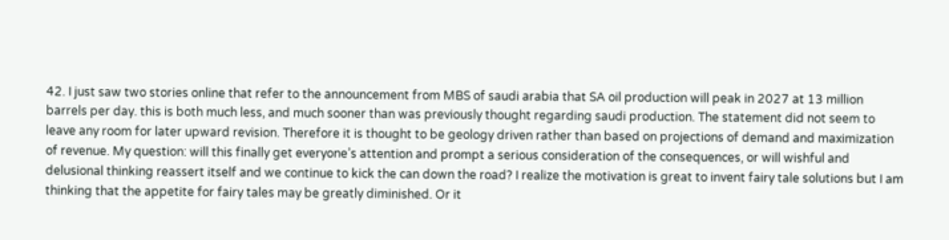42. I just saw two stories online that refer to the announcement from MBS of saudi arabia that SA oil production will peak in 2027 at 13 million barrels per day. this is both much less, and much sooner than was previously thought regarding saudi production. The statement did not seem to leave any room for later upward revision. Therefore it is thought to be geology driven rather than based on projections of demand and maximization of revenue. My question: will this finally get everyone’s attention and prompt a serious consideration of the consequences, or will wishful and delusional thinking reassert itself and we continue to kick the can down the road? I realize the motivation is great to invent fairy tale solutions but I am thinking that the appetite for fairy tales may be greatly diminished. Or it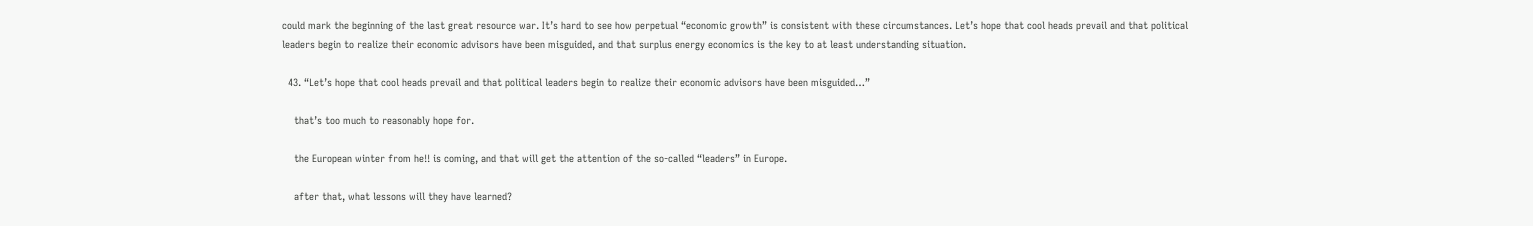could mark the beginning of the last great resource war. It’s hard to see how perpetual “economic growth” is consistent with these circumstances. Let’s hope that cool heads prevail and that political leaders begin to realize their economic advisors have been misguided, and that surplus energy economics is the key to at least understanding situation.

  43. “Let’s hope that cool heads prevail and that political leaders begin to realize their economic advisors have been misguided…”

    that’s too much to reasonably hope for.

    the European winter from he!! is coming, and that will get the attention of the so-called “leaders” in Europe.

    after that, what lessons will they have learned?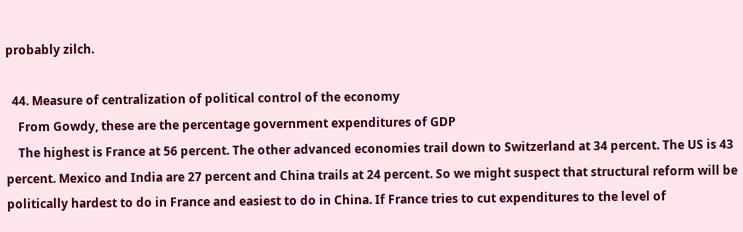probably zilch.

  44. Measure of centralization of political control of the economy
    From Gowdy, these are the percentage government expenditures of GDP
    The highest is France at 56 percent. The other advanced economies trail down to Switzerland at 34 percent. The US is 43 percent. Mexico and India are 27 percent and China trails at 24 percent. So we might suspect that structural reform will be politically hardest to do in France and easiest to do in China. If France tries to cut expenditures to the level of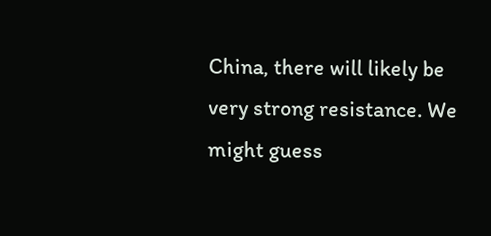China, there will likely be very strong resistance. We might guess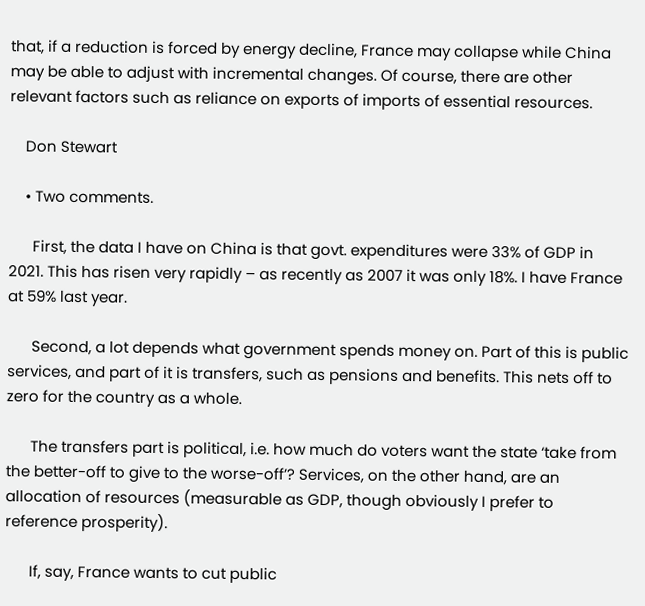that, if a reduction is forced by energy decline, France may collapse while China may be able to adjust with incremental changes. Of course, there are other relevant factors such as reliance on exports of imports of essential resources.

    Don Stewart

    • Two comments.

      First, the data I have on China is that govt. expenditures were 33% of GDP in 2021. This has risen very rapidly – as recently as 2007 it was only 18%. I have France at 59% last year.

      Second, a lot depends what government spends money on. Part of this is public services, and part of it is transfers, such as pensions and benefits. This nets off to zero for the country as a whole.

      The transfers part is political, i.e. how much do voters want the state ‘take from the better-off to give to the worse-off’? Services, on the other hand, are an allocation of resources (measurable as GDP, though obviously I prefer to reference prosperity).

      If, say, France wants to cut public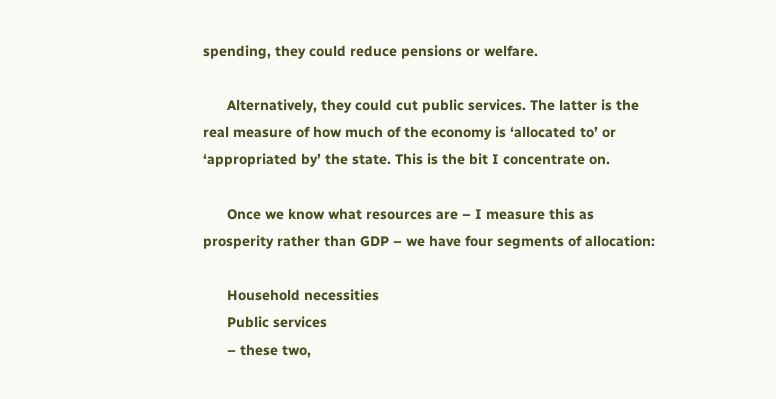spending, they could reduce pensions or welfare.

      Alternatively, they could cut public services. The latter is the real measure of how much of the economy is ‘allocated to’ or ‘appropriated by’ the state. This is the bit I concentrate on.

      Once we know what resources are – I measure this as prosperity rather than GDP – we have four segments of allocation:

      Household necessities
      Public services
      – these two,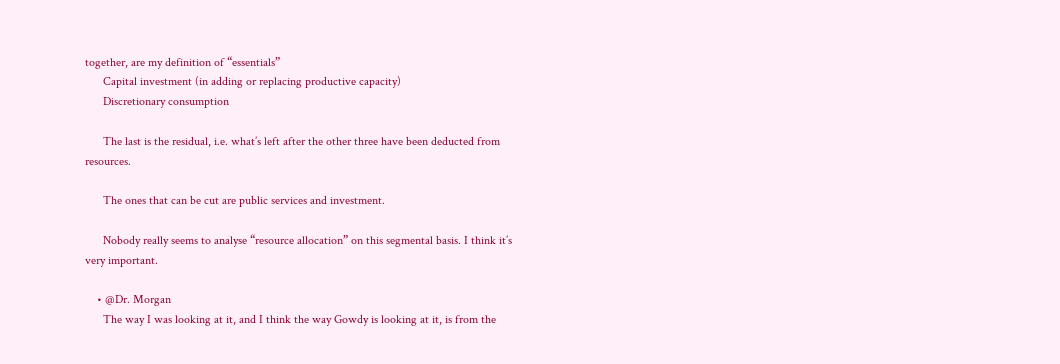together, are my definition of “essentials”
      Capital investment (in adding or replacing productive capacity)
      Discretionary consumption

      The last is the residual, i.e. what’s left after the other three have been deducted from resources.

      The ones that can be cut are public services and investment.

      Nobody really seems to analyse “resource allocation” on this segmental basis. I think it’s very important.

    • @Dr. Morgan
      The way I was looking at it, and I think the way Gowdy is looking at it, is from the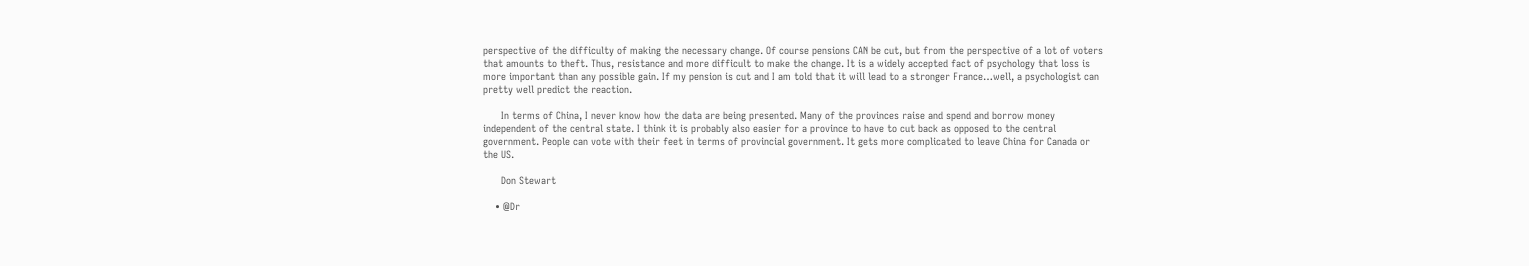perspective of the difficulty of making the necessary change. Of course pensions CAN be cut, but from the perspective of a lot of voters that amounts to theft. Thus, resistance and more difficult to make the change. It is a widely accepted fact of psychology that loss is more important than any possible gain. If my pension is cut and I am told that it will lead to a stronger France…well, a psychologist can pretty well predict the reaction.

      In terms of China, I never know how the data are being presented. Many of the provinces raise and spend and borrow money independent of the central state. I think it is probably also easier for a province to have to cut back as opposed to the central government. People can vote with their feet in terms of provincial government. It gets more complicated to leave China for Canada or the US.

      Don Stewart

    • @Dr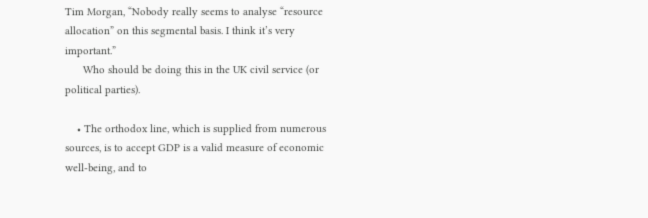Tim Morgan, “Nobody really seems to analyse “resource allocation” on this segmental basis. I think it’s very important.”
      Who should be doing this in the UK civil service (or political parties).

    • The orthodox line, which is supplied from numerous sources, is to accept GDP is a valid measure of economic well-being, and to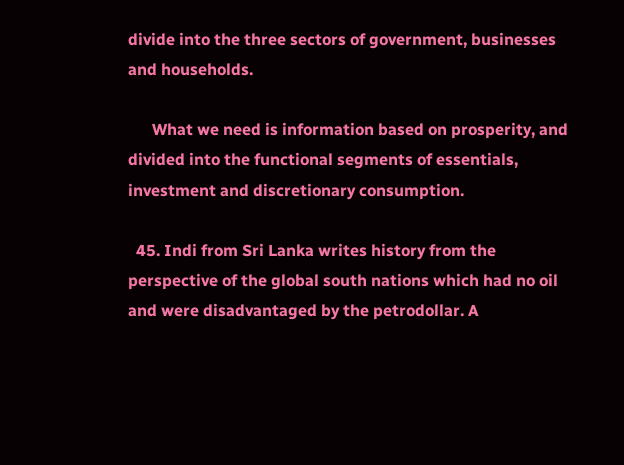divide into the three sectors of government, businesses and households.

      What we need is information based on prosperity, and divided into the functional segments of essentials, investment and discretionary consumption.

  45. Indi from Sri Lanka writes history from the perspective of the global south nations which had no oil and were disadvantaged by the petrodollar. A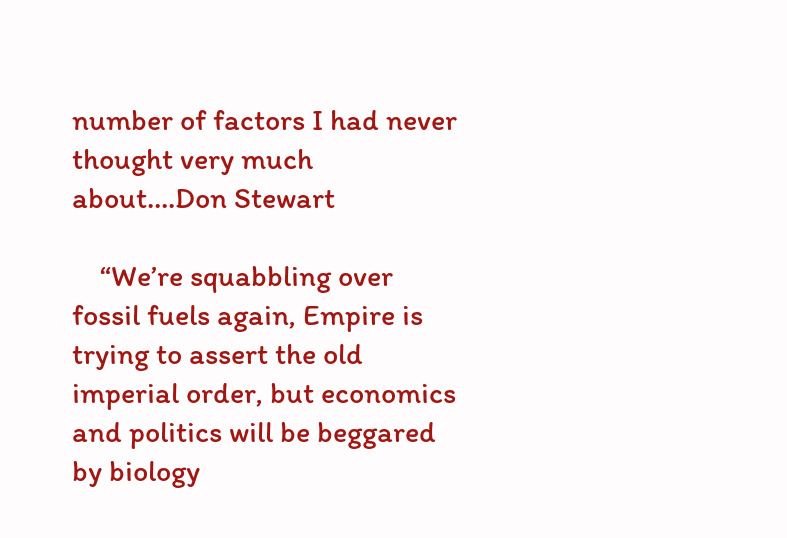number of factors I had never thought very much about….Don Stewart

    “We’re squabbling over fossil fuels again, Empire is trying to assert the old imperial order, but economics and politics will be beggared by biology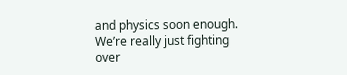and physics soon enough. We’re really just fighting over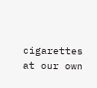cigarettes at our own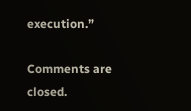execution.”

Comments are closed.